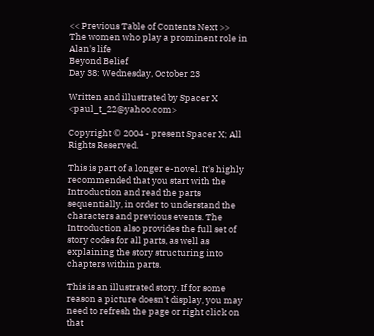<< Previous Table of Contents Next >>
The women who play a prominent role in Alan's life
Beyond Belief
Day 38: Wednesday, October 23

Written and illustrated by Spacer X <paul_t_22@yahoo.com>

Copyright © 2004 - present Spacer X; All Rights Reserved.

This is part of a longer e-novel. It's highly recommended that you start with the Introduction and read the parts sequentially, in order to understand the characters and previous events. The Introduction also provides the full set of story codes for all parts, as well as explaining the story structuring into chapters within parts.

This is an illustrated story. If for some reason a picture doesn't display, you may need to refresh the page or right click on that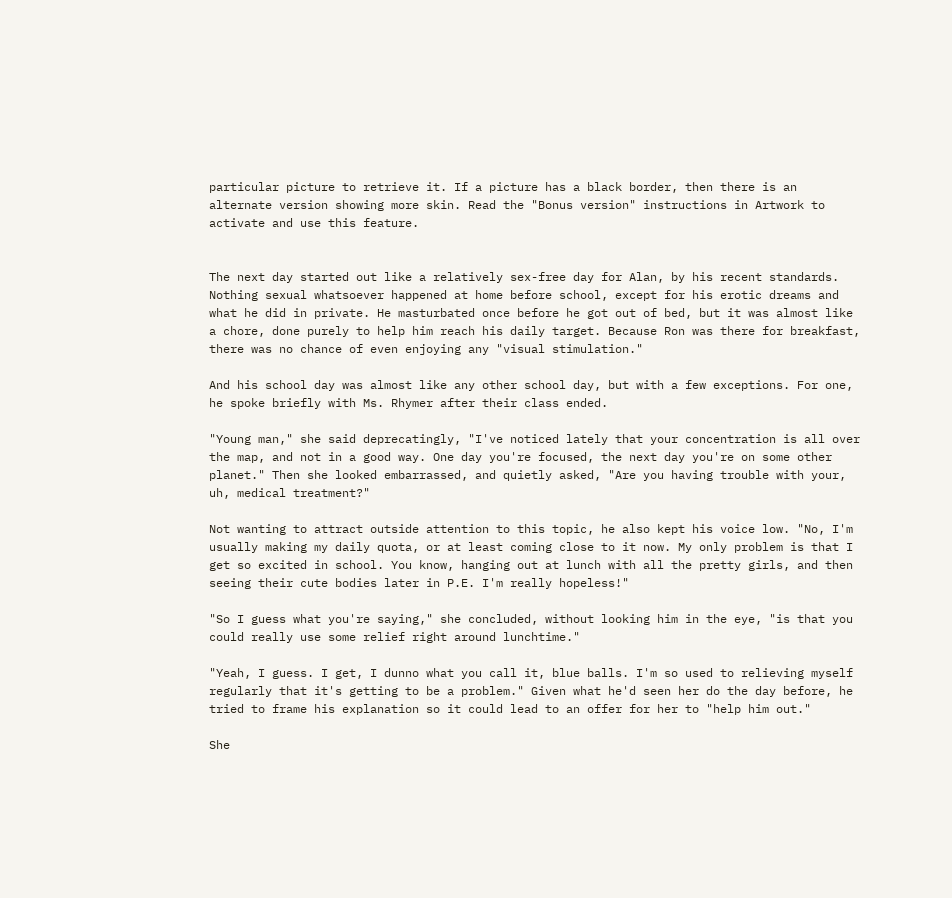particular picture to retrieve it. If a picture has a black border, then there is an alternate version showing more skin. Read the "Bonus version" instructions in Artwork to activate and use this feature.


The next day started out like a relatively sex-free day for Alan, by his recent standards. Nothing sexual whatsoever happened at home before school, except for his erotic dreams and what he did in private. He masturbated once before he got out of bed, but it was almost like a chore, done purely to help him reach his daily target. Because Ron was there for breakfast, there was no chance of even enjoying any "visual stimulation."

And his school day was almost like any other school day, but with a few exceptions. For one, he spoke briefly with Ms. Rhymer after their class ended.

"Young man," she said deprecatingly, "I've noticed lately that your concentration is all over the map, and not in a good way. One day you're focused, the next day you're on some other planet." Then she looked embarrassed, and quietly asked, "Are you having trouble with your, uh, medical treatment?"

Not wanting to attract outside attention to this topic, he also kept his voice low. "No, I'm usually making my daily quota, or at least coming close to it now. My only problem is that I get so excited in school. You know, hanging out at lunch with all the pretty girls, and then seeing their cute bodies later in P.E. I'm really hopeless!"

"So I guess what you're saying," she concluded, without looking him in the eye, "is that you could really use some relief right around lunchtime."

"Yeah, I guess. I get, I dunno what you call it, blue balls. I'm so used to relieving myself regularly that it's getting to be a problem." Given what he'd seen her do the day before, he tried to frame his explanation so it could lead to an offer for her to "help him out."

She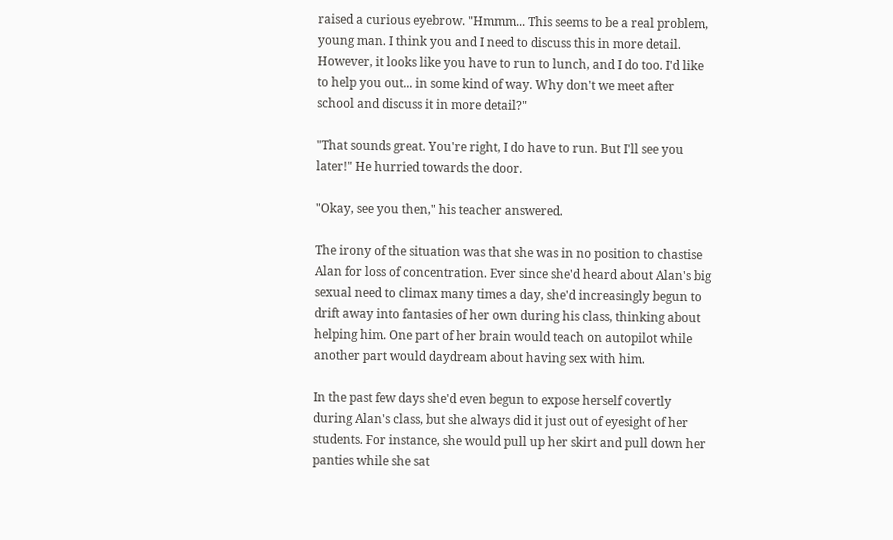raised a curious eyebrow. "Hmmm... This seems to be a real problem, young man. I think you and I need to discuss this in more detail. However, it looks like you have to run to lunch, and I do too. I'd like to help you out... in some kind of way. Why don't we meet after school and discuss it in more detail?"

"That sounds great. You're right, I do have to run. But I'll see you later!" He hurried towards the door.

"Okay, see you then," his teacher answered.

The irony of the situation was that she was in no position to chastise Alan for loss of concentration. Ever since she'd heard about Alan's big sexual need to climax many times a day, she'd increasingly begun to drift away into fantasies of her own during his class, thinking about helping him. One part of her brain would teach on autopilot while another part would daydream about having sex with him.

In the past few days she'd even begun to expose herself covertly during Alan's class, but she always did it just out of eyesight of her students. For instance, she would pull up her skirt and pull down her panties while she sat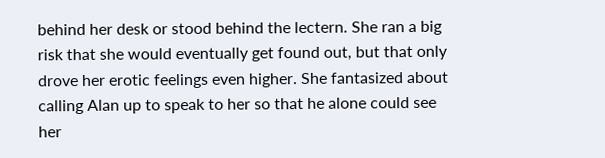behind her desk or stood behind the lectern. She ran a big risk that she would eventually get found out, but that only drove her erotic feelings even higher. She fantasized about calling Alan up to speak to her so that he alone could see her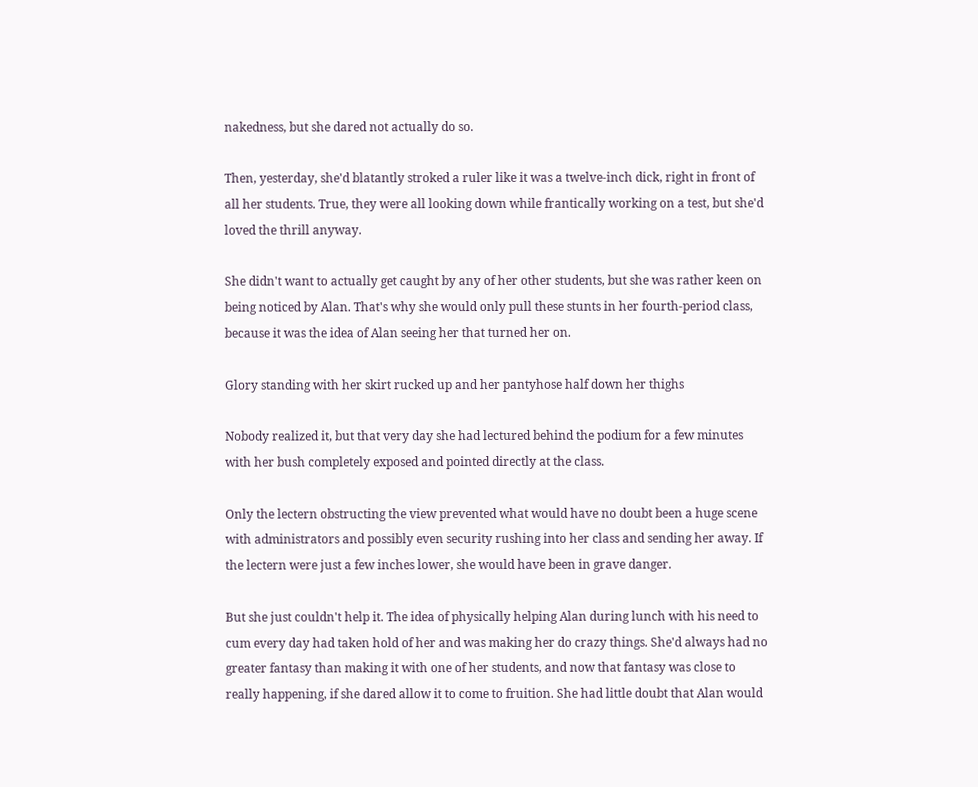nakedness, but she dared not actually do so.

Then, yesterday, she'd blatantly stroked a ruler like it was a twelve-inch dick, right in front of all her students. True, they were all looking down while frantically working on a test, but she'd loved the thrill anyway.

She didn't want to actually get caught by any of her other students, but she was rather keen on being noticed by Alan. That's why she would only pull these stunts in her fourth-period class, because it was the idea of Alan seeing her that turned her on.

Glory standing with her skirt rucked up and her pantyhose half down her thighs

Nobody realized it, but that very day she had lectured behind the podium for a few minutes with her bush completely exposed and pointed directly at the class.

Only the lectern obstructing the view prevented what would have no doubt been a huge scene with administrators and possibly even security rushing into her class and sending her away. If the lectern were just a few inches lower, she would have been in grave danger.

But she just couldn't help it. The idea of physically helping Alan during lunch with his need to cum every day had taken hold of her and was making her do crazy things. She'd always had no greater fantasy than making it with one of her students, and now that fantasy was close to really happening, if she dared allow it to come to fruition. She had little doubt that Alan would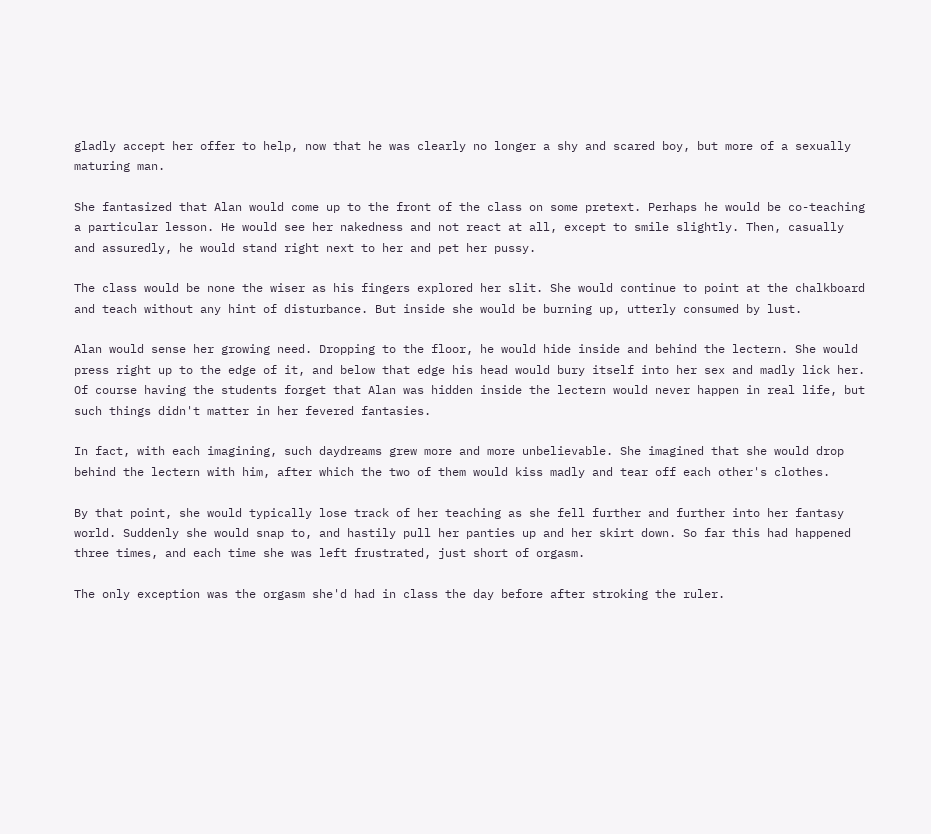gladly accept her offer to help, now that he was clearly no longer a shy and scared boy, but more of a sexually maturing man.

She fantasized that Alan would come up to the front of the class on some pretext. Perhaps he would be co-teaching a particular lesson. He would see her nakedness and not react at all, except to smile slightly. Then, casually and assuredly, he would stand right next to her and pet her pussy.

The class would be none the wiser as his fingers explored her slit. She would continue to point at the chalkboard and teach without any hint of disturbance. But inside she would be burning up, utterly consumed by lust.

Alan would sense her growing need. Dropping to the floor, he would hide inside and behind the lectern. She would press right up to the edge of it, and below that edge his head would bury itself into her sex and madly lick her. Of course having the students forget that Alan was hidden inside the lectern would never happen in real life, but such things didn't matter in her fevered fantasies.

In fact, with each imagining, such daydreams grew more and more unbelievable. She imagined that she would drop behind the lectern with him, after which the two of them would kiss madly and tear off each other's clothes.

By that point, she would typically lose track of her teaching as she fell further and further into her fantasy world. Suddenly she would snap to, and hastily pull her panties up and her skirt down. So far this had happened three times, and each time she was left frustrated, just short of orgasm.

The only exception was the orgasm she'd had in class the day before after stroking the ruler.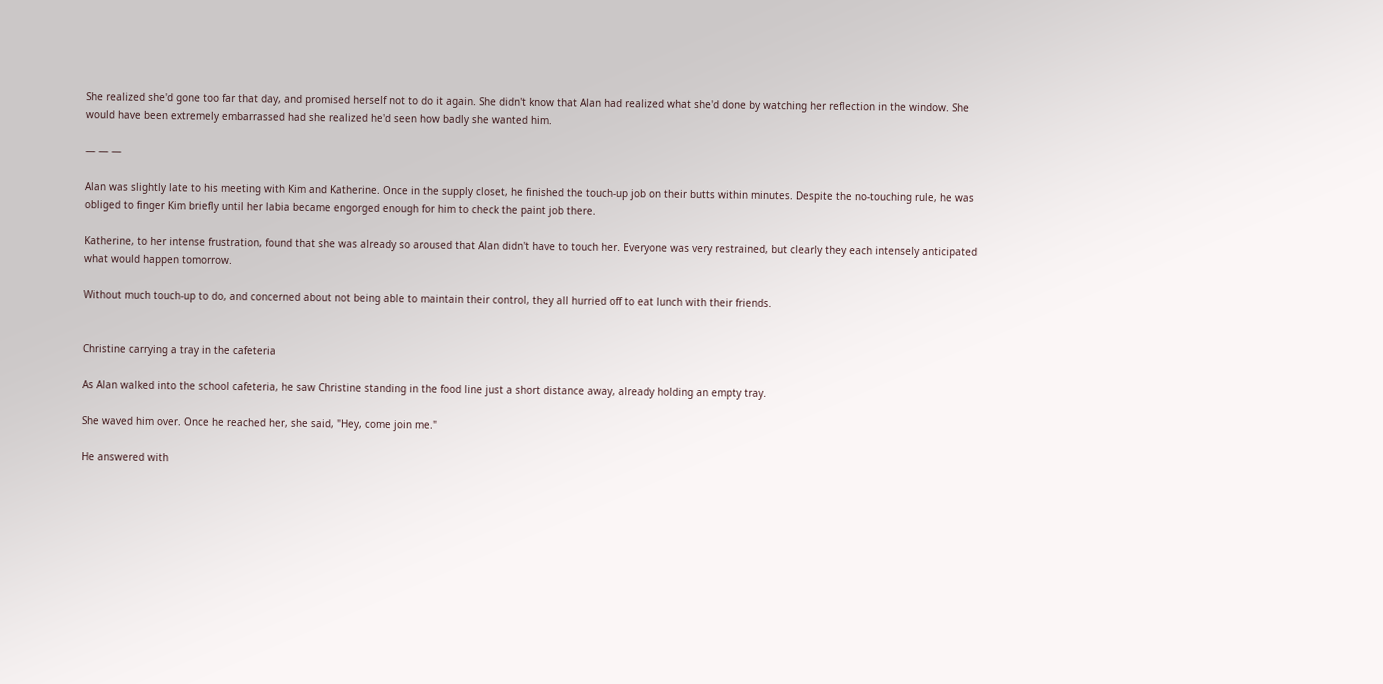She realized she'd gone too far that day, and promised herself not to do it again. She didn't know that Alan had realized what she'd done by watching her reflection in the window. She would have been extremely embarrassed had she realized he'd seen how badly she wanted him.

— — —

Alan was slightly late to his meeting with Kim and Katherine. Once in the supply closet, he finished the touch-up job on their butts within minutes. Despite the no-touching rule, he was obliged to finger Kim briefly until her labia became engorged enough for him to check the paint job there.

Katherine, to her intense frustration, found that she was already so aroused that Alan didn't have to touch her. Everyone was very restrained, but clearly they each intensely anticipated what would happen tomorrow.

Without much touch-up to do, and concerned about not being able to maintain their control, they all hurried off to eat lunch with their friends.


Christine carrying a tray in the cafeteria

As Alan walked into the school cafeteria, he saw Christine standing in the food line just a short distance away, already holding an empty tray.

She waved him over. Once he reached her, she said, "Hey, come join me."

He answered with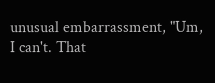unusual embarrassment, "Um, I can't. That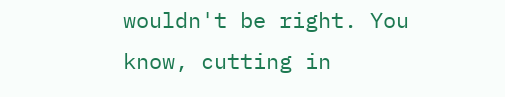wouldn't be right. You know, cutting in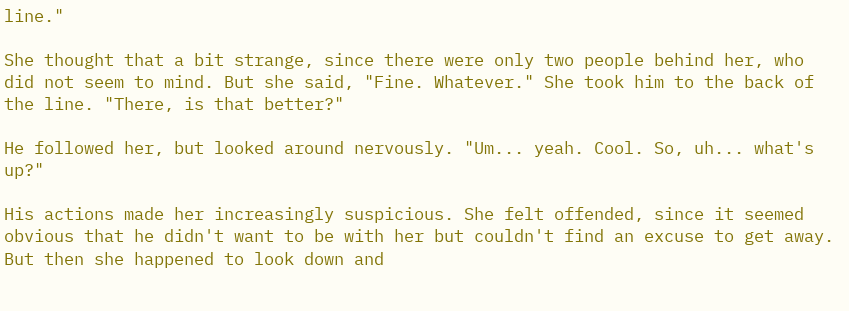line."

She thought that a bit strange, since there were only two people behind her, who did not seem to mind. But she said, "Fine. Whatever." She took him to the back of the line. "There, is that better?"

He followed her, but looked around nervously. "Um... yeah. Cool. So, uh... what's up?"

His actions made her increasingly suspicious. She felt offended, since it seemed obvious that he didn't want to be with her but couldn't find an excuse to get away. But then she happened to look down and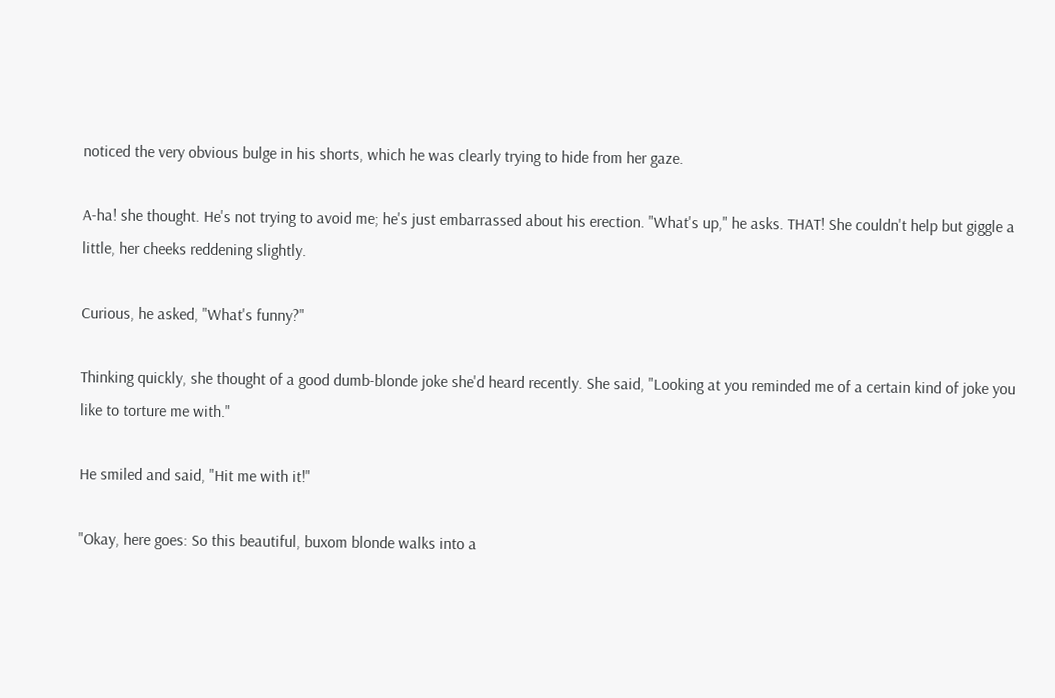noticed the very obvious bulge in his shorts, which he was clearly trying to hide from her gaze.

A-ha! she thought. He's not trying to avoid me; he's just embarrassed about his erection. "What's up," he asks. THAT! She couldn't help but giggle a little, her cheeks reddening slightly.

Curious, he asked, "What's funny?"

Thinking quickly, she thought of a good dumb-blonde joke she'd heard recently. She said, "Looking at you reminded me of a certain kind of joke you like to torture me with."

He smiled and said, "Hit me with it!"

"Okay, here goes: So this beautiful, buxom blonde walks into a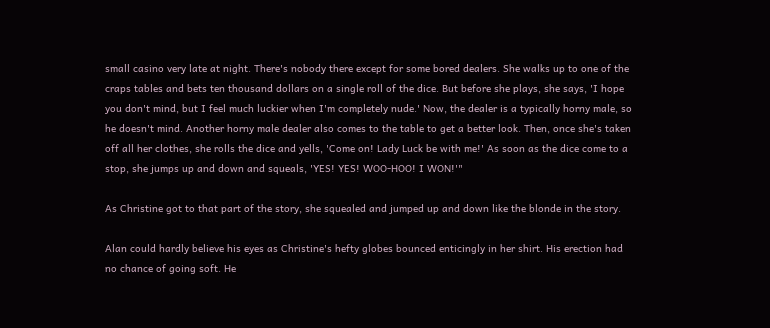small casino very late at night. There's nobody there except for some bored dealers. She walks up to one of the craps tables and bets ten thousand dollars on a single roll of the dice. But before she plays, she says, 'I hope you don't mind, but I feel much luckier when I'm completely nude.' Now, the dealer is a typically horny male, so he doesn't mind. Another horny male dealer also comes to the table to get a better look. Then, once she's taken off all her clothes, she rolls the dice and yells, 'Come on! Lady Luck be with me!' As soon as the dice come to a stop, she jumps up and down and squeals, 'YES! YES! WOO-HOO! I WON!'"

As Christine got to that part of the story, she squealed and jumped up and down like the blonde in the story.

Alan could hardly believe his eyes as Christine's hefty globes bounced enticingly in her shirt. His erection had no chance of going soft. He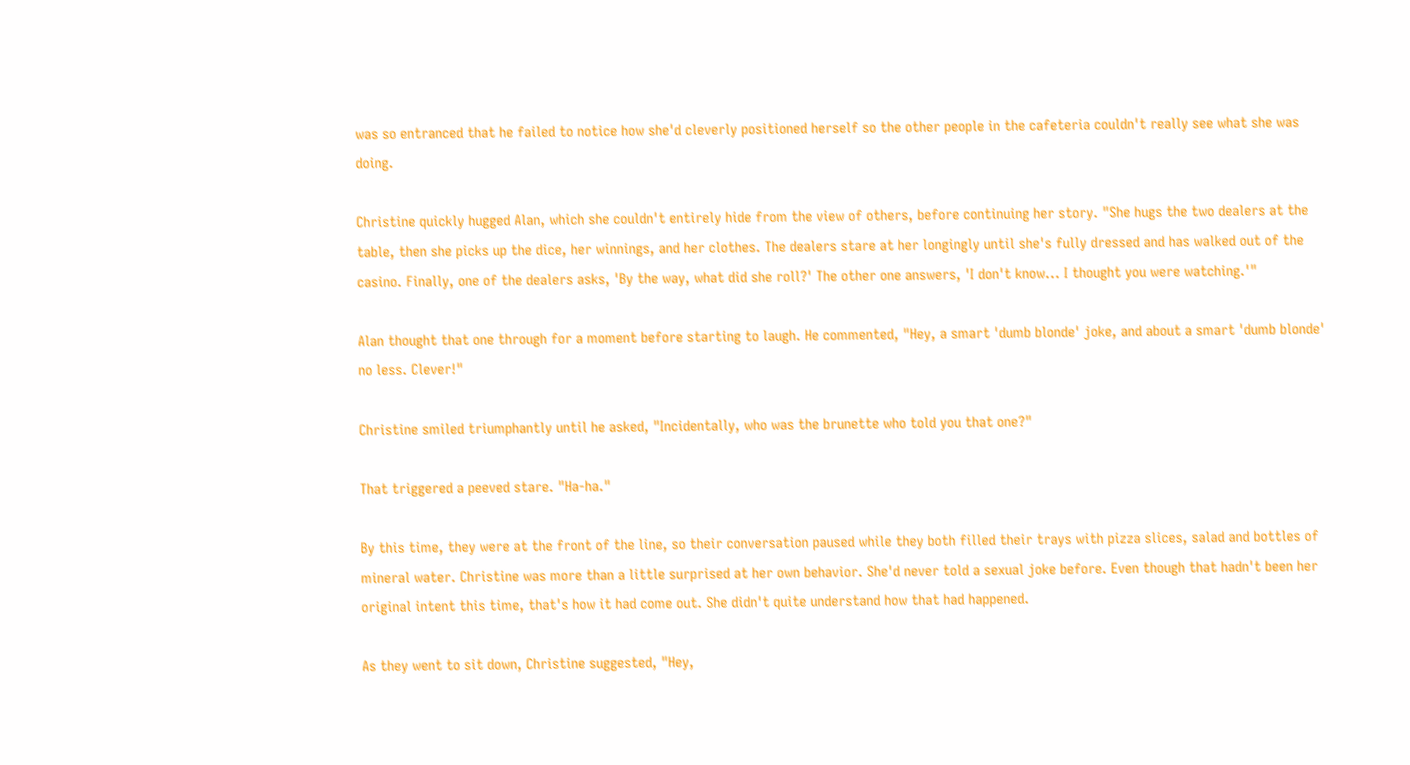was so entranced that he failed to notice how she'd cleverly positioned herself so the other people in the cafeteria couldn't really see what she was doing.

Christine quickly hugged Alan, which she couldn't entirely hide from the view of others, before continuing her story. "She hugs the two dealers at the table, then she picks up the dice, her winnings, and her clothes. The dealers stare at her longingly until she's fully dressed and has walked out of the casino. Finally, one of the dealers asks, 'By the way, what did she roll?' The other one answers, 'I don't know... I thought you were watching.'"

Alan thought that one through for a moment before starting to laugh. He commented, "Hey, a smart 'dumb blonde' joke, and about a smart 'dumb blonde' no less. Clever!"

Christine smiled triumphantly until he asked, "Incidentally, who was the brunette who told you that one?"

That triggered a peeved stare. "Ha-ha."

By this time, they were at the front of the line, so their conversation paused while they both filled their trays with pizza slices, salad and bottles of mineral water. Christine was more than a little surprised at her own behavior. She'd never told a sexual joke before. Even though that hadn't been her original intent this time, that's how it had come out. She didn't quite understand how that had happened.

As they went to sit down, Christine suggested, "Hey,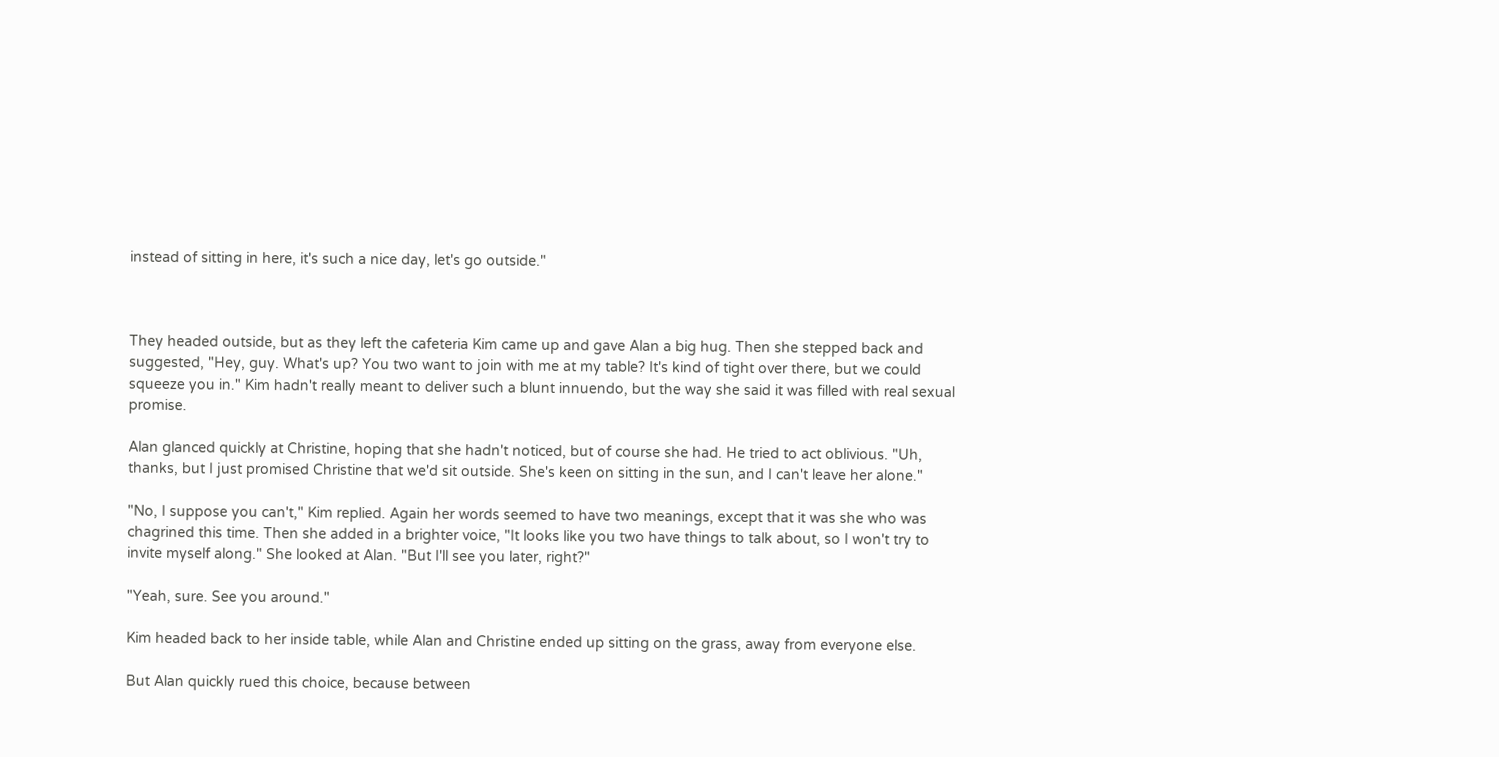instead of sitting in here, it's such a nice day, let's go outside."



They headed outside, but as they left the cafeteria Kim came up and gave Alan a big hug. Then she stepped back and suggested, "Hey, guy. What's up? You two want to join with me at my table? It's kind of tight over there, but we could squeeze you in." Kim hadn't really meant to deliver such a blunt innuendo, but the way she said it was filled with real sexual promise.

Alan glanced quickly at Christine, hoping that she hadn't noticed, but of course she had. He tried to act oblivious. "Uh, thanks, but I just promised Christine that we'd sit outside. She's keen on sitting in the sun, and I can't leave her alone."

"No, I suppose you can't," Kim replied. Again her words seemed to have two meanings, except that it was she who was chagrined this time. Then she added in a brighter voice, "It looks like you two have things to talk about, so I won't try to invite myself along." She looked at Alan. "But I'll see you later, right?"

"Yeah, sure. See you around."

Kim headed back to her inside table, while Alan and Christine ended up sitting on the grass, away from everyone else.

But Alan quickly rued this choice, because between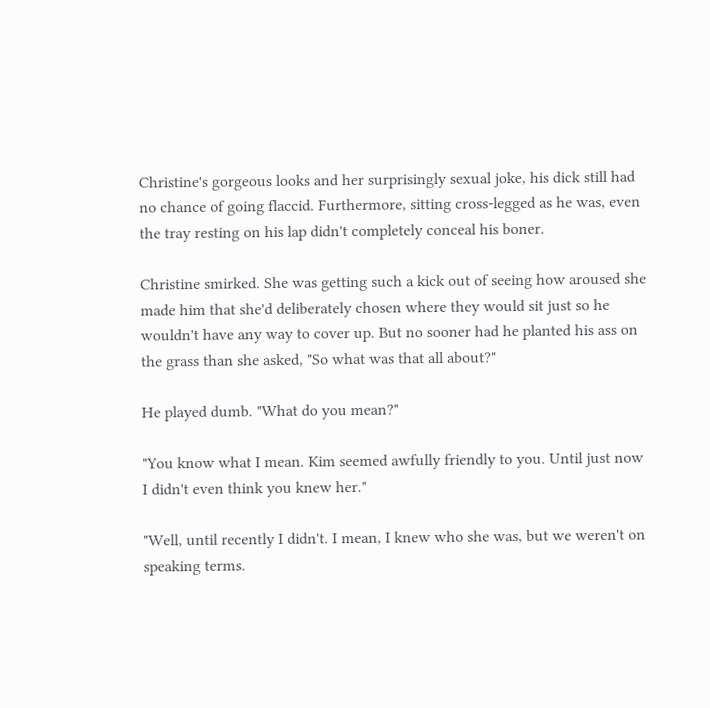Christine's gorgeous looks and her surprisingly sexual joke, his dick still had no chance of going flaccid. Furthermore, sitting cross-legged as he was, even the tray resting on his lap didn't completely conceal his boner.

Christine smirked. She was getting such a kick out of seeing how aroused she made him that she'd deliberately chosen where they would sit just so he wouldn't have any way to cover up. But no sooner had he planted his ass on the grass than she asked, "So what was that all about?"

He played dumb. "What do you mean?"

"You know what I mean. Kim seemed awfully friendly to you. Until just now I didn't even think you knew her."

"Well, until recently I didn't. I mean, I knew who she was, but we weren't on speaking terms.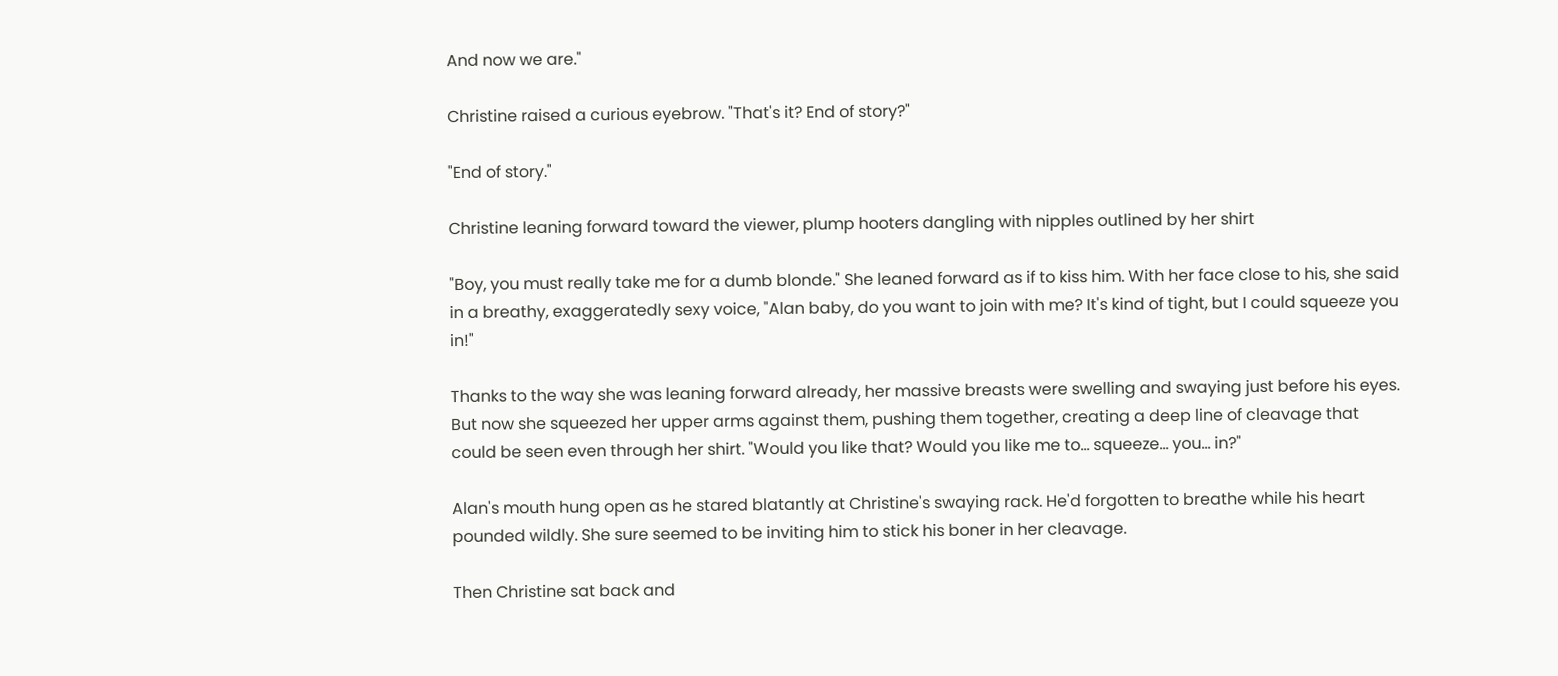And now we are."

Christine raised a curious eyebrow. "That's it? End of story?"

"End of story."

Christine leaning forward toward the viewer, plump hooters dangling with nipples outlined by her shirt

"Boy, you must really take me for a dumb blonde." She leaned forward as if to kiss him. With her face close to his, she said in a breathy, exaggeratedly sexy voice, "Alan baby, do you want to join with me? It's kind of tight, but I could squeeze you in!"

Thanks to the way she was leaning forward already, her massive breasts were swelling and swaying just before his eyes. But now she squeezed her upper arms against them, pushing them together, creating a deep line of cleavage that could be seen even through her shirt. "Would you like that? Would you like me to... squeeze... you... in?"

Alan's mouth hung open as he stared blatantly at Christine's swaying rack. He'd forgotten to breathe while his heart pounded wildly. She sure seemed to be inviting him to stick his boner in her cleavage.

Then Christine sat back and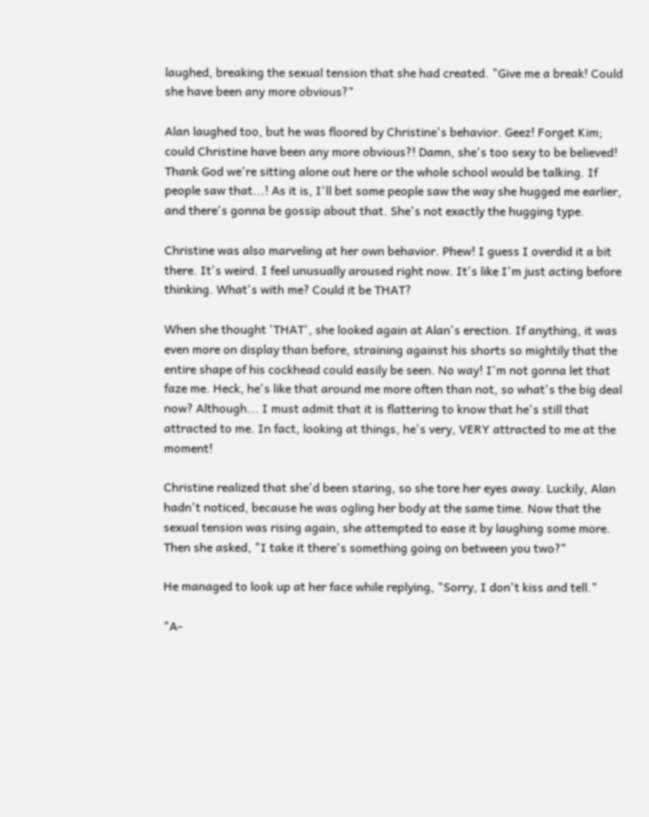laughed, breaking the sexual tension that she had created. "Give me a break! Could she have been any more obvious?"

Alan laughed too, but he was floored by Christine's behavior. Geez! Forget Kim; could Christine have been any more obvious?! Damn, she's too sexy to be believed! Thank God we're sitting alone out here or the whole school would be talking. If people saw that...! As it is, I'll bet some people saw the way she hugged me earlier, and there's gonna be gossip about that. She's not exactly the hugging type.

Christine was also marveling at her own behavior. Phew! I guess I overdid it a bit there. It's weird. I feel unusually aroused right now. It's like I'm just acting before thinking. What's with me? Could it be THAT?

When she thought 'THAT', she looked again at Alan's erection. If anything, it was even more on display than before, straining against his shorts so mightily that the entire shape of his cockhead could easily be seen. No way! I'm not gonna let that faze me. Heck, he's like that around me more often than not, so what's the big deal now? Although... I must admit that it is flattering to know that he's still that attracted to me. In fact, looking at things, he's very, VERY attracted to me at the moment!

Christine realized that she'd been staring, so she tore her eyes away. Luckily, Alan hadn't noticed, because he was ogling her body at the same time. Now that the sexual tension was rising again, she attempted to ease it by laughing some more. Then she asked, "I take it there's something going on between you two?"

He managed to look up at her face while replying, "Sorry, I don't kiss and tell."

"A-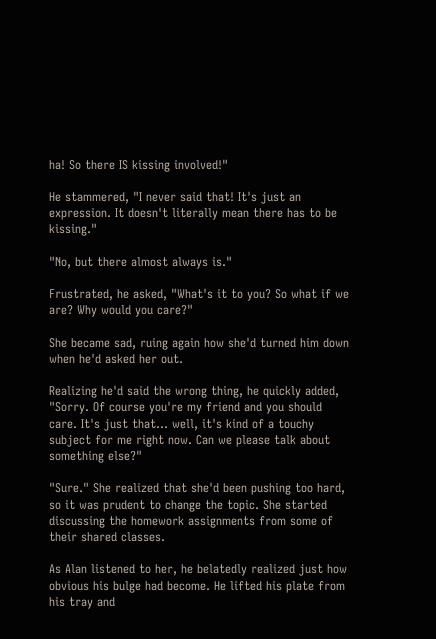ha! So there IS kissing involved!"

He stammered, "I never said that! It's just an expression. It doesn't literally mean there has to be kissing."

"No, but there almost always is."

Frustrated, he asked, "What's it to you? So what if we are? Why would you care?"

She became sad, ruing again how she'd turned him down when he'd asked her out.

Realizing he'd said the wrong thing, he quickly added, "Sorry. Of course you're my friend and you should care. It's just that... well, it's kind of a touchy subject for me right now. Can we please talk about something else?"

"Sure." She realized that she'd been pushing too hard, so it was prudent to change the topic. She started discussing the homework assignments from some of their shared classes.

As Alan listened to her, he belatedly realized just how obvious his bulge had become. He lifted his plate from his tray and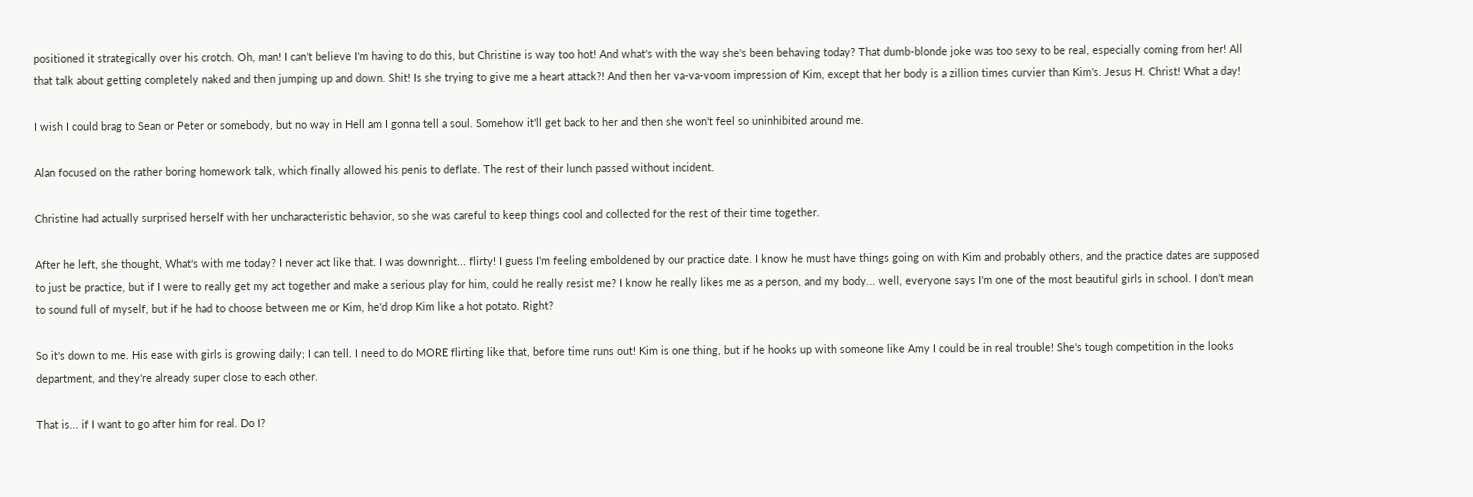positioned it strategically over his crotch. Oh, man! I can't believe I'm having to do this, but Christine is way too hot! And what's with the way she's been behaving today? That dumb-blonde joke was too sexy to be real, especially coming from her! All that talk about getting completely naked and then jumping up and down. Shit! Is she trying to give me a heart attack?! And then her va-va-voom impression of Kim, except that her body is a zillion times curvier than Kim's. Jesus H. Christ! What a day!

I wish I could brag to Sean or Peter or somebody, but no way in Hell am I gonna tell a soul. Somehow it'll get back to her and then she won't feel so uninhibited around me.

Alan focused on the rather boring homework talk, which finally allowed his penis to deflate. The rest of their lunch passed without incident.

Christine had actually surprised herself with her uncharacteristic behavior, so she was careful to keep things cool and collected for the rest of their time together.

After he left, she thought, What's with me today? I never act like that. I was downright... flirty! I guess I'm feeling emboldened by our practice date. I know he must have things going on with Kim and probably others, and the practice dates are supposed to just be practice, but if I were to really get my act together and make a serious play for him, could he really resist me? I know he really likes me as a person, and my body... well, everyone says I'm one of the most beautiful girls in school. I don't mean to sound full of myself, but if he had to choose between me or Kim, he'd drop Kim like a hot potato. Right?

So it's down to me. His ease with girls is growing daily; I can tell. I need to do MORE flirting like that, before time runs out! Kim is one thing, but if he hooks up with someone like Amy I could be in real trouble! She's tough competition in the looks department, and they're already super close to each other.

That is... if I want to go after him for real. Do I?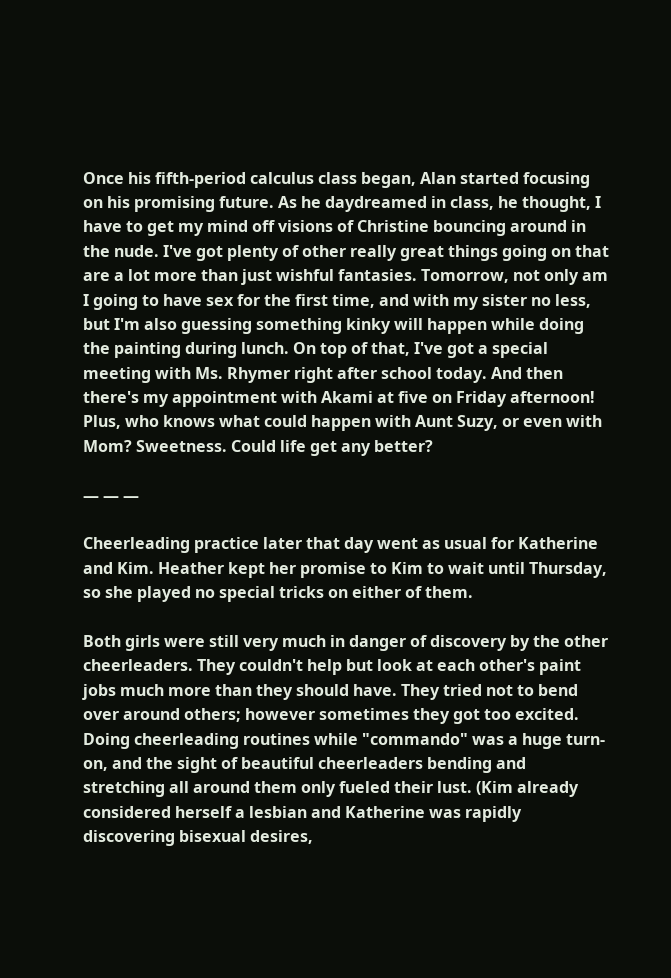Once his fifth-period calculus class began, Alan started focusing on his promising future. As he daydreamed in class, he thought, I have to get my mind off visions of Christine bouncing around in the nude. I've got plenty of other really great things going on that are a lot more than just wishful fantasies. Tomorrow, not only am I going to have sex for the first time, and with my sister no less, but I'm also guessing something kinky will happen while doing the painting during lunch. On top of that, I've got a special meeting with Ms. Rhymer right after school today. And then there's my appointment with Akami at five on Friday afternoon! Plus, who knows what could happen with Aunt Suzy, or even with Mom? Sweetness. Could life get any better?

— — —

Cheerleading practice later that day went as usual for Katherine and Kim. Heather kept her promise to Kim to wait until Thursday, so she played no special tricks on either of them.

Both girls were still very much in danger of discovery by the other cheerleaders. They couldn't help but look at each other's paint jobs much more than they should have. They tried not to bend over around others; however sometimes they got too excited. Doing cheerleading routines while "commando" was a huge turn-on, and the sight of beautiful cheerleaders bending and stretching all around them only fueled their lust. (Kim already considered herself a lesbian and Katherine was rapidly discovering bisexual desires,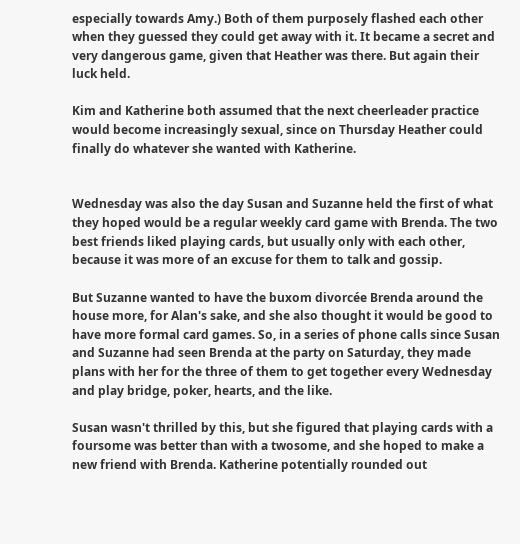especially towards Amy.) Both of them purposely flashed each other when they guessed they could get away with it. It became a secret and very dangerous game, given that Heather was there. But again their luck held.

Kim and Katherine both assumed that the next cheerleader practice would become increasingly sexual, since on Thursday Heather could finally do whatever she wanted with Katherine.


Wednesday was also the day Susan and Suzanne held the first of what they hoped would be a regular weekly card game with Brenda. The two best friends liked playing cards, but usually only with each other, because it was more of an excuse for them to talk and gossip.

But Suzanne wanted to have the buxom divorcée Brenda around the house more, for Alan's sake, and she also thought it would be good to have more formal card games. So, in a series of phone calls since Susan and Suzanne had seen Brenda at the party on Saturday, they made plans with her for the three of them to get together every Wednesday and play bridge, poker, hearts, and the like.

Susan wasn't thrilled by this, but she figured that playing cards with a foursome was better than with a twosome, and she hoped to make a new friend with Brenda. Katherine potentially rounded out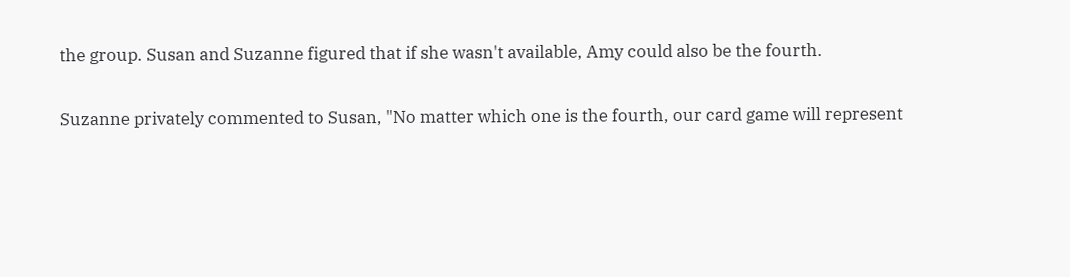the group. Susan and Suzanne figured that if she wasn't available, Amy could also be the fourth.

Suzanne privately commented to Susan, "No matter which one is the fourth, our card game will represent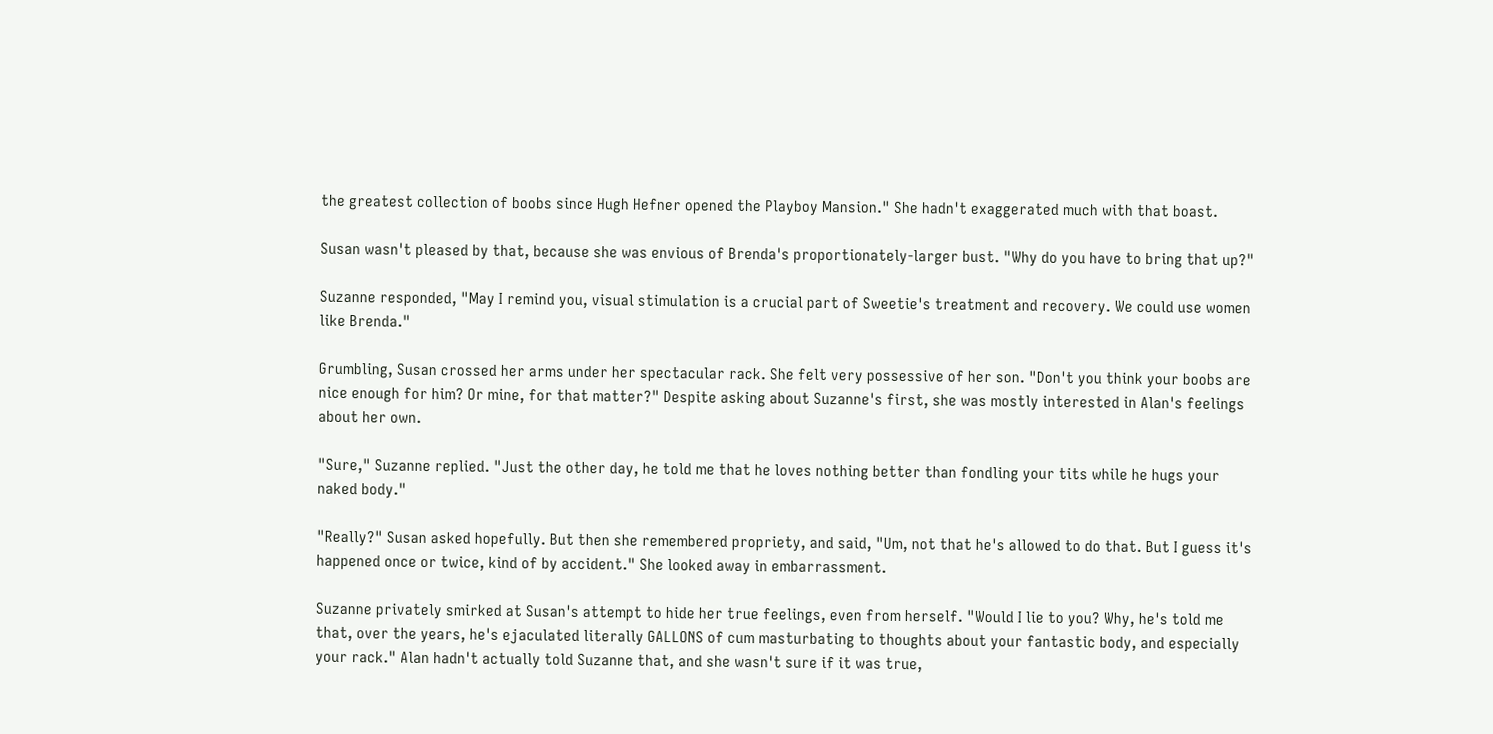the greatest collection of boobs since Hugh Hefner opened the Playboy Mansion." She hadn't exaggerated much with that boast.

Susan wasn't pleased by that, because she was envious of Brenda's proportionately-larger bust. "Why do you have to bring that up?"

Suzanne responded, "May I remind you, visual stimulation is a crucial part of Sweetie's treatment and recovery. We could use women like Brenda."

Grumbling, Susan crossed her arms under her spectacular rack. She felt very possessive of her son. "Don't you think your boobs are nice enough for him? Or mine, for that matter?" Despite asking about Suzanne's first, she was mostly interested in Alan's feelings about her own.

"Sure," Suzanne replied. "Just the other day, he told me that he loves nothing better than fondling your tits while he hugs your naked body."

"Really?" Susan asked hopefully. But then she remembered propriety, and said, "Um, not that he's allowed to do that. But I guess it's happened once or twice, kind of by accident." She looked away in embarrassment.

Suzanne privately smirked at Susan's attempt to hide her true feelings, even from herself. "Would I lie to you? Why, he's told me that, over the years, he's ejaculated literally GALLONS of cum masturbating to thoughts about your fantastic body, and especially your rack." Alan hadn't actually told Suzanne that, and she wasn't sure if it was true,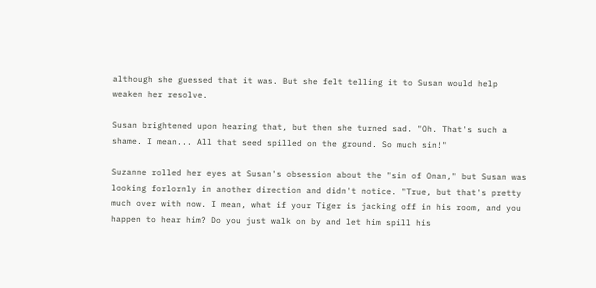although she guessed that it was. But she felt telling it to Susan would help weaken her resolve.

Susan brightened upon hearing that, but then she turned sad. "Oh. That's such a shame. I mean... All that seed spilled on the ground. So much sin!"

Suzanne rolled her eyes at Susan's obsession about the "sin of Onan," but Susan was looking forlornly in another direction and didn't notice. "True, but that's pretty much over with now. I mean, what if your Tiger is jacking off in his room, and you happen to hear him? Do you just walk on by and let him spill his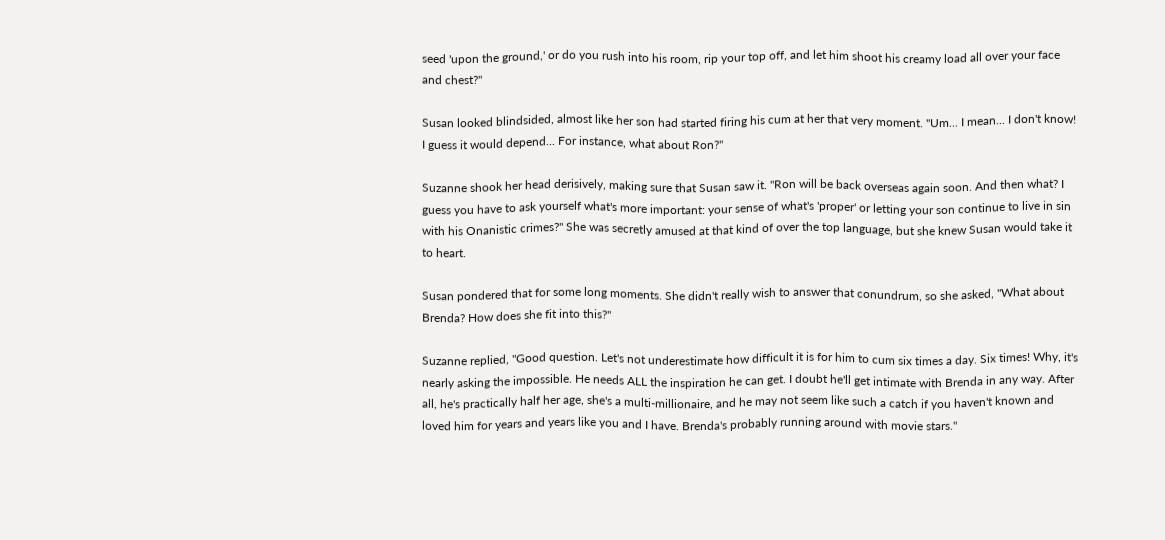seed 'upon the ground,' or do you rush into his room, rip your top off, and let him shoot his creamy load all over your face and chest?"

Susan looked blindsided, almost like her son had started firing his cum at her that very moment. "Um... I mean... I don't know! I guess it would depend... For instance, what about Ron?"

Suzanne shook her head derisively, making sure that Susan saw it. "Ron will be back overseas again soon. And then what? I guess you have to ask yourself what's more important: your sense of what's 'proper' or letting your son continue to live in sin with his Onanistic crimes?" She was secretly amused at that kind of over the top language, but she knew Susan would take it to heart.

Susan pondered that for some long moments. She didn't really wish to answer that conundrum, so she asked, "What about Brenda? How does she fit into this?"

Suzanne replied, "Good question. Let's not underestimate how difficult it is for him to cum six times a day. Six times! Why, it's nearly asking the impossible. He needs ALL the inspiration he can get. I doubt he'll get intimate with Brenda in any way. After all, he's practically half her age, she's a multi-millionaire, and he may not seem like such a catch if you haven't known and loved him for years and years like you and I have. Brenda's probably running around with movie stars."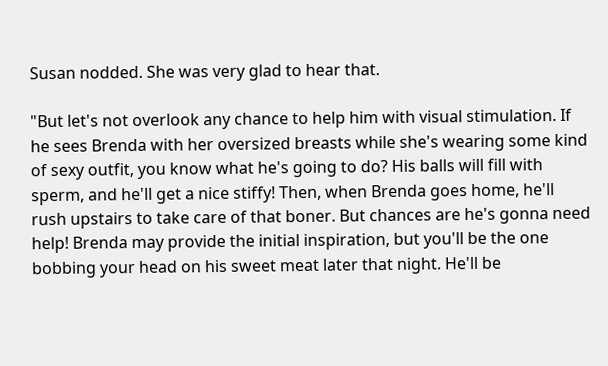Susan nodded. She was very glad to hear that.

"But let's not overlook any chance to help him with visual stimulation. If he sees Brenda with her oversized breasts while she's wearing some kind of sexy outfit, you know what he's going to do? His balls will fill with sperm, and he'll get a nice stiffy! Then, when Brenda goes home, he'll rush upstairs to take care of that boner. But chances are he's gonna need help! Brenda may provide the initial inspiration, but you'll be the one bobbing your head on his sweet meat later that night. He'll be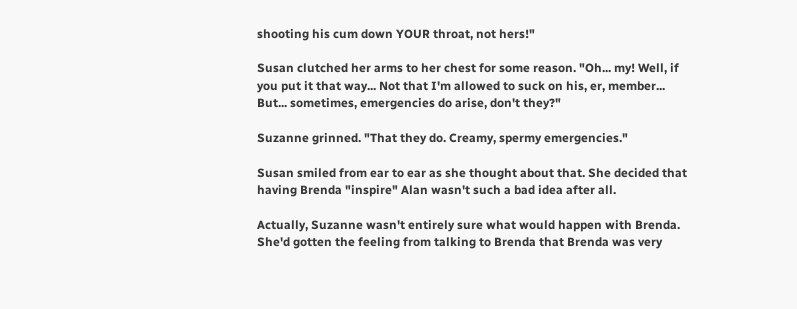shooting his cum down YOUR throat, not hers!"

Susan clutched her arms to her chest for some reason. "Oh... my! Well, if you put it that way... Not that I'm allowed to suck on his, er, member... But... sometimes, emergencies do arise, don't they?"

Suzanne grinned. "That they do. Creamy, spermy emergencies."

Susan smiled from ear to ear as she thought about that. She decided that having Brenda "inspire" Alan wasn't such a bad idea after all.

Actually, Suzanne wasn't entirely sure what would happen with Brenda. She'd gotten the feeling from talking to Brenda that Brenda was very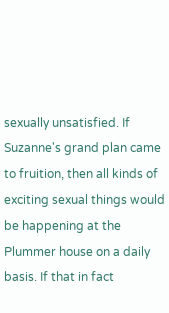sexually unsatisfied. If Suzanne's grand plan came to fruition, then all kinds of exciting sexual things would be happening at the Plummer house on a daily basis. If that in fact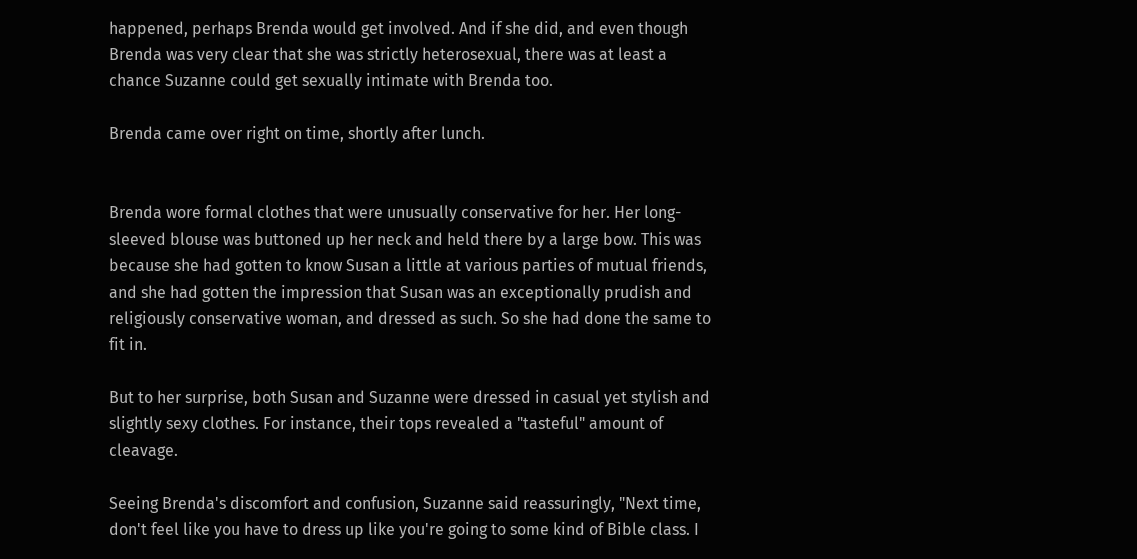happened, perhaps Brenda would get involved. And if she did, and even though Brenda was very clear that she was strictly heterosexual, there was at least a chance Suzanne could get sexually intimate with Brenda too.

Brenda came over right on time, shortly after lunch.


Brenda wore formal clothes that were unusually conservative for her. Her long-sleeved blouse was buttoned up her neck and held there by a large bow. This was because she had gotten to know Susan a little at various parties of mutual friends, and she had gotten the impression that Susan was an exceptionally prudish and religiously conservative woman, and dressed as such. So she had done the same to fit in.

But to her surprise, both Susan and Suzanne were dressed in casual yet stylish and slightly sexy clothes. For instance, their tops revealed a "tasteful" amount of cleavage.

Seeing Brenda's discomfort and confusion, Suzanne said reassuringly, "Next time, don't feel like you have to dress up like you're going to some kind of Bible class. I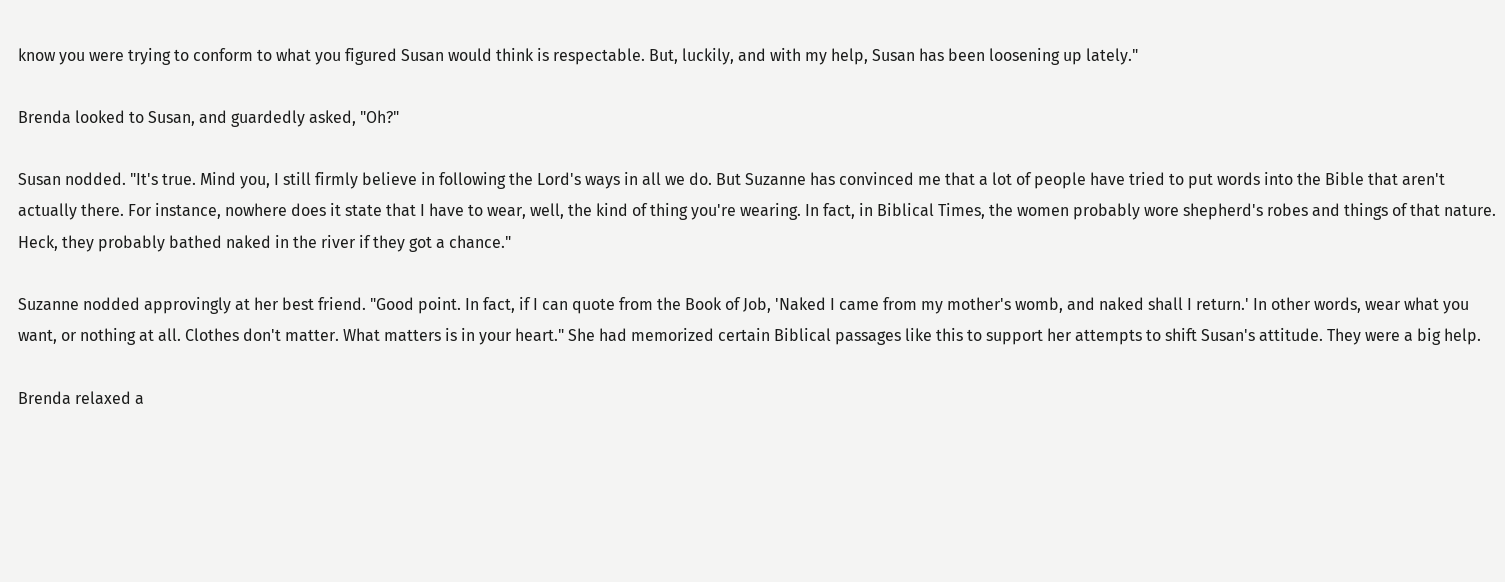know you were trying to conform to what you figured Susan would think is respectable. But, luckily, and with my help, Susan has been loosening up lately."

Brenda looked to Susan, and guardedly asked, "Oh?"

Susan nodded. "It's true. Mind you, I still firmly believe in following the Lord's ways in all we do. But Suzanne has convinced me that a lot of people have tried to put words into the Bible that aren't actually there. For instance, nowhere does it state that I have to wear, well, the kind of thing you're wearing. In fact, in Biblical Times, the women probably wore shepherd's robes and things of that nature. Heck, they probably bathed naked in the river if they got a chance."

Suzanne nodded approvingly at her best friend. "Good point. In fact, if I can quote from the Book of Job, 'Naked I came from my mother's womb, and naked shall I return.' In other words, wear what you want, or nothing at all. Clothes don't matter. What matters is in your heart." She had memorized certain Biblical passages like this to support her attempts to shift Susan's attitude. They were a big help.

Brenda relaxed a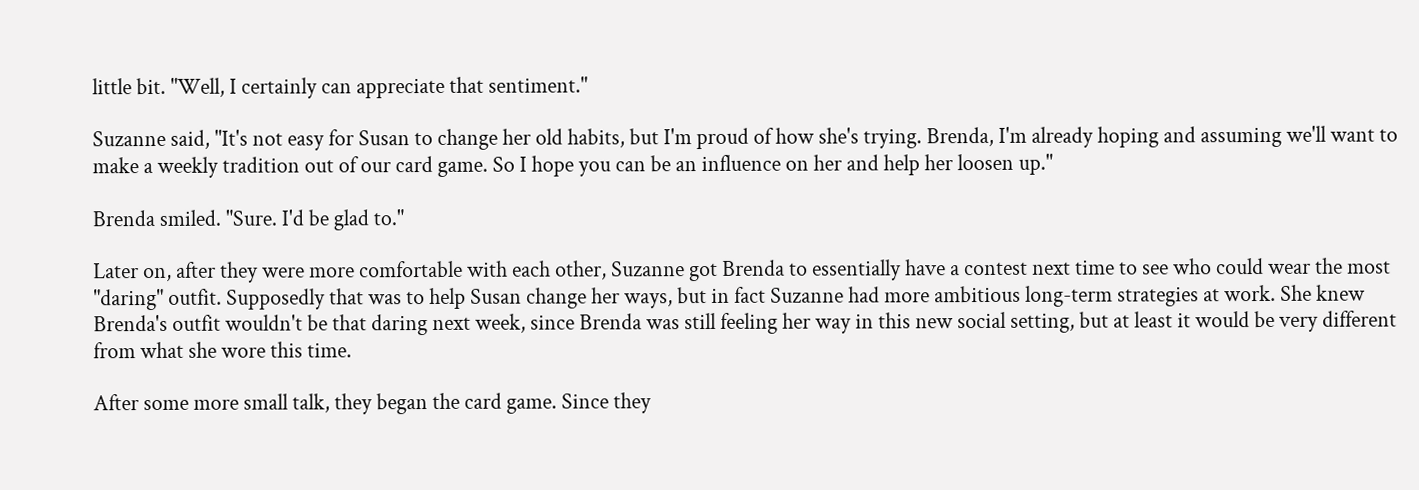little bit. "Well, I certainly can appreciate that sentiment."

Suzanne said, "It's not easy for Susan to change her old habits, but I'm proud of how she's trying. Brenda, I'm already hoping and assuming we'll want to make a weekly tradition out of our card game. So I hope you can be an influence on her and help her loosen up."

Brenda smiled. "Sure. I'd be glad to."

Later on, after they were more comfortable with each other, Suzanne got Brenda to essentially have a contest next time to see who could wear the most "daring" outfit. Supposedly that was to help Susan change her ways, but in fact Suzanne had more ambitious long-term strategies at work. She knew Brenda's outfit wouldn't be that daring next week, since Brenda was still feeling her way in this new social setting, but at least it would be very different from what she wore this time.

After some more small talk, they began the card game. Since they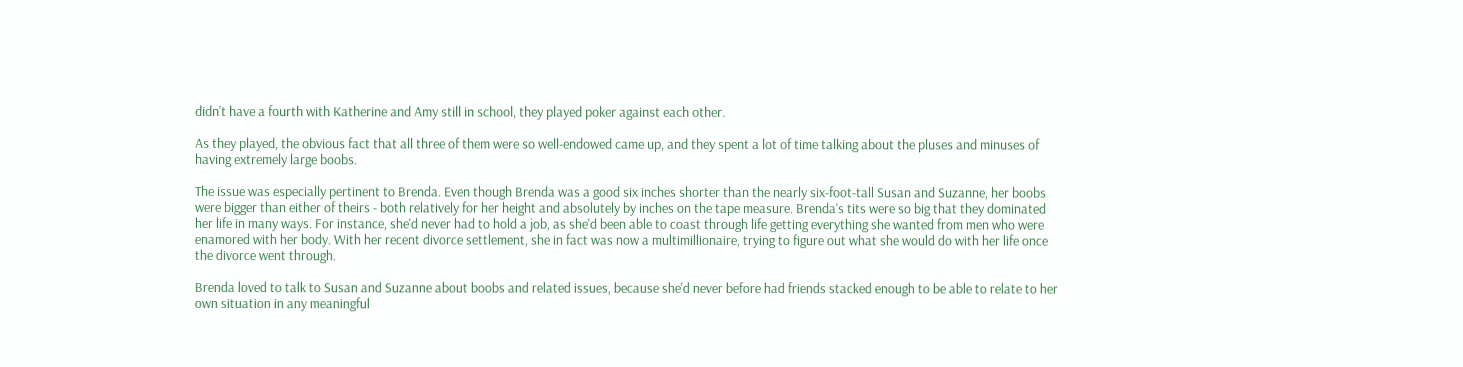didn't have a fourth with Katherine and Amy still in school, they played poker against each other.

As they played, the obvious fact that all three of them were so well-endowed came up, and they spent a lot of time talking about the pluses and minuses of having extremely large boobs.

The issue was especially pertinent to Brenda. Even though Brenda was a good six inches shorter than the nearly six-foot-tall Susan and Suzanne, her boobs were bigger than either of theirs - both relatively for her height and absolutely by inches on the tape measure. Brenda's tits were so big that they dominated her life in many ways. For instance, she'd never had to hold a job, as she'd been able to coast through life getting everything she wanted from men who were enamored with her body. With her recent divorce settlement, she in fact was now a multimillionaire, trying to figure out what she would do with her life once the divorce went through.

Brenda loved to talk to Susan and Suzanne about boobs and related issues, because she'd never before had friends stacked enough to be able to relate to her own situation in any meaningful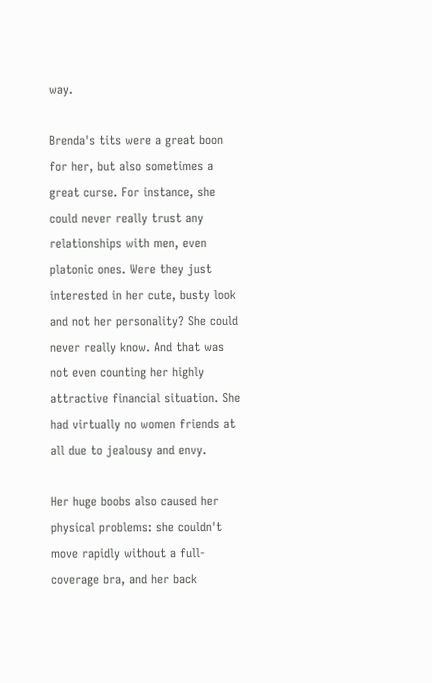way.

Brenda's tits were a great boon for her, but also sometimes a great curse. For instance, she could never really trust any relationships with men, even platonic ones. Were they just interested in her cute, busty look and not her personality? She could never really know. And that was not even counting her highly attractive financial situation. She had virtually no women friends at all due to jealousy and envy.

Her huge boobs also caused her physical problems: she couldn't move rapidly without a full-coverage bra, and her back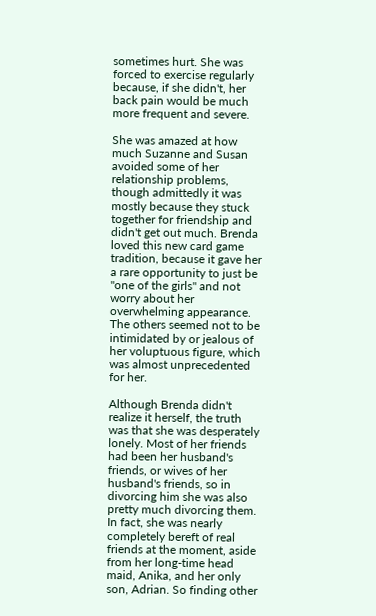sometimes hurt. She was forced to exercise regularly because, if she didn't, her back pain would be much more frequent and severe.

She was amazed at how much Suzanne and Susan avoided some of her relationship problems, though admittedly it was mostly because they stuck together for friendship and didn't get out much. Brenda loved this new card game tradition, because it gave her a rare opportunity to just be "one of the girls" and not worry about her overwhelming appearance. The others seemed not to be intimidated by or jealous of her voluptuous figure, which was almost unprecedented for her.

Although Brenda didn't realize it herself, the truth was that she was desperately lonely. Most of her friends had been her husband's friends, or wives of her husband's friends, so in divorcing him she was also pretty much divorcing them. In fact, she was nearly completely bereft of real friends at the moment, aside from her long-time head maid, Anika, and her only son, Adrian. So finding other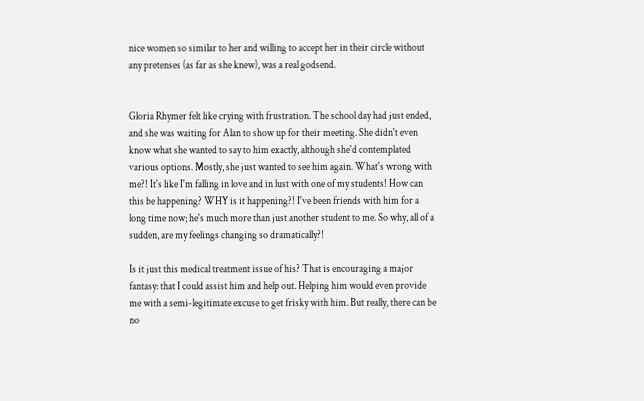nice women so similar to her and willing to accept her in their circle without any pretenses (as far as she knew), was a real godsend.


Gloria Rhymer felt like crying with frustration. The school day had just ended, and she was waiting for Alan to show up for their meeting. She didn't even know what she wanted to say to him exactly, although she'd contemplated various options. Mostly, she just wanted to see him again. What's wrong with me?! It's like I'm falling in love and in lust with one of my students! How can this be happening? WHY is it happening?! I've been friends with him for a long time now; he's much more than just another student to me. So why, all of a sudden, are my feelings changing so dramatically?!

Is it just this medical treatment issue of his? That is encouraging a major fantasy: that I could assist him and help out. Helping him would even provide me with a semi-legitimate excuse to get frisky with him. But really, there can be no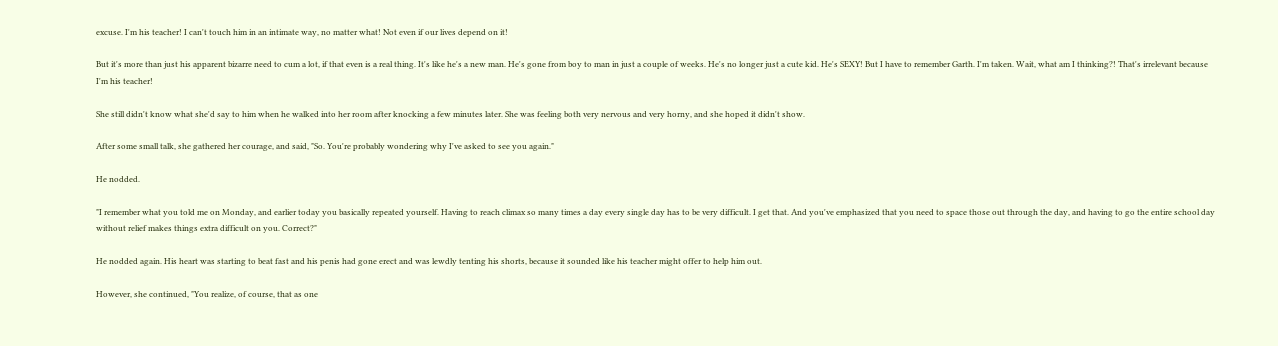excuse. I'm his teacher! I can't touch him in an intimate way, no matter what! Not even if our lives depend on it!

But it's more than just his apparent bizarre need to cum a lot, if that even is a real thing. It's like he's a new man. He's gone from boy to man in just a couple of weeks. He's no longer just a cute kid. He's SEXY! But I have to remember Garth. I'm taken. Wait, what am I thinking?! That's irrelevant because I'm his teacher!

She still didn't know what she'd say to him when he walked into her room after knocking a few minutes later. She was feeling both very nervous and very horny, and she hoped it didn't show.

After some small talk, she gathered her courage, and said, "So. You're probably wondering why I've asked to see you again."

He nodded.

"I remember what you told me on Monday, and earlier today you basically repeated yourself. Having to reach climax so many times a day every single day has to be very difficult. I get that. And you've emphasized that you need to space those out through the day, and having to go the entire school day without relief makes things extra difficult on you. Correct?"

He nodded again. His heart was starting to beat fast and his penis had gone erect and was lewdly tenting his shorts, because it sounded like his teacher might offer to help him out.

However, she continued, "You realize, of course, that as one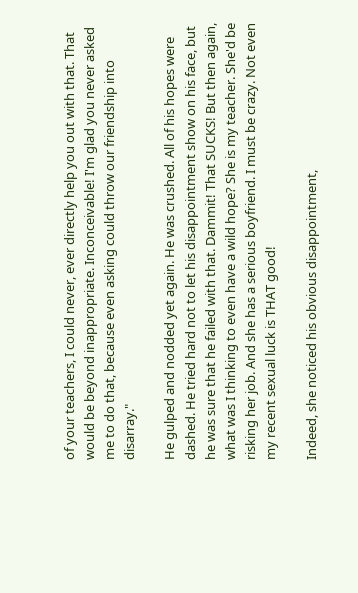of your teachers, I could never, ever directly help you out with that. That would be beyond inappropriate. Inconceivable! I'm glad you never asked me to do that, because even asking could throw our friendship into disarray."

He gulped and nodded yet again. He was crushed. All of his hopes were dashed. He tried hard not to let his disappointment show on his face, but he was sure that he failed with that. Dammit! That SUCKS! But then again, what was I thinking to even have a wild hope? She is my teacher. She'd be risking her job. And she has a serious boyfriend. I must be crazy. Not even my recent sexual luck is THAT good!

Indeed, she noticed his obvious disappointment,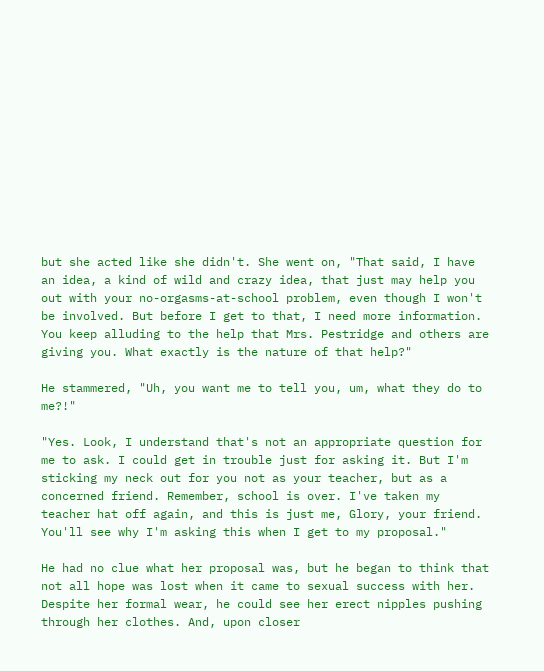but she acted like she didn't. She went on, "That said, I have an idea, a kind of wild and crazy idea, that just may help you out with your no-orgasms-at-school problem, even though I won't be involved. But before I get to that, I need more information. You keep alluding to the help that Mrs. Pestridge and others are giving you. What exactly is the nature of that help?"

He stammered, "Uh, you want me to tell you, um, what they do to me?!"

"Yes. Look, I understand that's not an appropriate question for me to ask. I could get in trouble just for asking it. But I'm sticking my neck out for you not as your teacher, but as a concerned friend. Remember, school is over. I've taken my teacher hat off again, and this is just me, Glory, your friend. You'll see why I'm asking this when I get to my proposal."

He had no clue what her proposal was, but he began to think that not all hope was lost when it came to sexual success with her. Despite her formal wear, he could see her erect nipples pushing through her clothes. And, upon closer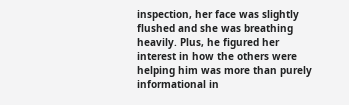inspection, her face was slightly flushed and she was breathing heavily. Plus, he figured her interest in how the others were helping him was more than purely informational in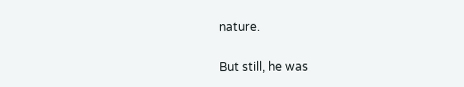nature.

But still, he was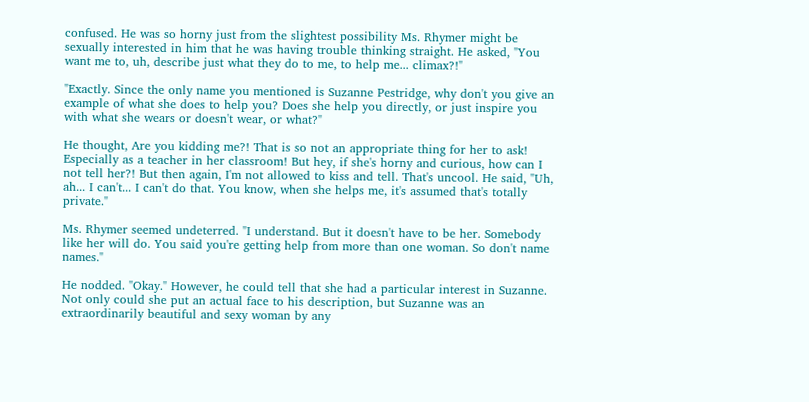confused. He was so horny just from the slightest possibility Ms. Rhymer might be sexually interested in him that he was having trouble thinking straight. He asked, "You want me to, uh, describe just what they do to me, to help me... climax?!"

"Exactly. Since the only name you mentioned is Suzanne Pestridge, why don't you give an example of what she does to help you? Does she help you directly, or just inspire you with what she wears or doesn't wear, or what?"

He thought, Are you kidding me?! That is so not an appropriate thing for her to ask! Especially as a teacher in her classroom! But hey, if she's horny and curious, how can I not tell her?! But then again, I'm not allowed to kiss and tell. That's uncool. He said, "Uh, ah... I can't... I can't do that. You know, when she helps me, it's assumed that's totally private."

Ms. Rhymer seemed undeterred. "I understand. But it doesn't have to be her. Somebody like her will do. You said you're getting help from more than one woman. So don't name names."

He nodded. "Okay." However, he could tell that she had a particular interest in Suzanne. Not only could she put an actual face to his description, but Suzanne was an extraordinarily beautiful and sexy woman by any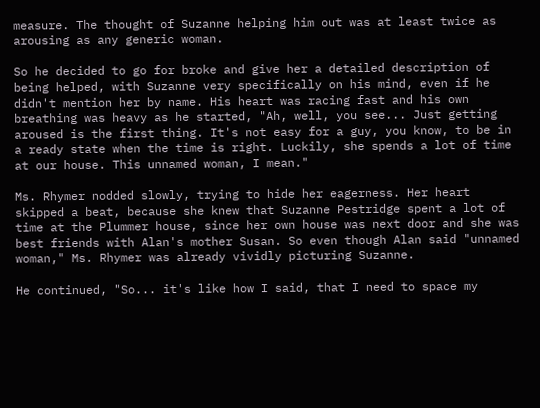measure. The thought of Suzanne helping him out was at least twice as arousing as any generic woman.

So he decided to go for broke and give her a detailed description of being helped, with Suzanne very specifically on his mind, even if he didn't mention her by name. His heart was racing fast and his own breathing was heavy as he started, "Ah, well, you see... Just getting aroused is the first thing. It's not easy for a guy, you know, to be in a ready state when the time is right. Luckily, she spends a lot of time at our house. This unnamed woman, I mean."

Ms. Rhymer nodded slowly, trying to hide her eagerness. Her heart skipped a beat, because she knew that Suzanne Pestridge spent a lot of time at the Plummer house, since her own house was next door and she was best friends with Alan's mother Susan. So even though Alan said "unnamed woman," Ms. Rhymer was already vividly picturing Suzanne.

He continued, "So... it's like how I said, that I need to space my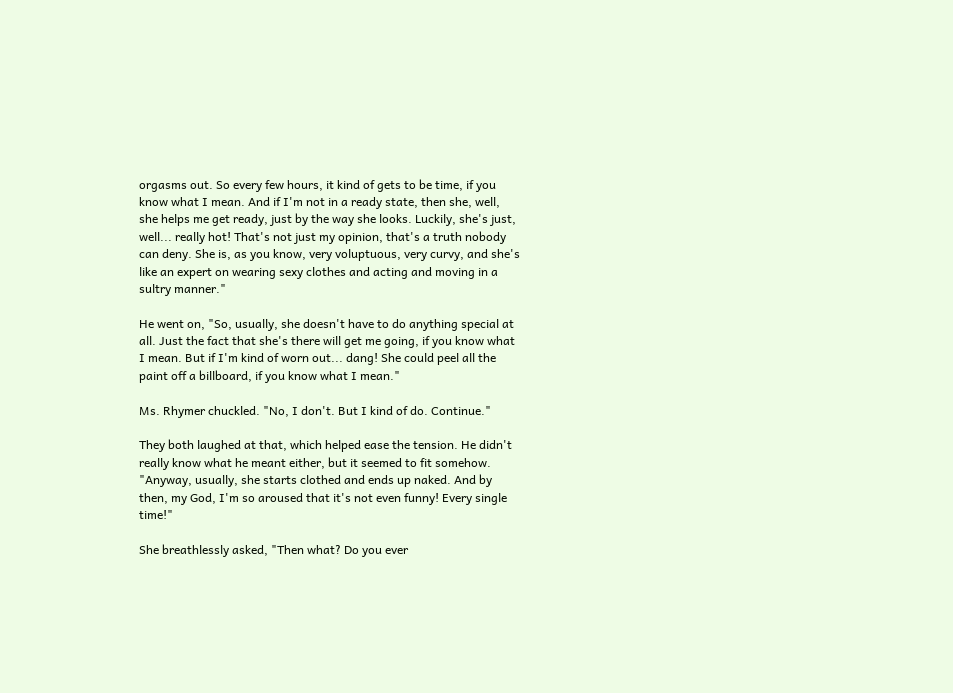orgasms out. So every few hours, it kind of gets to be time, if you know what I mean. And if I'm not in a ready state, then she, well, she helps me get ready, just by the way she looks. Luckily, she's just, well... really hot! That's not just my opinion, that's a truth nobody can deny. She is, as you know, very voluptuous, very curvy, and she's like an expert on wearing sexy clothes and acting and moving in a sultry manner."

He went on, "So, usually, she doesn't have to do anything special at all. Just the fact that she's there will get me going, if you know what I mean. But if I'm kind of worn out... dang! She could peel all the paint off a billboard, if you know what I mean."

Ms. Rhymer chuckled. "No, I don't. But I kind of do. Continue."

They both laughed at that, which helped ease the tension. He didn't really know what he meant either, but it seemed to fit somehow. "Anyway, usually, she starts clothed and ends up naked. And by then, my God, I'm so aroused that it's not even funny! Every single time!"

She breathlessly asked, "Then what? Do you ever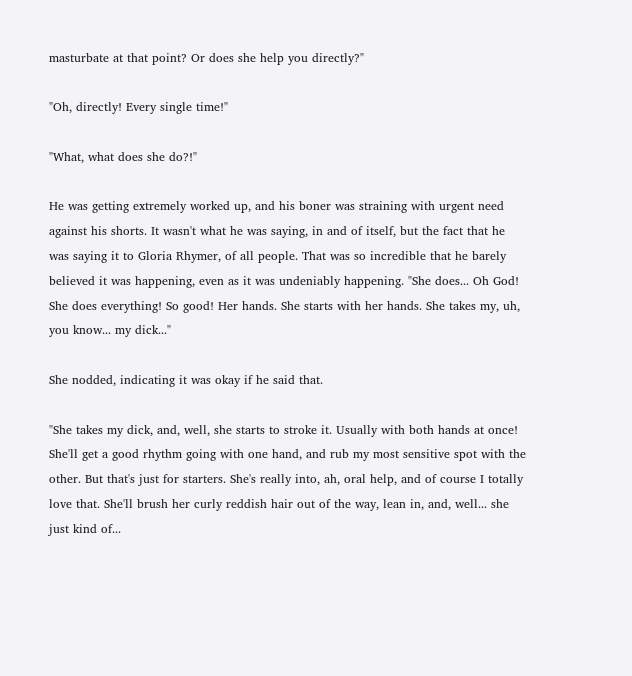masturbate at that point? Or does she help you directly?"

"Oh, directly! Every single time!"

"What, what does she do?!"

He was getting extremely worked up, and his boner was straining with urgent need against his shorts. It wasn't what he was saying, in and of itself, but the fact that he was saying it to Gloria Rhymer, of all people. That was so incredible that he barely believed it was happening, even as it was undeniably happening. "She does... Oh God! She does everything! So good! Her hands. She starts with her hands. She takes my, uh, you know... my dick..."

She nodded, indicating it was okay if he said that.

"She takes my dick, and, well, she starts to stroke it. Usually with both hands at once! She'll get a good rhythm going with one hand, and rub my most sensitive spot with the other. But that's just for starters. She's really into, ah, oral help, and of course I totally love that. She'll brush her curly reddish hair out of the way, lean in, and, well... she just kind of...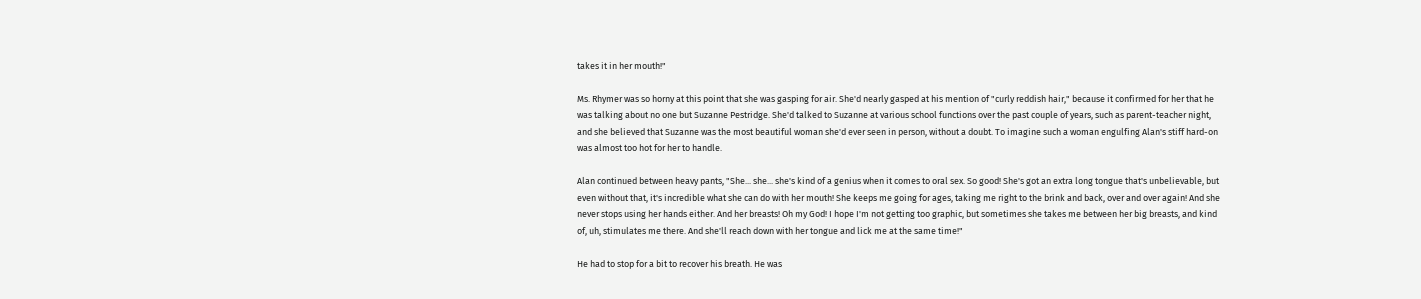takes it in her mouth!"

Ms. Rhymer was so horny at this point that she was gasping for air. She'd nearly gasped at his mention of "curly reddish hair," because it confirmed for her that he was talking about no one but Suzanne Pestridge. She'd talked to Suzanne at various school functions over the past couple of years, such as parent-teacher night, and she believed that Suzanne was the most beautiful woman she'd ever seen in person, without a doubt. To imagine such a woman engulfing Alan's stiff hard-on was almost too hot for her to handle.

Alan continued between heavy pants, "She... she... she's kind of a genius when it comes to oral sex. So good! She's got an extra long tongue that's unbelievable, but even without that, it's incredible what she can do with her mouth! She keeps me going for ages, taking me right to the brink and back, over and over again! And she never stops using her hands either. And her breasts! Oh my God! I hope I'm not getting too graphic, but sometimes she takes me between her big breasts, and kind of, uh, stimulates me there. And she'll reach down with her tongue and lick me at the same time!"

He had to stop for a bit to recover his breath. He was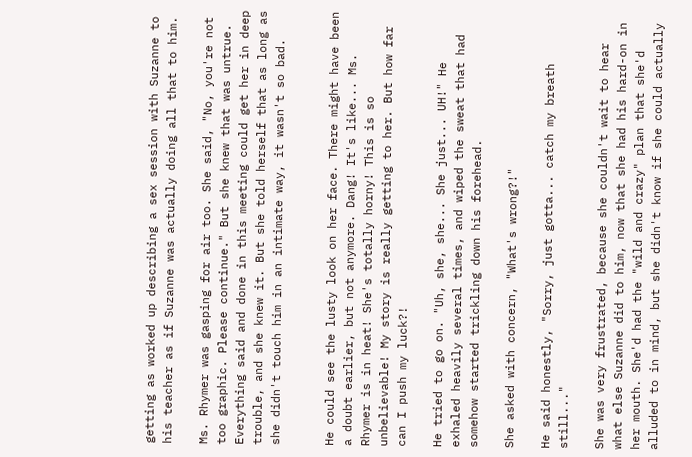getting as worked up describing a sex session with Suzanne to his teacher as if Suzanne was actually doing all that to him.

Ms. Rhymer was gasping for air too. She said, "No, you're not too graphic. Please continue." But she knew that was untrue. Everything said and done in this meeting could get her in deep trouble, and she knew it. But she told herself that as long as she didn't touch him in an intimate way, it wasn't so bad.


He could see the lusty look on her face. There might have been a doubt earlier, but not anymore. Dang! It's like... Ms. Rhymer is in heat! She's totally horny! This is so unbelievable! My story is really getting to her. But how far can I push my luck?!

He tried to go on. "Uh, she, she... She just... UH!" He exhaled heavily several times, and wiped the sweat that had somehow started trickling down his forehead.

She asked with concern, "What's wrong?!"

He said honestly, "Sorry, just gotta... catch my breath still..."

She was very frustrated, because she couldn't wait to hear what else Suzanne did to him, now that she had his hard-on in her mouth. She'd had the "wild and crazy" plan that she'd alluded to in mind, but she didn't know if she could actually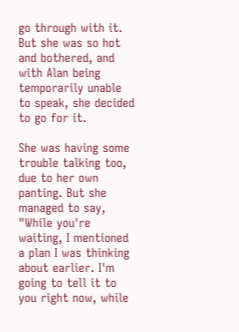go through with it. But she was so hot and bothered, and with Alan being temporarily unable to speak, she decided to go for it.

She was having some trouble talking too, due to her own panting. But she managed to say, "While you're waiting, I mentioned a plan I was thinking about earlier. I'm going to tell it to you right now, while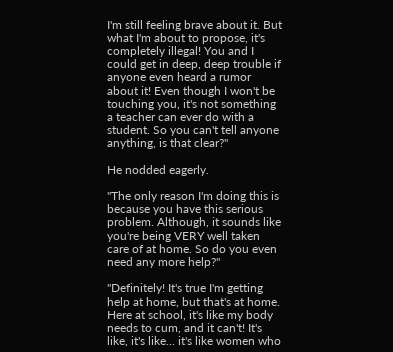I'm still feeling brave about it. But what I'm about to propose, it's completely illegal! You and I could get in deep, deep trouble if anyone even heard a rumor about it! Even though I won't be touching you, it's not something a teacher can ever do with a student. So you can't tell anyone anything, is that clear?"

He nodded eagerly.

"The only reason I'm doing this is because you have this serious problem. Although, it sounds like you're being VERY well taken care of at home. So do you even need any more help?"

"Definitely! It's true I'm getting help at home, but that's at home. Here at school, it's like my body needs to cum, and it can't! It's like, it's like... it's like women who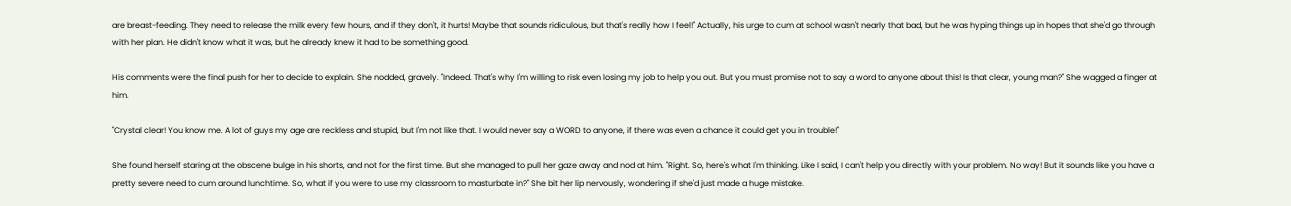are breast-feeding. They need to release the milk every few hours, and if they don't, it hurts! Maybe that sounds ridiculous, but that's really how I feel!" Actually, his urge to cum at school wasn't nearly that bad, but he was hyping things up in hopes that she'd go through with her plan. He didn't know what it was, but he already knew it had to be something good.

His comments were the final push for her to decide to explain. She nodded, gravely. "Indeed. That's why I'm willing to risk even losing my job to help you out. But you must promise not to say a word to anyone about this! Is that clear, young man?" She wagged a finger at him.

"Crystal clear! You know me. A lot of guys my age are reckless and stupid, but I'm not like that. I would never say a WORD to anyone, if there was even a chance it could get you in trouble!"

She found herself staring at the obscene bulge in his shorts, and not for the first time. But she managed to pull her gaze away and nod at him. "Right. So, here's what I'm thinking. Like I said, I can't help you directly with your problem. No way! But it sounds like you have a pretty severe need to cum around lunchtime. So, what if you were to use my classroom to masturbate in?" She bit her lip nervously, wondering if she'd just made a huge mistake.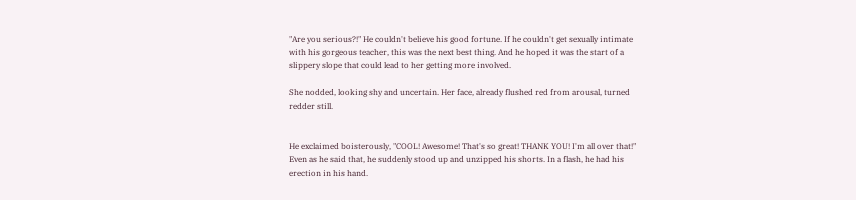"Are you serious?!" He couldn't believe his good fortune. If he couldn't get sexually intimate with his gorgeous teacher, this was the next best thing. And he hoped it was the start of a slippery slope that could lead to her getting more involved.

She nodded, looking shy and uncertain. Her face, already flushed red from arousal, turned redder still.


He exclaimed boisterously, "COOL! Awesome! That's so great! THANK YOU! I'm all over that!" Even as he said that, he suddenly stood up and unzipped his shorts. In a flash, he had his erection in his hand.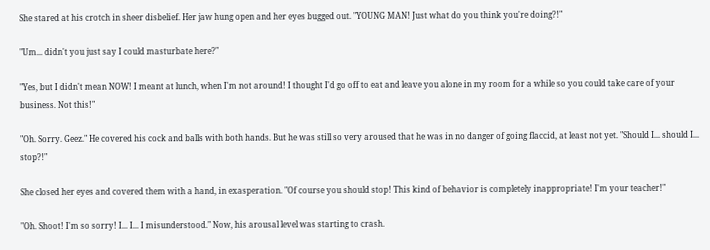She stared at his crotch in sheer disbelief. Her jaw hung open and her eyes bugged out. "YOUNG MAN! Just what do you think you're doing?!"

"Um... didn't you just say I could masturbate here?"

"Yes, but I didn't mean NOW! I meant at lunch, when I'm not around! I thought I'd go off to eat and leave you alone in my room for a while so you could take care of your business. Not this!"

"Oh. Sorry. Geez." He covered his cock and balls with both hands. But he was still so very aroused that he was in no danger of going flaccid, at least not yet. "Should I... should I... stop?!"

She closed her eyes and covered them with a hand, in exasperation. "Of course you should stop! This kind of behavior is completely inappropriate! I'm your teacher!"

"Oh. Shoot! I'm so sorry! I... I... I misunderstood." Now, his arousal level was starting to crash.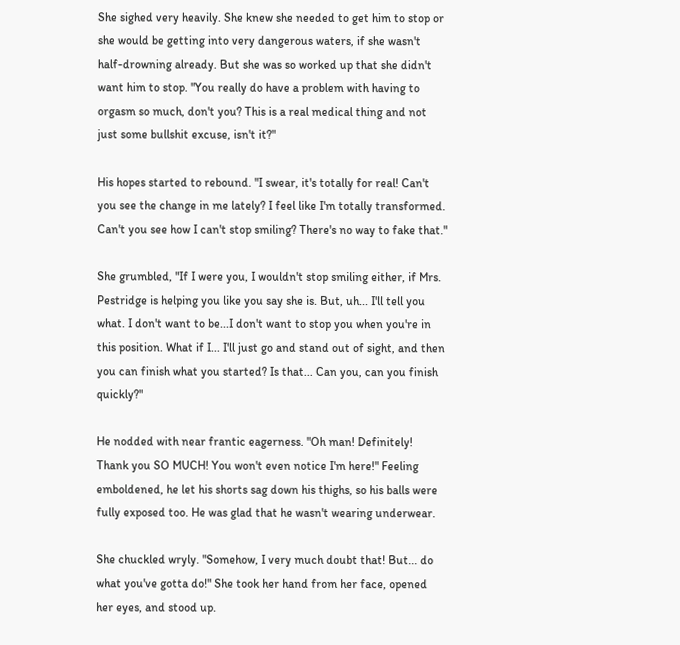She sighed very heavily. She knew she needed to get him to stop or she would be getting into very dangerous waters, if she wasn't half-drowning already. But she was so worked up that she didn't want him to stop. "You really do have a problem with having to orgasm so much, don't you? This is a real medical thing and not just some bullshit excuse, isn't it?"

His hopes started to rebound. "I swear, it's totally for real! Can't you see the change in me lately? I feel like I'm totally transformed. Can't you see how I can't stop smiling? There's no way to fake that."

She grumbled, "If I were you, I wouldn't stop smiling either, if Mrs. Pestridge is helping you like you say she is. But, uh... I'll tell you what. I don't want to be...I don't want to stop you when you're in this position. What if I... I'll just go and stand out of sight, and then you can finish what you started? Is that... Can you, can you finish quickly?"

He nodded with near frantic eagerness. "Oh man! Definitely! Thank you SO MUCH! You won't even notice I'm here!" Feeling emboldened, he let his shorts sag down his thighs, so his balls were fully exposed too. He was glad that he wasn't wearing underwear.

She chuckled wryly. "Somehow, I very much doubt that! But... do what you've gotta do!" She took her hand from her face, opened her eyes, and stood up.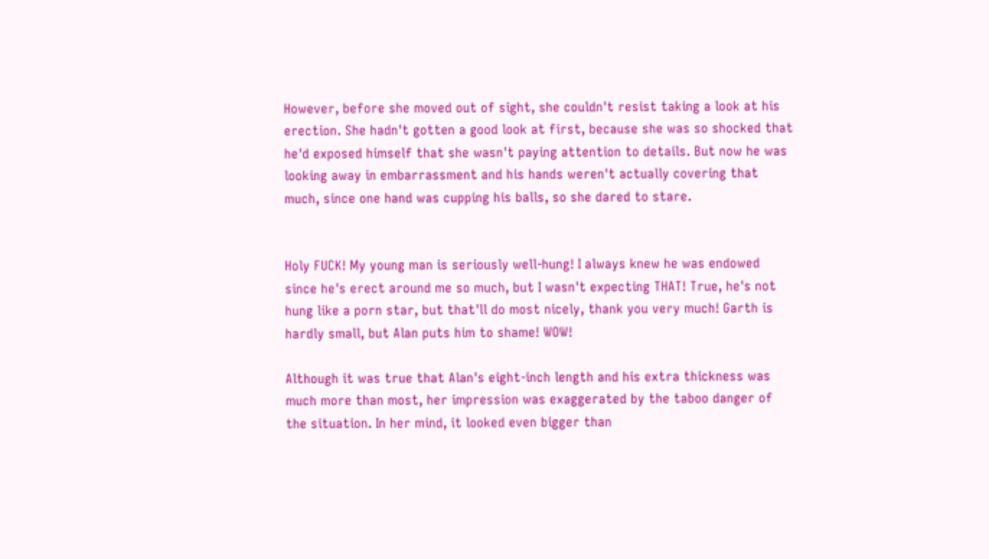However, before she moved out of sight, she couldn't resist taking a look at his erection. She hadn't gotten a good look at first, because she was so shocked that he'd exposed himself that she wasn't paying attention to details. But now he was looking away in embarrassment and his hands weren't actually covering that much, since one hand was cupping his balls, so she dared to stare.


Holy FUCK! My young man is seriously well-hung! I always knew he was endowed since he's erect around me so much, but I wasn't expecting THAT! True, he's not hung like a porn star, but that'll do most nicely, thank you very much! Garth is hardly small, but Alan puts him to shame! WOW!

Although it was true that Alan's eight-inch length and his extra thickness was much more than most, her impression was exaggerated by the taboo danger of the situation. In her mind, it looked even bigger than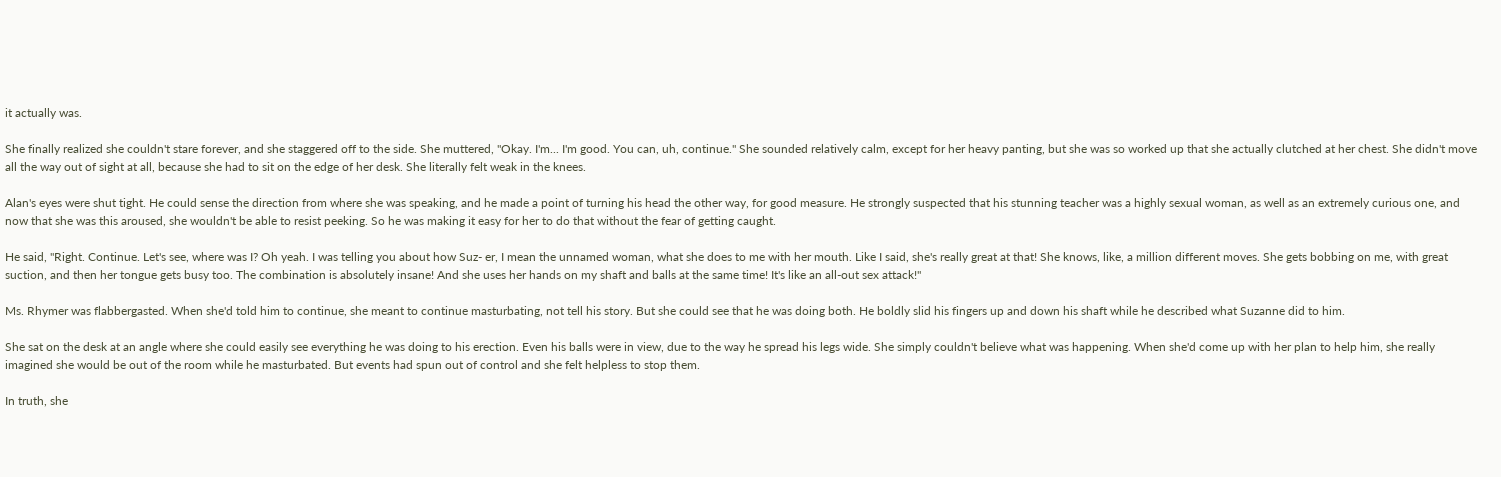it actually was.

She finally realized she couldn't stare forever, and she staggered off to the side. She muttered, "Okay. I'm... I'm good. You can, uh, continue." She sounded relatively calm, except for her heavy panting, but she was so worked up that she actually clutched at her chest. She didn't move all the way out of sight at all, because she had to sit on the edge of her desk. She literally felt weak in the knees.

Alan's eyes were shut tight. He could sense the direction from where she was speaking, and he made a point of turning his head the other way, for good measure. He strongly suspected that his stunning teacher was a highly sexual woman, as well as an extremely curious one, and now that she was this aroused, she wouldn't be able to resist peeking. So he was making it easy for her to do that without the fear of getting caught.

He said, "Right. Continue. Let's see, where was I? Oh yeah. I was telling you about how Suz- er, I mean the unnamed woman, what she does to me with her mouth. Like I said, she's really great at that! She knows, like, a million different moves. She gets bobbing on me, with great suction, and then her tongue gets busy too. The combination is absolutely insane! And she uses her hands on my shaft and balls at the same time! It's like an all-out sex attack!"

Ms. Rhymer was flabbergasted. When she'd told him to continue, she meant to continue masturbating, not tell his story. But she could see that he was doing both. He boldly slid his fingers up and down his shaft while he described what Suzanne did to him.

She sat on the desk at an angle where she could easily see everything he was doing to his erection. Even his balls were in view, due to the way he spread his legs wide. She simply couldn't believe what was happening. When she'd come up with her plan to help him, she really imagined she would be out of the room while he masturbated. But events had spun out of control and she felt helpless to stop them.

In truth, she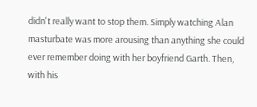didn't really want to stop them. Simply watching Alan masturbate was more arousing than anything she could ever remember doing with her boyfriend Garth. Then, with his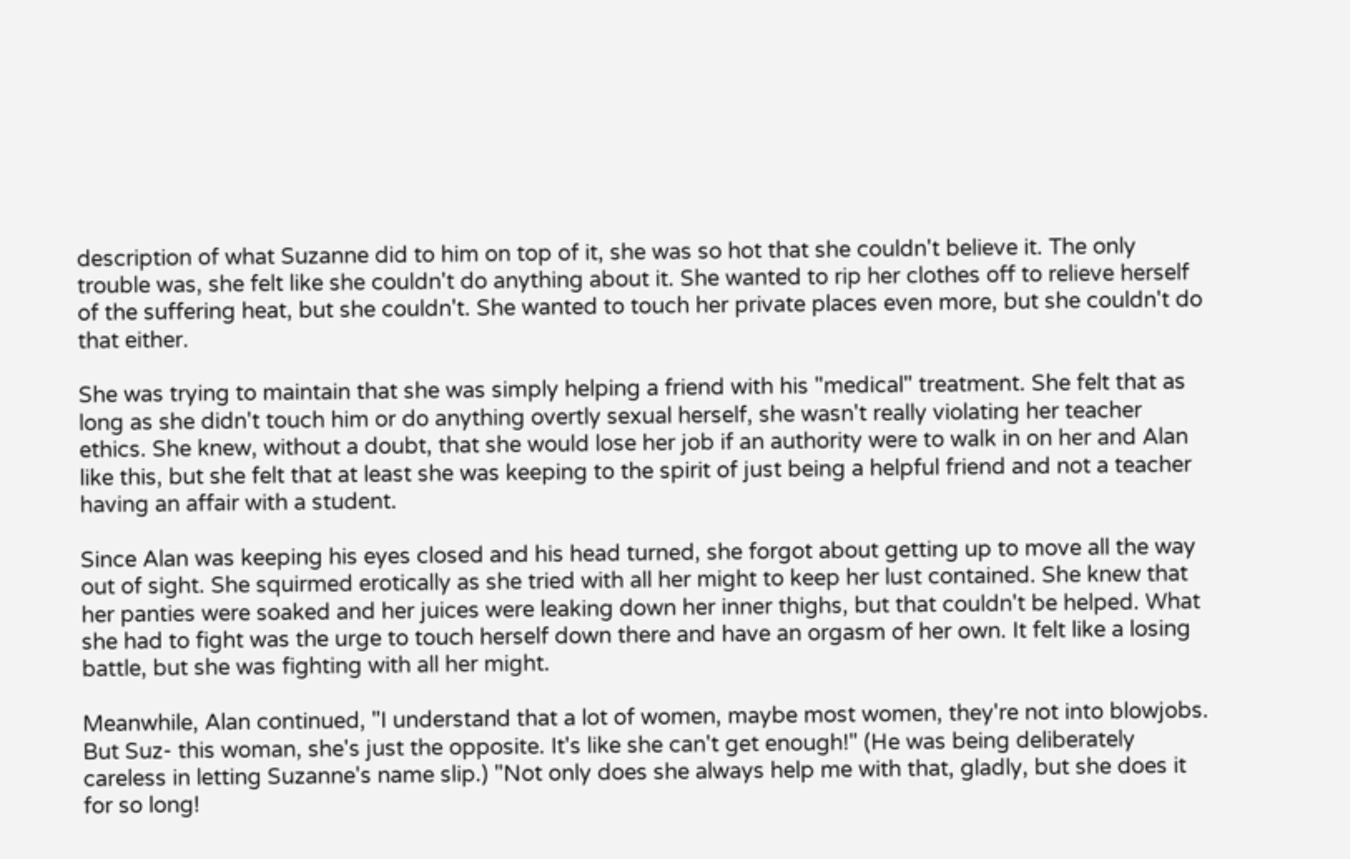description of what Suzanne did to him on top of it, she was so hot that she couldn't believe it. The only trouble was, she felt like she couldn't do anything about it. She wanted to rip her clothes off to relieve herself of the suffering heat, but she couldn't. She wanted to touch her private places even more, but she couldn't do that either.

She was trying to maintain that she was simply helping a friend with his "medical" treatment. She felt that as long as she didn't touch him or do anything overtly sexual herself, she wasn't really violating her teacher ethics. She knew, without a doubt, that she would lose her job if an authority were to walk in on her and Alan like this, but she felt that at least she was keeping to the spirit of just being a helpful friend and not a teacher having an affair with a student.

Since Alan was keeping his eyes closed and his head turned, she forgot about getting up to move all the way out of sight. She squirmed erotically as she tried with all her might to keep her lust contained. She knew that her panties were soaked and her juices were leaking down her inner thighs, but that couldn't be helped. What she had to fight was the urge to touch herself down there and have an orgasm of her own. It felt like a losing battle, but she was fighting with all her might.

Meanwhile, Alan continued, "I understand that a lot of women, maybe most women, they're not into blowjobs. But Suz- this woman, she's just the opposite. It's like she can't get enough!" (He was being deliberately careless in letting Suzanne's name slip.) "Not only does she always help me with that, gladly, but she does it for so long!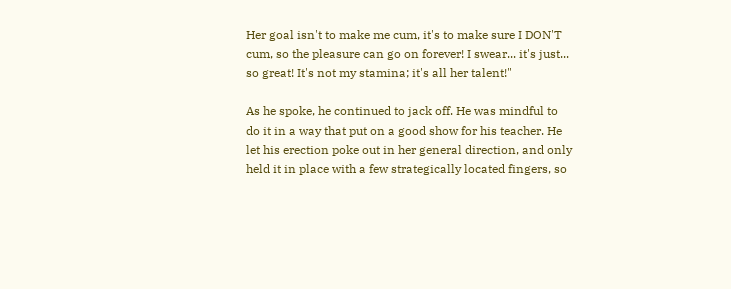Her goal isn't to make me cum, it's to make sure I DON'T cum, so the pleasure can go on forever! I swear... it's just... so great! It's not my stamina; it's all her talent!"

As he spoke, he continued to jack off. He was mindful to do it in a way that put on a good show for his teacher. He let his erection poke out in her general direction, and only held it in place with a few strategically located fingers, so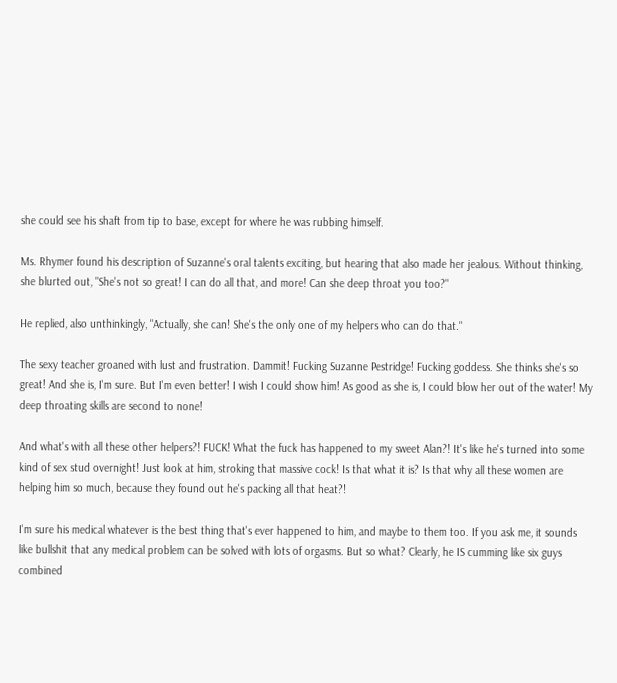she could see his shaft from tip to base, except for where he was rubbing himself.

Ms. Rhymer found his description of Suzanne's oral talents exciting, but hearing that also made her jealous. Without thinking, she blurted out, "She's not so great! I can do all that, and more! Can she deep throat you too?"

He replied, also unthinkingly, "Actually, she can! She's the only one of my helpers who can do that."

The sexy teacher groaned with lust and frustration. Dammit! Fucking Suzanne Pestridge! Fucking goddess. She thinks she's so great! And she is, I'm sure. But I'm even better! I wish I could show him! As good as she is, I could blow her out of the water! My deep throating skills are second to none!

And what's with all these other helpers?! FUCK! What the fuck has happened to my sweet Alan?! It's like he's turned into some kind of sex stud overnight! Just look at him, stroking that massive cock! Is that what it is? Is that why all these women are helping him so much, because they found out he's packing all that heat?!

I'm sure his medical whatever is the best thing that's ever happened to him, and maybe to them too. If you ask me, it sounds like bullshit that any medical problem can be solved with lots of orgasms. But so what? Clearly, he IS cumming like six guys combined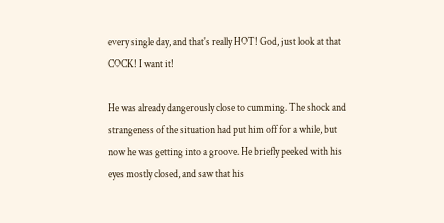every single day, and that's really HOT! God, just look at that COCK! I want it!

He was already dangerously close to cumming. The shock and strangeness of the situation had put him off for a while, but now he was getting into a groove. He briefly peeked with his eyes mostly closed, and saw that his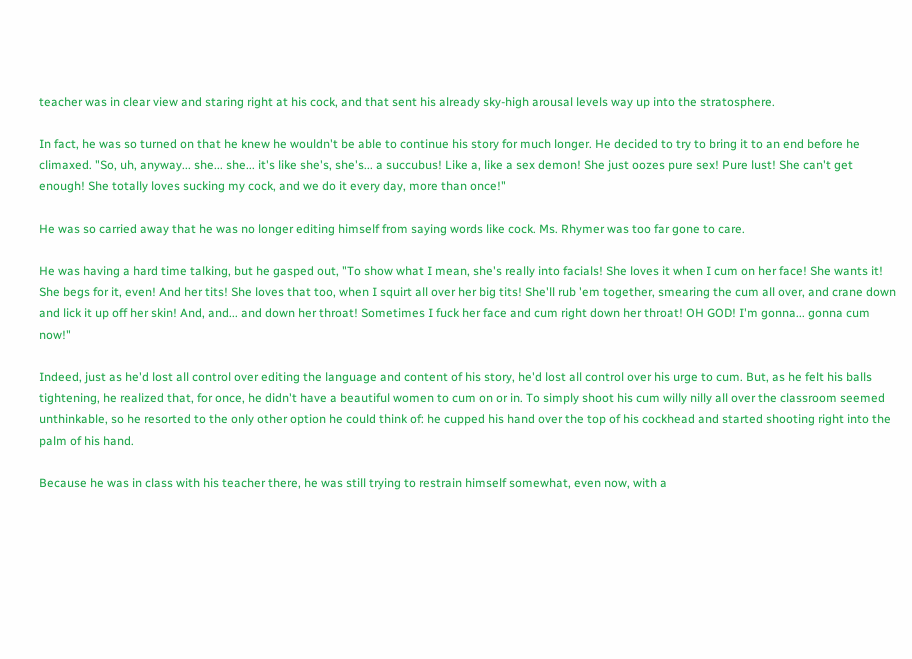teacher was in clear view and staring right at his cock, and that sent his already sky-high arousal levels way up into the stratosphere.

In fact, he was so turned on that he knew he wouldn't be able to continue his story for much longer. He decided to try to bring it to an end before he climaxed. "So, uh, anyway... she... she... it's like she's, she's... a succubus! Like a, like a sex demon! She just oozes pure sex! Pure lust! She can't get enough! She totally loves sucking my cock, and we do it every day, more than once!"

He was so carried away that he was no longer editing himself from saying words like cock. Ms. Rhymer was too far gone to care.

He was having a hard time talking, but he gasped out, "To show what I mean, she's really into facials! She loves it when I cum on her face! She wants it! She begs for it, even! And her tits! She loves that too, when I squirt all over her big tits! She'll rub 'em together, smearing the cum all over, and crane down and lick it up off her skin! And, and... and down her throat! Sometimes I fuck her face and cum right down her throat! OH GOD! I'm gonna... gonna cum now!"

Indeed, just as he'd lost all control over editing the language and content of his story, he'd lost all control over his urge to cum. But, as he felt his balls tightening, he realized that, for once, he didn't have a beautiful women to cum on or in. To simply shoot his cum willy nilly all over the classroom seemed unthinkable, so he resorted to the only other option he could think of: he cupped his hand over the top of his cockhead and started shooting right into the palm of his hand.

Because he was in class with his teacher there, he was still trying to restrain himself somewhat, even now, with a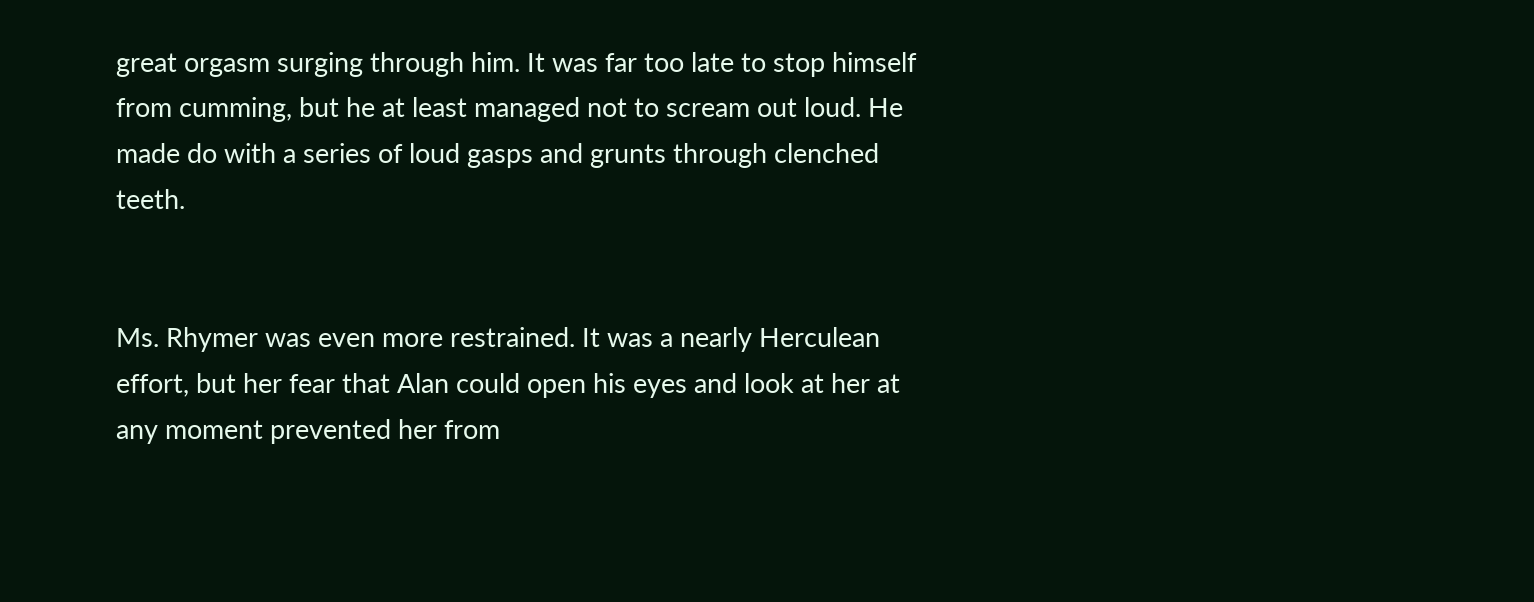great orgasm surging through him. It was far too late to stop himself from cumming, but he at least managed not to scream out loud. He made do with a series of loud gasps and grunts through clenched teeth.


Ms. Rhymer was even more restrained. It was a nearly Herculean effort, but her fear that Alan could open his eyes and look at her at any moment prevented her from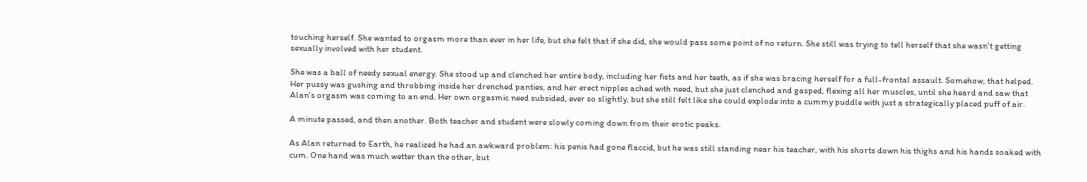touching herself. She wanted to orgasm more than ever in her life, but she felt that if she did, she would pass some point of no return. She still was trying to tell herself that she wasn't getting sexually involved with her student.

She was a ball of needy sexual energy. She stood up and clenched her entire body, including her fists and her teeth, as if she was bracing herself for a full-frontal assault. Somehow, that helped. Her pussy was gushing and throbbing inside her drenched panties, and her erect nipples ached with need, but she just clenched and gasped, flexing all her muscles, until she heard and saw that Alan's orgasm was coming to an end. Her own orgasmic need subsided, ever so slightly, but she still felt like she could explode into a cummy puddle with just a strategically placed puff of air.

A minute passed, and then another. Both teacher and student were slowly coming down from their erotic peaks.

As Alan returned to Earth, he realized he had an awkward problem: his penis had gone flaccid, but he was still standing near his teacher, with his shorts down his thighs and his hands soaked with cum. One hand was much wetter than the other, but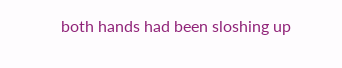both hands had been sloshing up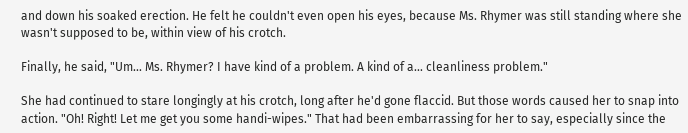and down his soaked erection. He felt he couldn't even open his eyes, because Ms. Rhymer was still standing where she wasn't supposed to be, within view of his crotch.

Finally, he said, "Um... Ms. Rhymer? I have kind of a problem. A kind of a... cleanliness problem."

She had continued to stare longingly at his crotch, long after he'd gone flaccid. But those words caused her to snap into action. "Oh! Right! Let me get you some handi-wipes." That had been embarrassing for her to say, especially since the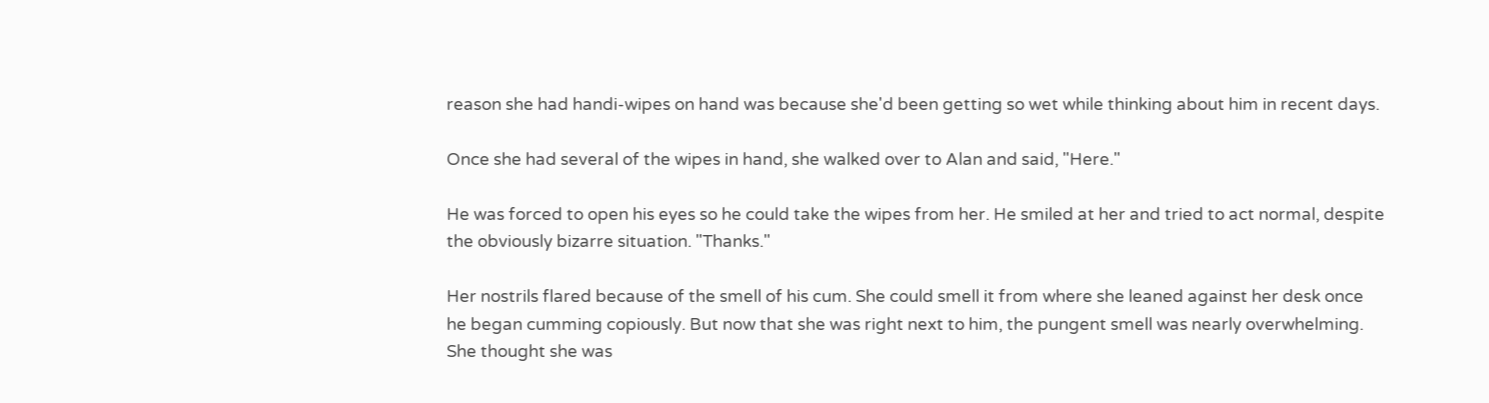reason she had handi-wipes on hand was because she'd been getting so wet while thinking about him in recent days.

Once she had several of the wipes in hand, she walked over to Alan and said, "Here."

He was forced to open his eyes so he could take the wipes from her. He smiled at her and tried to act normal, despite the obviously bizarre situation. "Thanks."

Her nostrils flared because of the smell of his cum. She could smell it from where she leaned against her desk once he began cumming copiously. But now that she was right next to him, the pungent smell was nearly overwhelming. She thought she was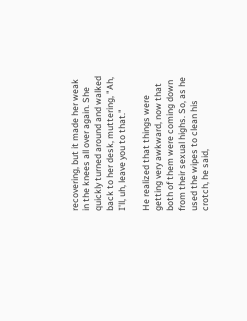recovering, but it made her weak in the knees all over again. She quickly turned around and walked back to her desk, muttering, "Ah, I'll, uh, leave you to that."

He realized that things were getting very awkward, now that both of them were coming down from their sexual highs. So, as he used the wipes to clean his crotch, he said,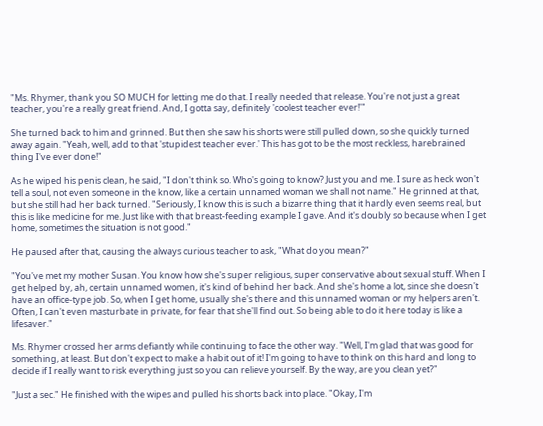"Ms. Rhymer, thank you SO MUCH for letting me do that. I really needed that release. You're not just a great teacher, you're a really great friend. And, I gotta say, definitely 'coolest teacher ever!'"

She turned back to him and grinned. But then she saw his shorts were still pulled down, so she quickly turned away again. "Yeah, well, add to that 'stupidest teacher ever.' This has got to be the most reckless, harebrained thing I've ever done!"

As he wiped his penis clean, he said, "I don't think so. Who's going to know? Just you and me. I sure as heck won't tell a soul, not even someone in the know, like a certain unnamed woman we shall not name." He grinned at that, but she still had her back turned. "Seriously, I know this is such a bizarre thing that it hardly even seems real, but this is like medicine for me. Just like with that breast-feeding example I gave. And it's doubly so because when I get home, sometimes the situation is not good."

He paused after that, causing the always curious teacher to ask, "What do you mean?"

"You've met my mother Susan. You know how she's super religious, super conservative about sexual stuff. When I get helped by, ah, certain unnamed women, it's kind of behind her back. And she's home a lot, since she doesn't have an office-type job. So, when I get home, usually she's there and this unnamed woman or my helpers aren't. Often, I can't even masturbate in private, for fear that she'll find out. So being able to do it here today is like a lifesaver."

Ms. Rhymer crossed her arms defiantly while continuing to face the other way. "Well, I'm glad that was good for something, at least. But don't expect to make a habit out of it! I'm going to have to think on this hard and long to decide if I really want to risk everything just so you can relieve yourself. By the way, are you clean yet?"

"Just a sec." He finished with the wipes and pulled his shorts back into place. "Okay, I'm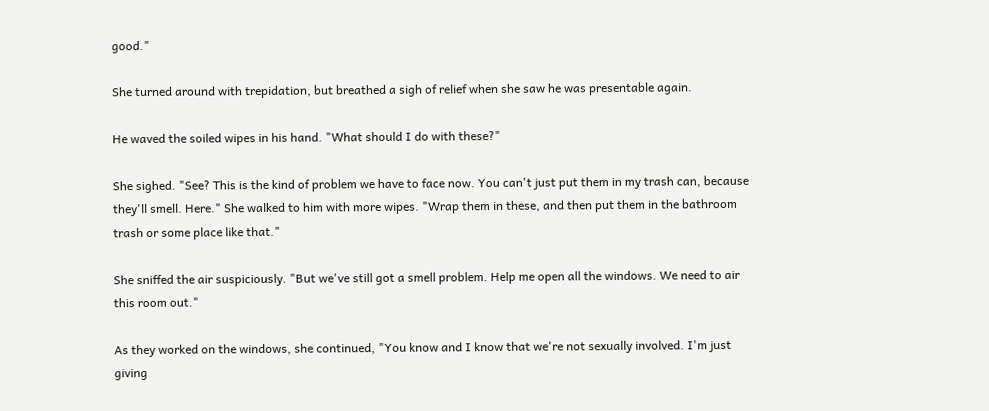good."

She turned around with trepidation, but breathed a sigh of relief when she saw he was presentable again.

He waved the soiled wipes in his hand. "What should I do with these?"

She sighed. "See? This is the kind of problem we have to face now. You can't just put them in my trash can, because they'll smell. Here." She walked to him with more wipes. "Wrap them in these, and then put them in the bathroom trash or some place like that."

She sniffed the air suspiciously. "But we've still got a smell problem. Help me open all the windows. We need to air this room out."

As they worked on the windows, she continued, "You know and I know that we're not sexually involved. I'm just giving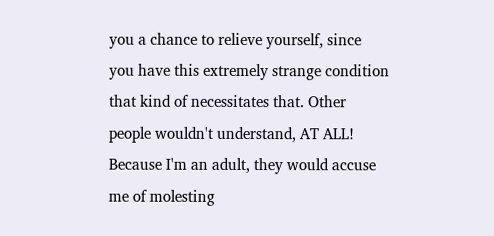you a chance to relieve yourself, since you have this extremely strange condition that kind of necessitates that. Other people wouldn't understand, AT ALL! Because I'm an adult, they would accuse me of molesting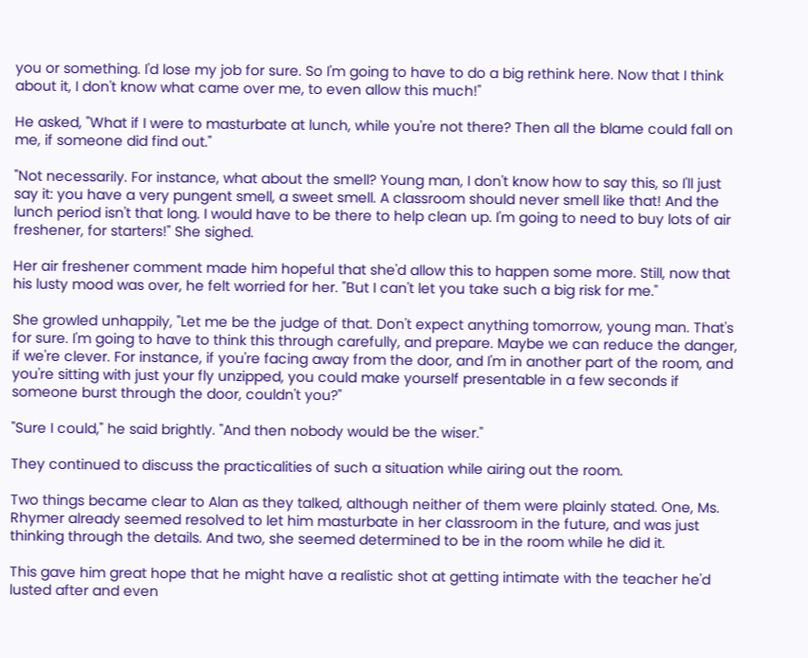you or something. I'd lose my job for sure. So I'm going to have to do a big rethink here. Now that I think about it, I don't know what came over me, to even allow this much!"

He asked, "What if I were to masturbate at lunch, while you're not there? Then all the blame could fall on me, if someone did find out."

"Not necessarily. For instance, what about the smell? Young man, I don't know how to say this, so I'll just say it: you have a very pungent smell, a sweet smell. A classroom should never smell like that! And the lunch period isn't that long. I would have to be there to help clean up. I'm going to need to buy lots of air freshener, for starters!" She sighed.

Her air freshener comment made him hopeful that she'd allow this to happen some more. Still, now that his lusty mood was over, he felt worried for her. "But I can't let you take such a big risk for me."

She growled unhappily, "Let me be the judge of that. Don't expect anything tomorrow, young man. That's for sure. I'm going to have to think this through carefully, and prepare. Maybe we can reduce the danger, if we're clever. For instance, if you're facing away from the door, and I'm in another part of the room, and you're sitting with just your fly unzipped, you could make yourself presentable in a few seconds if someone burst through the door, couldn't you?"

"Sure I could," he said brightly. "And then nobody would be the wiser."

They continued to discuss the practicalities of such a situation while airing out the room.

Two things became clear to Alan as they talked, although neither of them were plainly stated. One, Ms. Rhymer already seemed resolved to let him masturbate in her classroom in the future, and was just thinking through the details. And two, she seemed determined to be in the room while he did it.

This gave him great hope that he might have a realistic shot at getting intimate with the teacher he'd lusted after and even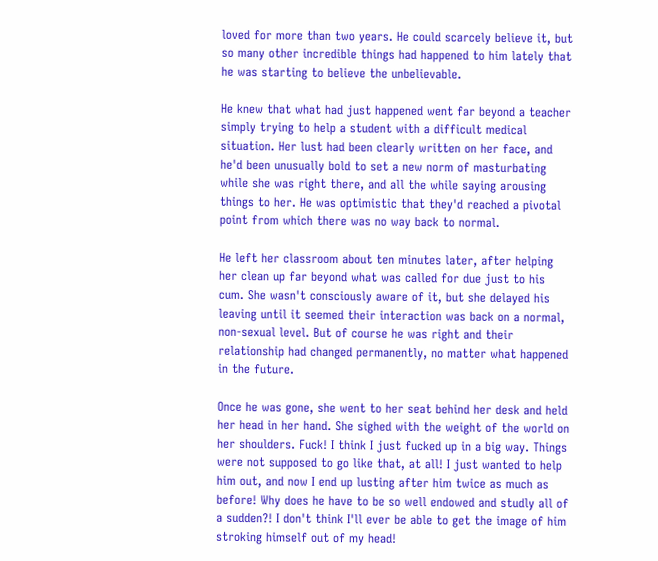loved for more than two years. He could scarcely believe it, but so many other incredible things had happened to him lately that he was starting to believe the unbelievable.

He knew that what had just happened went far beyond a teacher simply trying to help a student with a difficult medical situation. Her lust had been clearly written on her face, and he'd been unusually bold to set a new norm of masturbating while she was right there, and all the while saying arousing things to her. He was optimistic that they'd reached a pivotal point from which there was no way back to normal.

He left her classroom about ten minutes later, after helping her clean up far beyond what was called for due just to his cum. She wasn't consciously aware of it, but she delayed his leaving until it seemed their interaction was back on a normal, non-sexual level. But of course he was right and their relationship had changed permanently, no matter what happened in the future.

Once he was gone, she went to her seat behind her desk and held her head in her hand. She sighed with the weight of the world on her shoulders. Fuck! I think I just fucked up in a big way. Things were not supposed to go like that, at all! I just wanted to help him out, and now I end up lusting after him twice as much as before! Why does he have to be so well endowed and studly all of a sudden?! I don't think I'll ever be able to get the image of him stroking himself out of my head!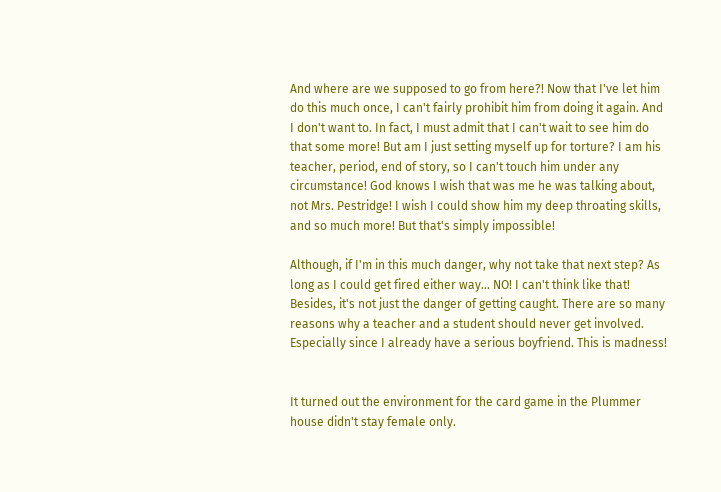And where are we supposed to go from here?! Now that I've let him do this much once, I can't fairly prohibit him from doing it again. And I don't want to. In fact, I must admit that I can't wait to see him do that some more! But am I just setting myself up for torture? I am his teacher, period, end of story, so I can't touch him under any circumstance! God knows I wish that was me he was talking about, not Mrs. Pestridge! I wish I could show him my deep throating skills, and so much more! But that's simply impossible!

Although, if I'm in this much danger, why not take that next step? As long as I could get fired either way... NO! I can't think like that! Besides, it's not just the danger of getting caught. There are so many reasons why a teacher and a student should never get involved. Especially since I already have a serious boyfriend. This is madness!


It turned out the environment for the card game in the Plummer house didn't stay female only.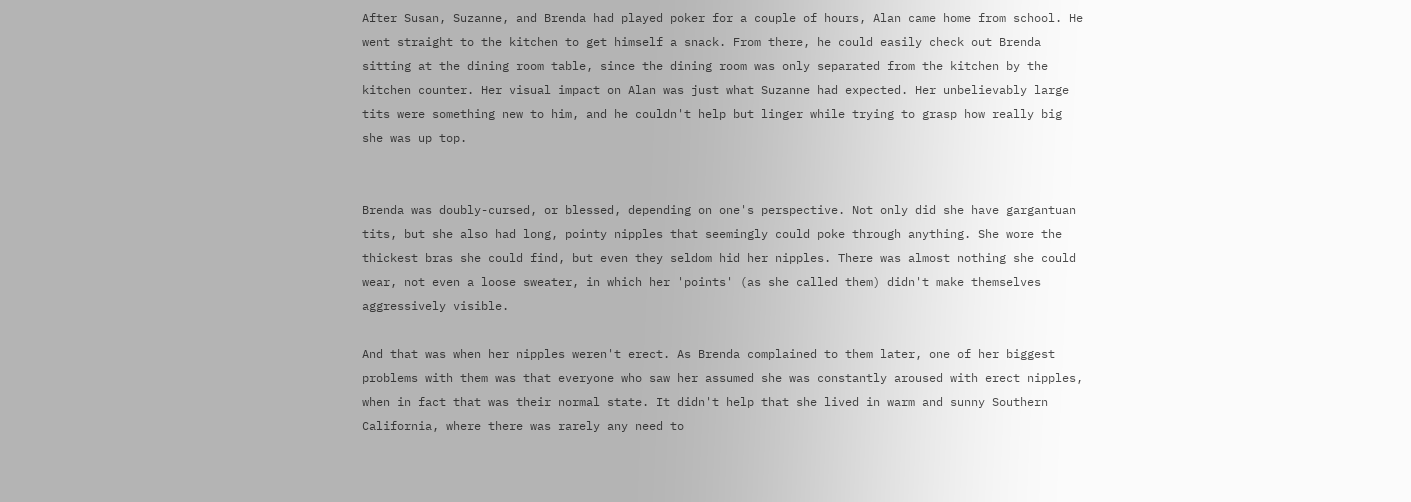After Susan, Suzanne, and Brenda had played poker for a couple of hours, Alan came home from school. He went straight to the kitchen to get himself a snack. From there, he could easily check out Brenda sitting at the dining room table, since the dining room was only separated from the kitchen by the kitchen counter. Her visual impact on Alan was just what Suzanne had expected. Her unbelievably large tits were something new to him, and he couldn't help but linger while trying to grasp how really big she was up top.


Brenda was doubly-cursed, or blessed, depending on one's perspective. Not only did she have gargantuan tits, but she also had long, pointy nipples that seemingly could poke through anything. She wore the thickest bras she could find, but even they seldom hid her nipples. There was almost nothing she could wear, not even a loose sweater, in which her 'points' (as she called them) didn't make themselves aggressively visible.

And that was when her nipples weren't erect. As Brenda complained to them later, one of her biggest problems with them was that everyone who saw her assumed she was constantly aroused with erect nipples, when in fact that was their normal state. It didn't help that she lived in warm and sunny Southern California, where there was rarely any need to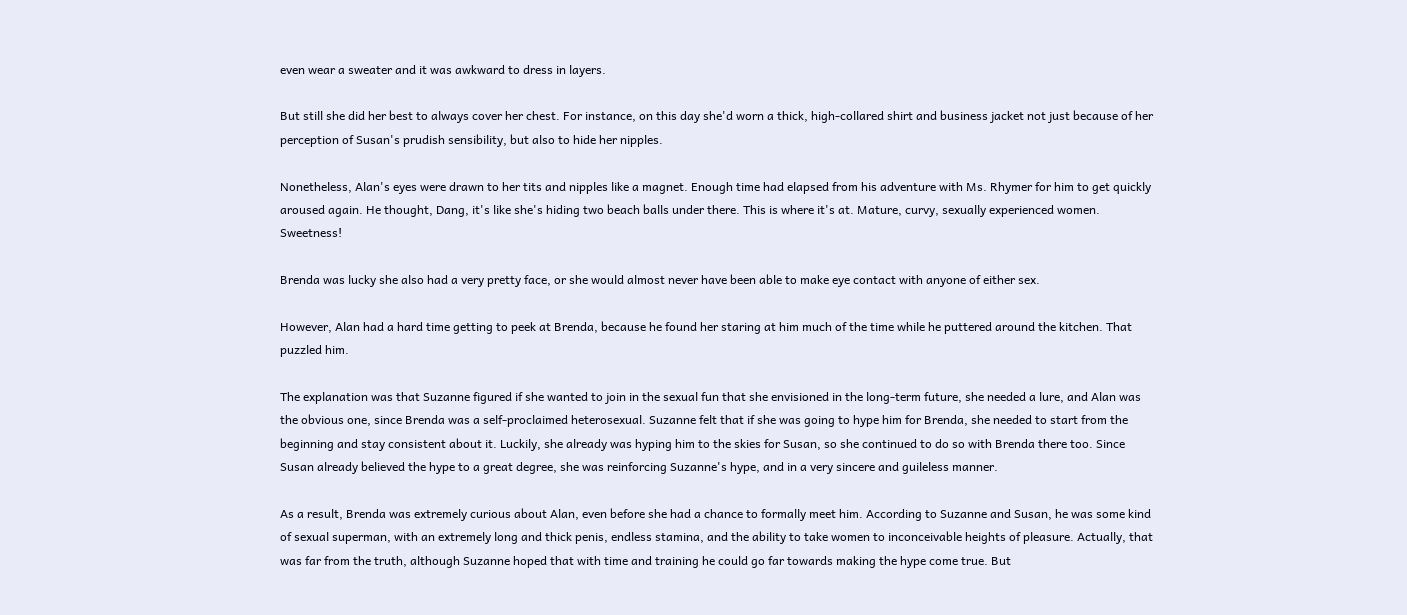even wear a sweater and it was awkward to dress in layers.

But still she did her best to always cover her chest. For instance, on this day she'd worn a thick, high-collared shirt and business jacket not just because of her perception of Susan's prudish sensibility, but also to hide her nipples.

Nonetheless, Alan's eyes were drawn to her tits and nipples like a magnet. Enough time had elapsed from his adventure with Ms. Rhymer for him to get quickly aroused again. He thought, Dang, it's like she's hiding two beach balls under there. This is where it's at. Mature, curvy, sexually experienced women. Sweetness!

Brenda was lucky she also had a very pretty face, or she would almost never have been able to make eye contact with anyone of either sex.

However, Alan had a hard time getting to peek at Brenda, because he found her staring at him much of the time while he puttered around the kitchen. That puzzled him.

The explanation was that Suzanne figured if she wanted to join in the sexual fun that she envisioned in the long-term future, she needed a lure, and Alan was the obvious one, since Brenda was a self-proclaimed heterosexual. Suzanne felt that if she was going to hype him for Brenda, she needed to start from the beginning and stay consistent about it. Luckily, she already was hyping him to the skies for Susan, so she continued to do so with Brenda there too. Since Susan already believed the hype to a great degree, she was reinforcing Suzanne's hype, and in a very sincere and guileless manner.

As a result, Brenda was extremely curious about Alan, even before she had a chance to formally meet him. According to Suzanne and Susan, he was some kind of sexual superman, with an extremely long and thick penis, endless stamina, and the ability to take women to inconceivable heights of pleasure. Actually, that was far from the truth, although Suzanne hoped that with time and training he could go far towards making the hype come true. But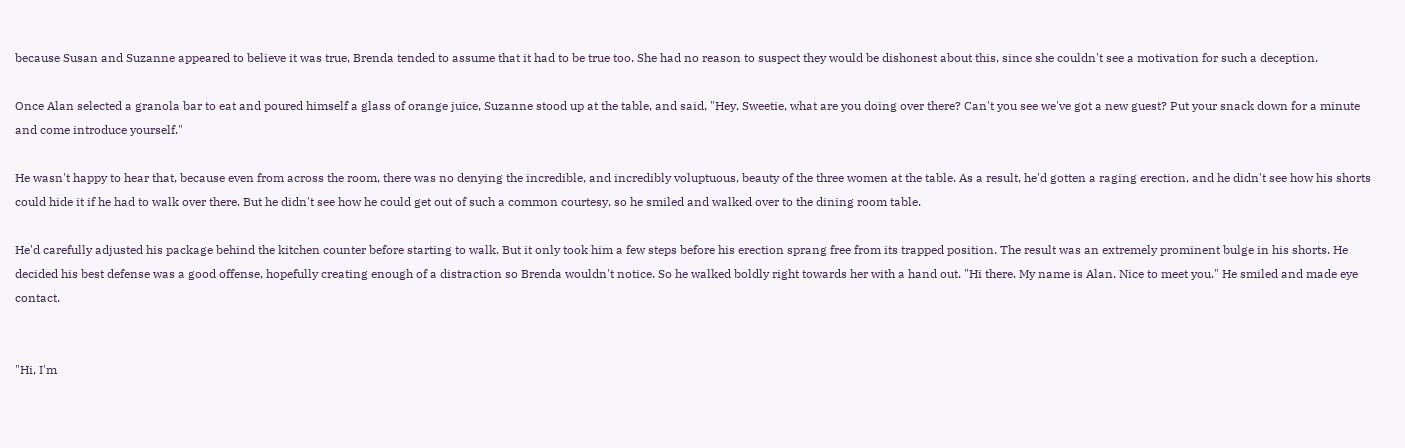because Susan and Suzanne appeared to believe it was true, Brenda tended to assume that it had to be true too. She had no reason to suspect they would be dishonest about this, since she couldn't see a motivation for such a deception.

Once Alan selected a granola bar to eat and poured himself a glass of orange juice, Suzanne stood up at the table, and said, "Hey, Sweetie, what are you doing over there? Can't you see we've got a new guest? Put your snack down for a minute and come introduce yourself."

He wasn't happy to hear that, because even from across the room, there was no denying the incredible, and incredibly voluptuous, beauty of the three women at the table. As a result, he'd gotten a raging erection, and he didn't see how his shorts could hide it if he had to walk over there. But he didn't see how he could get out of such a common courtesy, so he smiled and walked over to the dining room table.

He'd carefully adjusted his package behind the kitchen counter before starting to walk. But it only took him a few steps before his erection sprang free from its trapped position. The result was an extremely prominent bulge in his shorts. He decided his best defense was a good offense, hopefully creating enough of a distraction so Brenda wouldn't notice. So he walked boldly right towards her with a hand out. "Hi there. My name is Alan. Nice to meet you." He smiled and made eye contact.


"Hi, I'm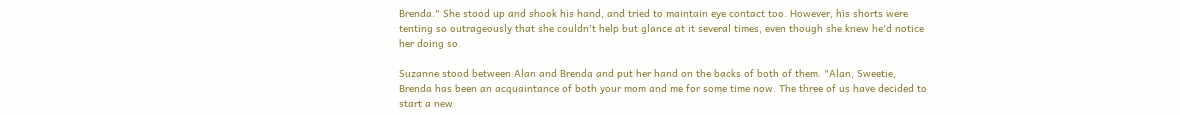Brenda." She stood up and shook his hand, and tried to maintain eye contact too. However, his shorts were tenting so outrageously that she couldn't help but glance at it several times, even though she knew he'd notice her doing so.

Suzanne stood between Alan and Brenda and put her hand on the backs of both of them. "Alan, Sweetie, Brenda has been an acquaintance of both your mom and me for some time now. The three of us have decided to start a new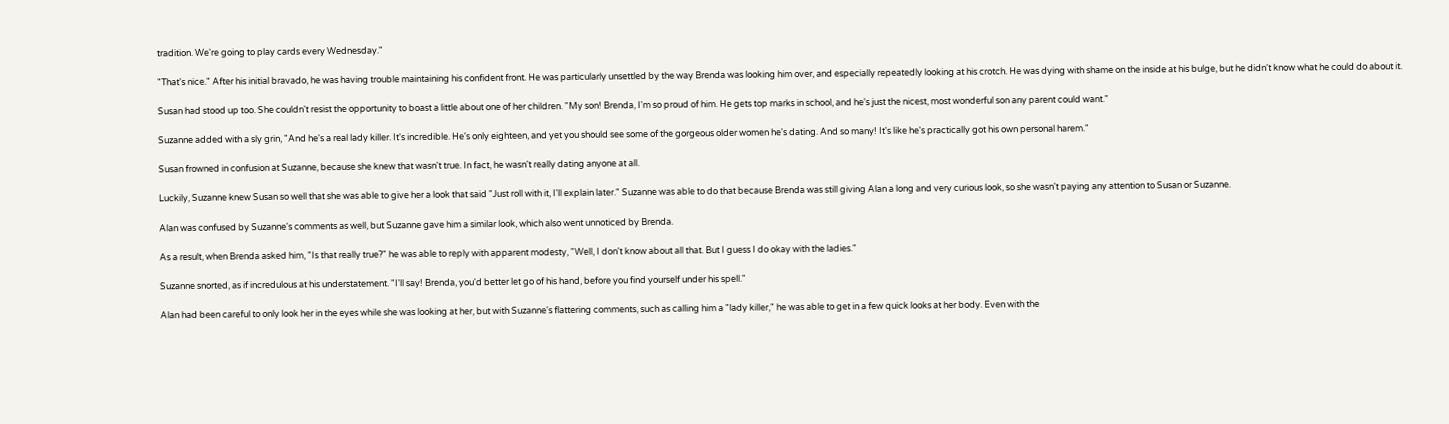tradition. We're going to play cards every Wednesday."

"That's nice." After his initial bravado, he was having trouble maintaining his confident front. He was particularly unsettled by the way Brenda was looking him over, and especially repeatedly looking at his crotch. He was dying with shame on the inside at his bulge, but he didn't know what he could do about it.

Susan had stood up too. She couldn't resist the opportunity to boast a little about one of her children. "My son! Brenda, I'm so proud of him. He gets top marks in school, and he's just the nicest, most wonderful son any parent could want."

Suzanne added with a sly grin, "And he's a real lady killer. It's incredible. He's only eighteen, and yet you should see some of the gorgeous older women he's dating. And so many! It's like he's practically got his own personal harem."

Susan frowned in confusion at Suzanne, because she knew that wasn't true. In fact, he wasn't really dating anyone at all.

Luckily, Suzanne knew Susan so well that she was able to give her a look that said "Just roll with it, I'll explain later." Suzanne was able to do that because Brenda was still giving Alan a long and very curious look, so she wasn't paying any attention to Susan or Suzanne.

Alan was confused by Suzanne's comments as well, but Suzanne gave him a similar look, which also went unnoticed by Brenda.

As a result, when Brenda asked him, "Is that really true?" he was able to reply with apparent modesty, "Well, I don't know about all that. But I guess I do okay with the ladies."

Suzanne snorted, as if incredulous at his understatement. "I'll say! Brenda, you'd better let go of his hand, before you find yourself under his spell."

Alan had been careful to only look her in the eyes while she was looking at her, but with Suzanne's flattering comments, such as calling him a "lady killer," he was able to get in a few quick looks at her body. Even with the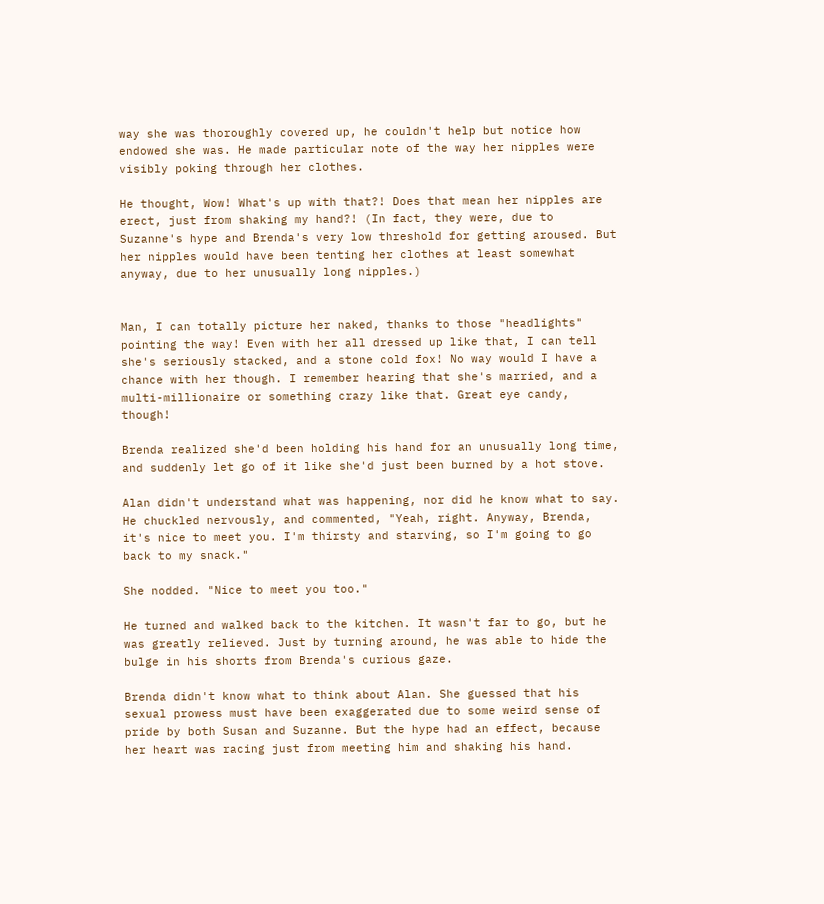way she was thoroughly covered up, he couldn't help but notice how endowed she was. He made particular note of the way her nipples were visibly poking through her clothes.

He thought, Wow! What's up with that?! Does that mean her nipples are erect, just from shaking my hand?! (In fact, they were, due to Suzanne's hype and Brenda's very low threshold for getting aroused. But her nipples would have been tenting her clothes at least somewhat anyway, due to her unusually long nipples.)


Man, I can totally picture her naked, thanks to those "headlights" pointing the way! Even with her all dressed up like that, I can tell she's seriously stacked, and a stone cold fox! No way would I have a chance with her though. I remember hearing that she's married, and a multi-millionaire or something crazy like that. Great eye candy, though!

Brenda realized she'd been holding his hand for an unusually long time, and suddenly let go of it like she'd just been burned by a hot stove.

Alan didn't understand what was happening, nor did he know what to say. He chuckled nervously, and commented, "Yeah, right. Anyway, Brenda, it's nice to meet you. I'm thirsty and starving, so I'm going to go back to my snack."

She nodded. "Nice to meet you too."

He turned and walked back to the kitchen. It wasn't far to go, but he was greatly relieved. Just by turning around, he was able to hide the bulge in his shorts from Brenda's curious gaze.

Brenda didn't know what to think about Alan. She guessed that his sexual prowess must have been exaggerated due to some weird sense of pride by both Susan and Suzanne. But the hype had an effect, because her heart was racing just from meeting him and shaking his hand.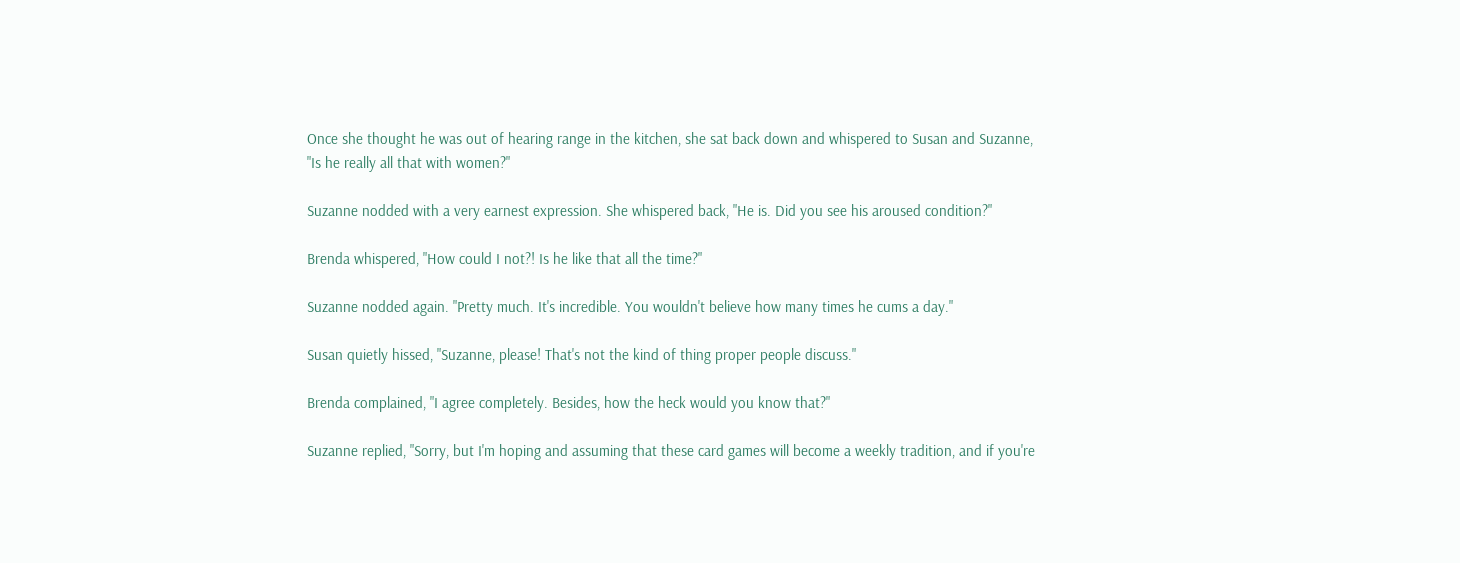Once she thought he was out of hearing range in the kitchen, she sat back down and whispered to Susan and Suzanne, "Is he really all that with women?"

Suzanne nodded with a very earnest expression. She whispered back, "He is. Did you see his aroused condition?"

Brenda whispered, "How could I not?! Is he like that all the time?"

Suzanne nodded again. "Pretty much. It's incredible. You wouldn't believe how many times he cums a day."

Susan quietly hissed, "Suzanne, please! That's not the kind of thing proper people discuss."

Brenda complained, "I agree completely. Besides, how the heck would you know that?"

Suzanne replied, "Sorry, but I'm hoping and assuming that these card games will become a weekly tradition, and if you're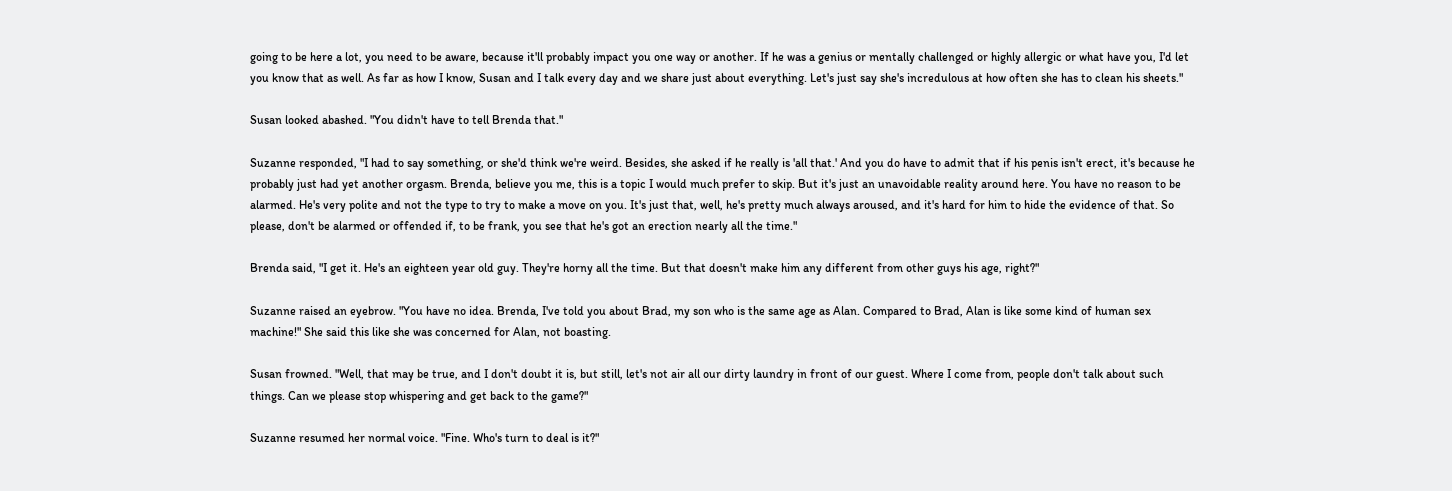going to be here a lot, you need to be aware, because it'll probably impact you one way or another. If he was a genius or mentally challenged or highly allergic or what have you, I'd let you know that as well. As far as how I know, Susan and I talk every day and we share just about everything. Let's just say she's incredulous at how often she has to clean his sheets."

Susan looked abashed. "You didn't have to tell Brenda that."

Suzanne responded, "I had to say something, or she'd think we're weird. Besides, she asked if he really is 'all that.' And you do have to admit that if his penis isn't erect, it's because he probably just had yet another orgasm. Brenda, believe you me, this is a topic I would much prefer to skip. But it's just an unavoidable reality around here. You have no reason to be alarmed. He's very polite and not the type to try to make a move on you. It's just that, well, he's pretty much always aroused, and it's hard for him to hide the evidence of that. So please, don't be alarmed or offended if, to be frank, you see that he's got an erection nearly all the time."

Brenda said, "I get it. He's an eighteen year old guy. They're horny all the time. But that doesn't make him any different from other guys his age, right?"

Suzanne raised an eyebrow. "You have no idea. Brenda, I've told you about Brad, my son who is the same age as Alan. Compared to Brad, Alan is like some kind of human sex machine!" She said this like she was concerned for Alan, not boasting.

Susan frowned. "Well, that may be true, and I don't doubt it is, but still, let's not air all our dirty laundry in front of our guest. Where I come from, people don't talk about such things. Can we please stop whispering and get back to the game?"

Suzanne resumed her normal voice. "Fine. Who's turn to deal is it?"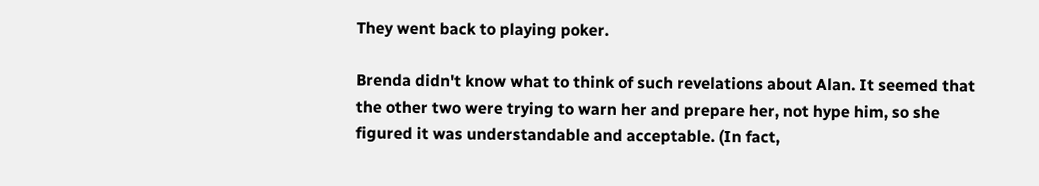They went back to playing poker.

Brenda didn't know what to think of such revelations about Alan. It seemed that the other two were trying to warn her and prepare her, not hype him, so she figured it was understandable and acceptable. (In fact,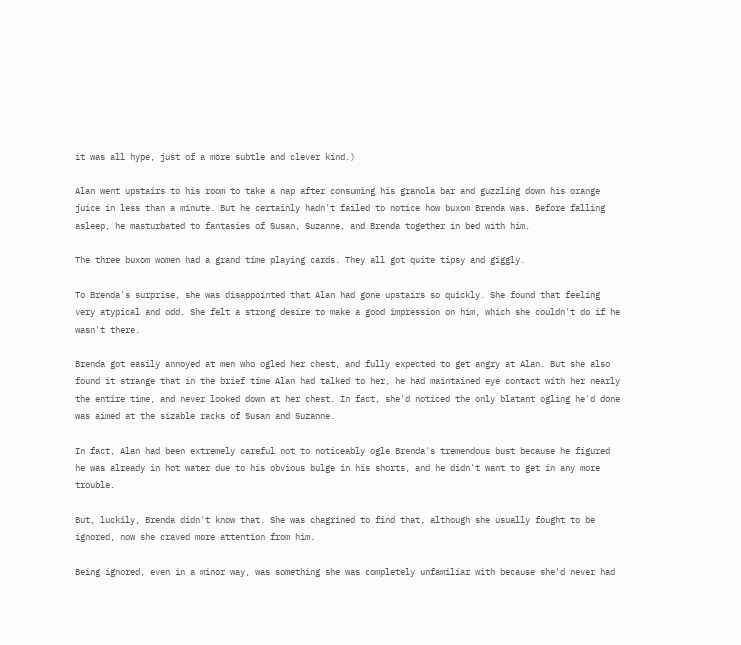it was all hype, just of a more subtle and clever kind.)

Alan went upstairs to his room to take a nap after consuming his granola bar and guzzling down his orange juice in less than a minute. But he certainly hadn't failed to notice how buxom Brenda was. Before falling asleep, he masturbated to fantasies of Susan, Suzanne, and Brenda together in bed with him.

The three buxom women had a grand time playing cards. They all got quite tipsy and giggly.

To Brenda's surprise, she was disappointed that Alan had gone upstairs so quickly. She found that feeling very atypical and odd. She felt a strong desire to make a good impression on him, which she couldn't do if he wasn't there.

Brenda got easily annoyed at men who ogled her chest, and fully expected to get angry at Alan. But she also found it strange that in the brief time Alan had talked to her, he had maintained eye contact with her nearly the entire time, and never looked down at her chest. In fact, she'd noticed the only blatant ogling he'd done was aimed at the sizable racks of Susan and Suzanne.

In fact, Alan had been extremely careful not to noticeably ogle Brenda's tremendous bust because he figured he was already in hot water due to his obvious bulge in his shorts, and he didn't want to get in any more trouble.

But, luckily, Brenda didn't know that. She was chagrined to find that, although she usually fought to be ignored, now she craved more attention from him.

Being ignored, even in a minor way, was something she was completely unfamiliar with because she'd never had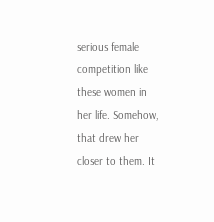serious female competition like these women in her life. Somehow, that drew her closer to them. It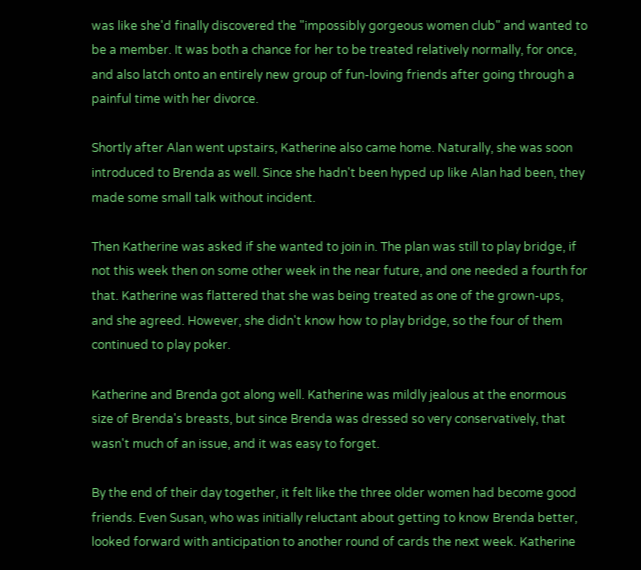was like she'd finally discovered the "impossibly gorgeous women club" and wanted to be a member. It was both a chance for her to be treated relatively normally, for once, and also latch onto an entirely new group of fun-loving friends after going through a painful time with her divorce.

Shortly after Alan went upstairs, Katherine also came home. Naturally, she was soon introduced to Brenda as well. Since she hadn't been hyped up like Alan had been, they made some small talk without incident.

Then Katherine was asked if she wanted to join in. The plan was still to play bridge, if not this week then on some other week in the near future, and one needed a fourth for that. Katherine was flattered that she was being treated as one of the grown-ups, and she agreed. However, she didn't know how to play bridge, so the four of them continued to play poker.

Katherine and Brenda got along well. Katherine was mildly jealous at the enormous size of Brenda's breasts, but since Brenda was dressed so very conservatively, that wasn't much of an issue, and it was easy to forget.

By the end of their day together, it felt like the three older women had become good friends. Even Susan, who was initially reluctant about getting to know Brenda better, looked forward with anticipation to another round of cards the next week. Katherine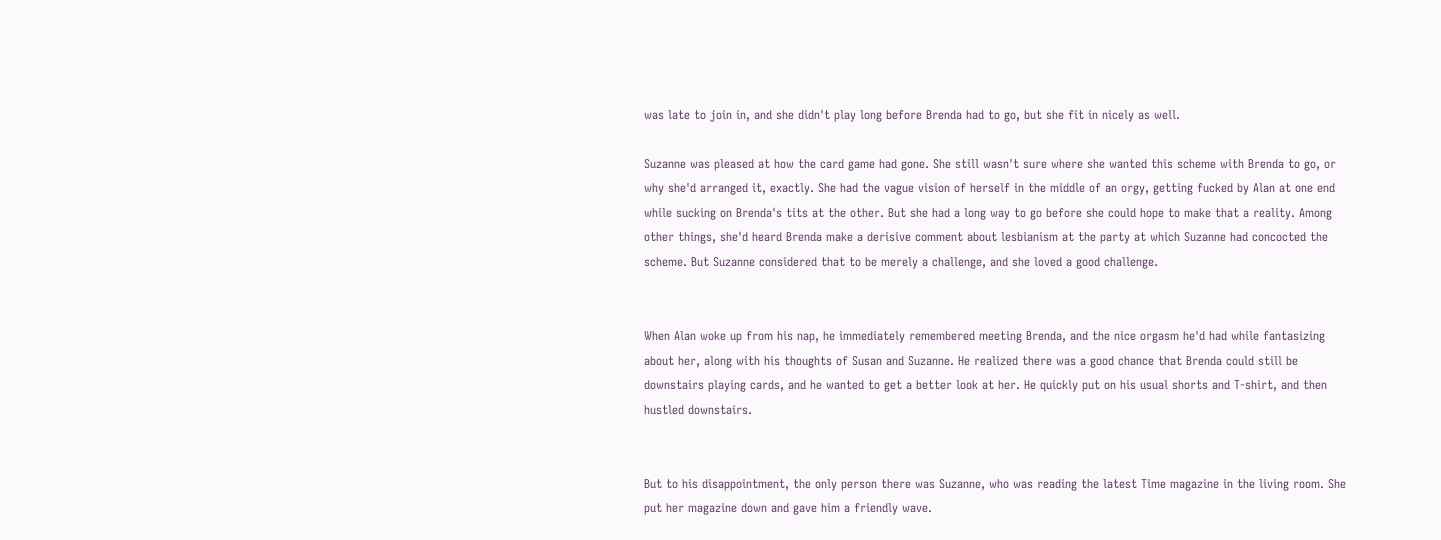was late to join in, and she didn't play long before Brenda had to go, but she fit in nicely as well.

Suzanne was pleased at how the card game had gone. She still wasn't sure where she wanted this scheme with Brenda to go, or why she'd arranged it, exactly. She had the vague vision of herself in the middle of an orgy, getting fucked by Alan at one end while sucking on Brenda's tits at the other. But she had a long way to go before she could hope to make that a reality. Among other things, she'd heard Brenda make a derisive comment about lesbianism at the party at which Suzanne had concocted the scheme. But Suzanne considered that to be merely a challenge, and she loved a good challenge.


When Alan woke up from his nap, he immediately remembered meeting Brenda, and the nice orgasm he'd had while fantasizing about her, along with his thoughts of Susan and Suzanne. He realized there was a good chance that Brenda could still be downstairs playing cards, and he wanted to get a better look at her. He quickly put on his usual shorts and T-shirt, and then hustled downstairs.


But to his disappointment, the only person there was Suzanne, who was reading the latest Time magazine in the living room. She put her magazine down and gave him a friendly wave.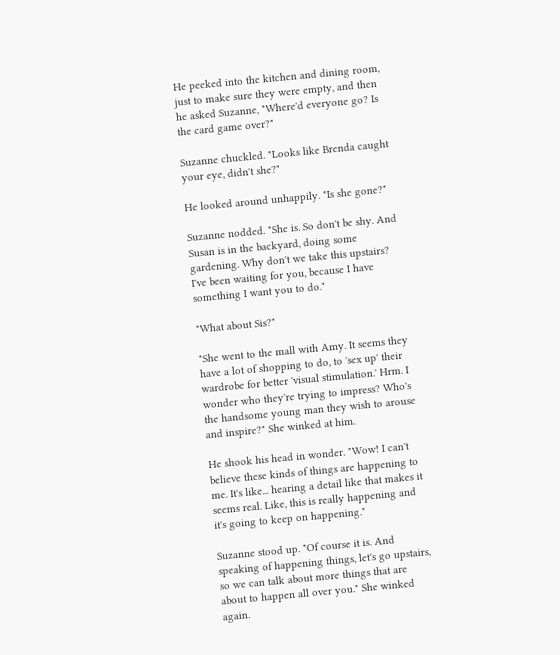He peeked into the kitchen and dining room, just to make sure they were empty, and then he asked Suzanne, "Where'd everyone go? Is the card game over?"

Suzanne chuckled. "Looks like Brenda caught your eye, didn't she?"

He looked around unhappily. "Is she gone?"

Suzanne nodded. "She is. So don't be shy. And Susan is in the backyard, doing some gardening. Why don't we take this upstairs? I've been waiting for you, because I have something I want you to do."

"What about Sis?"

"She went to the mall with Amy. It seems they have a lot of shopping to do, to 'sex up' their wardrobe for better 'visual stimulation.' Hrm. I wonder who they're trying to impress? Who's the handsome young man they wish to arouse and inspire?" She winked at him.

He shook his head in wonder. "Wow! I can't believe these kinds of things are happening to me. It's like... hearing a detail like that makes it seems real. Like, this is really happening and it's going to keep on happening."

Suzanne stood up. "Of course it is. And speaking of happening things, let's go upstairs, so we can talk about more things that are about to happen all over you." She winked again.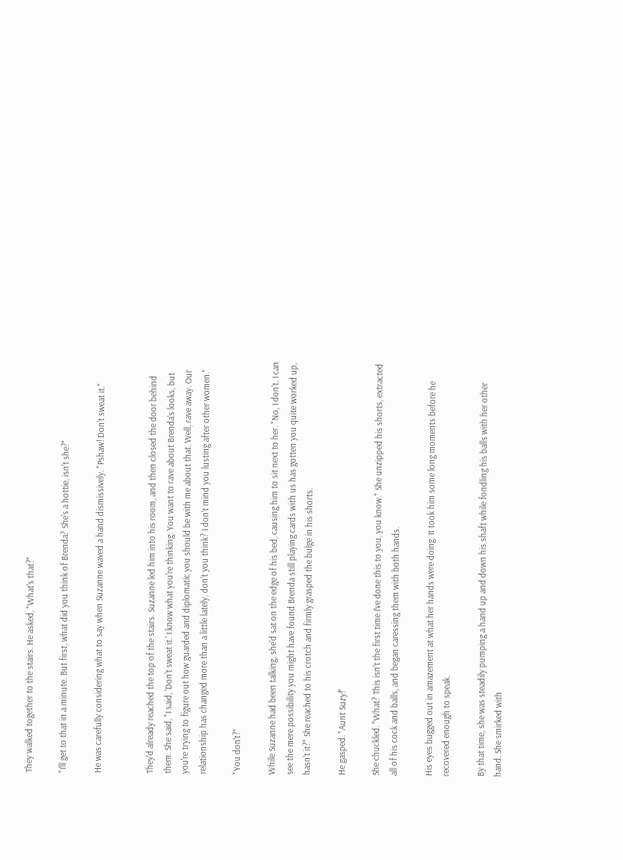They walked together to the stairs. He asked, "What's that?"

"I'll get to that in a minute. But first, what did you think of Brenda? She's a hottie, isn't she?"

He was carefully considering what to say when Suzanne waved a hand dismissively. "Pshaw! Don't sweat it."


They'd already reached the top of the stairs. Suzanne led him into his room, and then closed the door behind them. She said, "I said, 'Don't sweat it.' I know what you're thinking. You want to rave about Brenda's looks, but you're trying to figure out how guarded and diplomatic you should be with me about that. Well, rave away. Our relationship has changed more than a little lately, don't you think? I don't mind you lusting after other women."

"You don't?"

While Suzanne had been talking, she'd sat on the edge of his bed, causing him to sit next to her. "No, I don't. I can see the mere possibility you might have found Brenda still playing cards with us has gotten you quite worked up, hasn't it?" She reached to his crotch and firmly grasped the bulge in his shorts.

He gasped. "Aunt Suzy!"

She chuckled. "What? This isn't the first time I've done this to you, you know." She unzipped his shorts, extracted all of his cock and balls, and began caressing them with both hands.

His eyes bugged out in amazement at what her hands were doing. It took him some long moments before he recovered enough to speak.

By that time, she was steadily pumping a hand up and down his shaft while fondling his balls with her other hand. She smirked with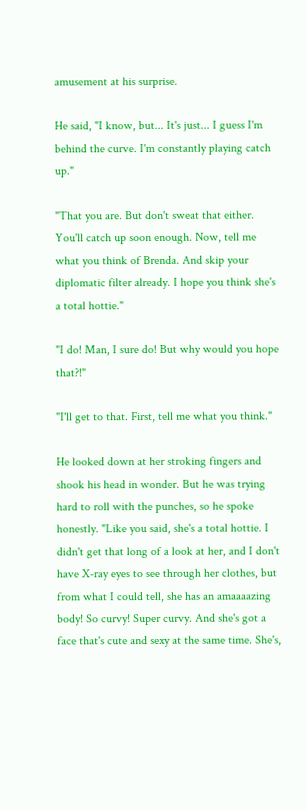amusement at his surprise.

He said, "I know, but... It's just... I guess I'm behind the curve. I'm constantly playing catch up."

"That you are. But don't sweat that either. You'll catch up soon enough. Now, tell me what you think of Brenda. And skip your diplomatic filter already. I hope you think she's a total hottie."

"I do! Man, I sure do! But why would you hope that?!"

"I'll get to that. First, tell me what you think."

He looked down at her stroking fingers and shook his head in wonder. But he was trying hard to roll with the punches, so he spoke honestly. "Like you said, she's a total hottie. I didn't get that long of a look at her, and I don't have X-ray eyes to see through her clothes, but from what I could tell, she has an amaaaazing body! So curvy! Super curvy. And she's got a face that's cute and sexy at the same time. She's,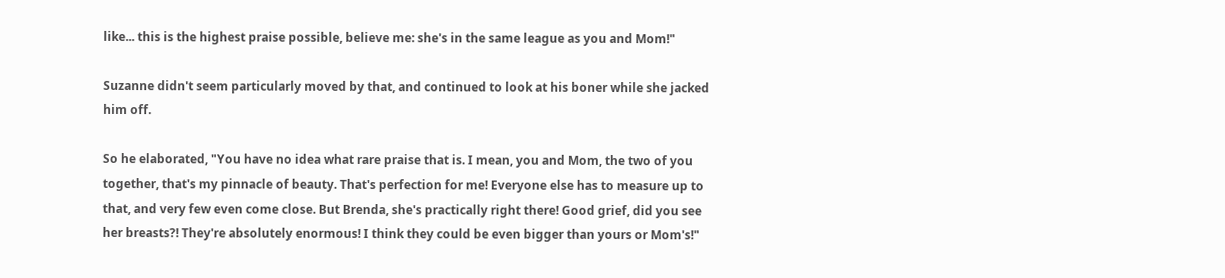like... this is the highest praise possible, believe me: she's in the same league as you and Mom!"

Suzanne didn't seem particularly moved by that, and continued to look at his boner while she jacked him off.

So he elaborated, "You have no idea what rare praise that is. I mean, you and Mom, the two of you together, that's my pinnacle of beauty. That's perfection for me! Everyone else has to measure up to that, and very few even come close. But Brenda, she's practically right there! Good grief, did you see her breasts?! They're absolutely enormous! I think they could be even bigger than yours or Mom's!"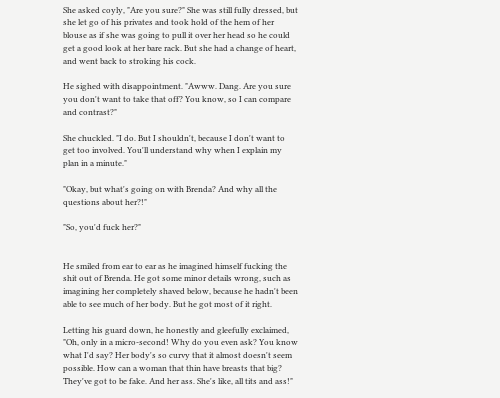She asked coyly, "Are you sure?" She was still fully dressed, but she let go of his privates and took hold of the hem of her blouse as if she was going to pull it over her head so he could get a good look at her bare rack. But she had a change of heart, and went back to stroking his cock.

He sighed with disappointment. "Awww. Dang. Are you sure you don't want to take that off? You know, so I can compare and contrast?"

She chuckled. "I do. But I shouldn't, because I don't want to get too involved. You'll understand why when I explain my plan in a minute."

"Okay, but what's going on with Brenda? And why all the questions about her?!"

"So, you'd fuck her?"


He smiled from ear to ear as he imagined himself fucking the shit out of Brenda. He got some minor details wrong, such as imagining her completely shaved below, because he hadn't been able to see much of her body. But he got most of it right.

Letting his guard down, he honestly and gleefully exclaimed, "Oh, only in a micro-second! Why do you even ask? You know what I'd say? Her body's so curvy that it almost doesn't seem possible. How can a woman that thin have breasts that big? They've got to be fake. And her ass. She's like, all tits and ass!"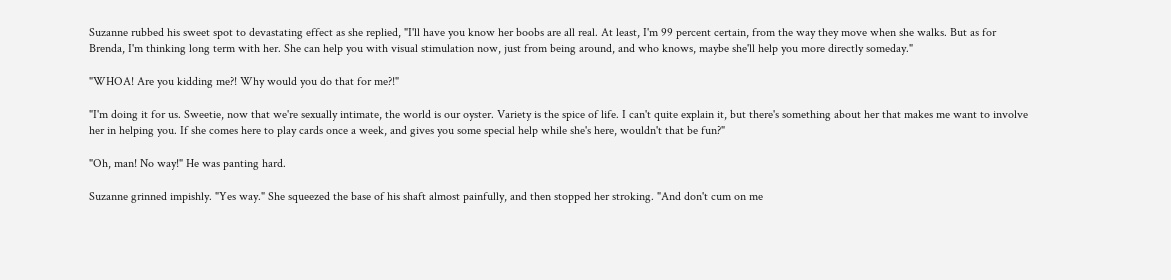Suzanne rubbed his sweet spot to devastating effect as she replied, "I'll have you know her boobs are all real. At least, I'm 99 percent certain, from the way they move when she walks. But as for Brenda, I'm thinking long term with her. She can help you with visual stimulation now, just from being around, and who knows, maybe she'll help you more directly someday."

"WHOA! Are you kidding me?! Why would you do that for me?!"

"I'm doing it for us. Sweetie, now that we're sexually intimate, the world is our oyster. Variety is the spice of life. I can't quite explain it, but there's something about her that makes me want to involve her in helping you. If she comes here to play cards once a week, and gives you some special help while she's here, wouldn't that be fun?"

"Oh, man! No way!" He was panting hard.

Suzanne grinned impishly. "Yes way." She squeezed the base of his shaft almost painfully, and then stopped her stroking. "And don't cum on me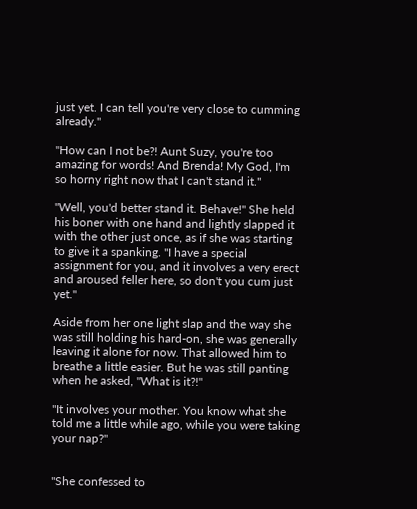just yet. I can tell you're very close to cumming already."

"How can I not be?! Aunt Suzy, you're too amazing for words! And Brenda! My God, I'm so horny right now that I can't stand it."

"Well, you'd better stand it. Behave!" She held his boner with one hand and lightly slapped it with the other just once, as if she was starting to give it a spanking. "I have a special assignment for you, and it involves a very erect and aroused feller here, so don't you cum just yet."

Aside from her one light slap and the way she was still holding his hard-on, she was generally leaving it alone for now. That allowed him to breathe a little easier. But he was still panting when he asked, "What is it?!"

"It involves your mother. You know what she told me a little while ago, while you were taking your nap?"


"She confessed to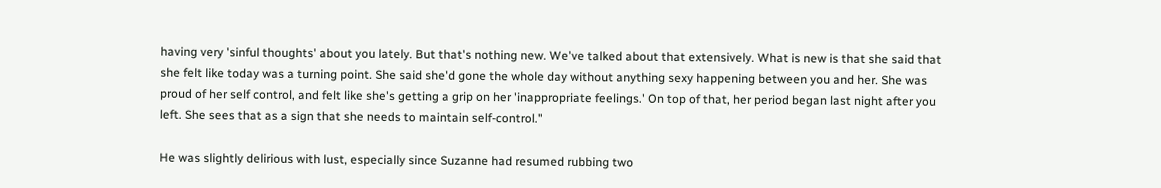having very 'sinful thoughts' about you lately. But that's nothing new. We've talked about that extensively. What is new is that she said that she felt like today was a turning point. She said she'd gone the whole day without anything sexy happening between you and her. She was proud of her self control, and felt like she's getting a grip on her 'inappropriate feelings.' On top of that, her period began last night after you left. She sees that as a sign that she needs to maintain self-control."

He was slightly delirious with lust, especially since Suzanne had resumed rubbing two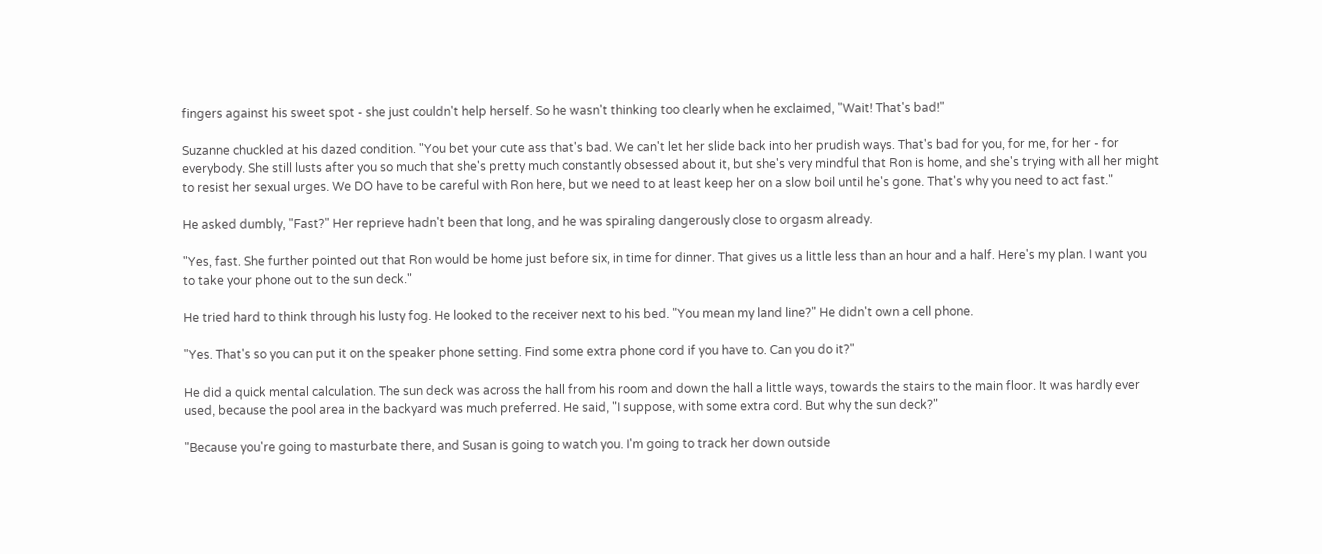fingers against his sweet spot - she just couldn't help herself. So he wasn't thinking too clearly when he exclaimed, "Wait! That's bad!"

Suzanne chuckled at his dazed condition. "You bet your cute ass that's bad. We can't let her slide back into her prudish ways. That's bad for you, for me, for her - for everybody. She still lusts after you so much that she's pretty much constantly obsessed about it, but she's very mindful that Ron is home, and she's trying with all her might to resist her sexual urges. We DO have to be careful with Ron here, but we need to at least keep her on a slow boil until he's gone. That's why you need to act fast."

He asked dumbly, "Fast?" Her reprieve hadn't been that long, and he was spiraling dangerously close to orgasm already.

"Yes, fast. She further pointed out that Ron would be home just before six, in time for dinner. That gives us a little less than an hour and a half. Here's my plan. I want you to take your phone out to the sun deck."

He tried hard to think through his lusty fog. He looked to the receiver next to his bed. "You mean my land line?" He didn't own a cell phone.

"Yes. That's so you can put it on the speaker phone setting. Find some extra phone cord if you have to. Can you do it?"

He did a quick mental calculation. The sun deck was across the hall from his room and down the hall a little ways, towards the stairs to the main floor. It was hardly ever used, because the pool area in the backyard was much preferred. He said, "I suppose, with some extra cord. But why the sun deck?"

"Because you're going to masturbate there, and Susan is going to watch you. I'm going to track her down outside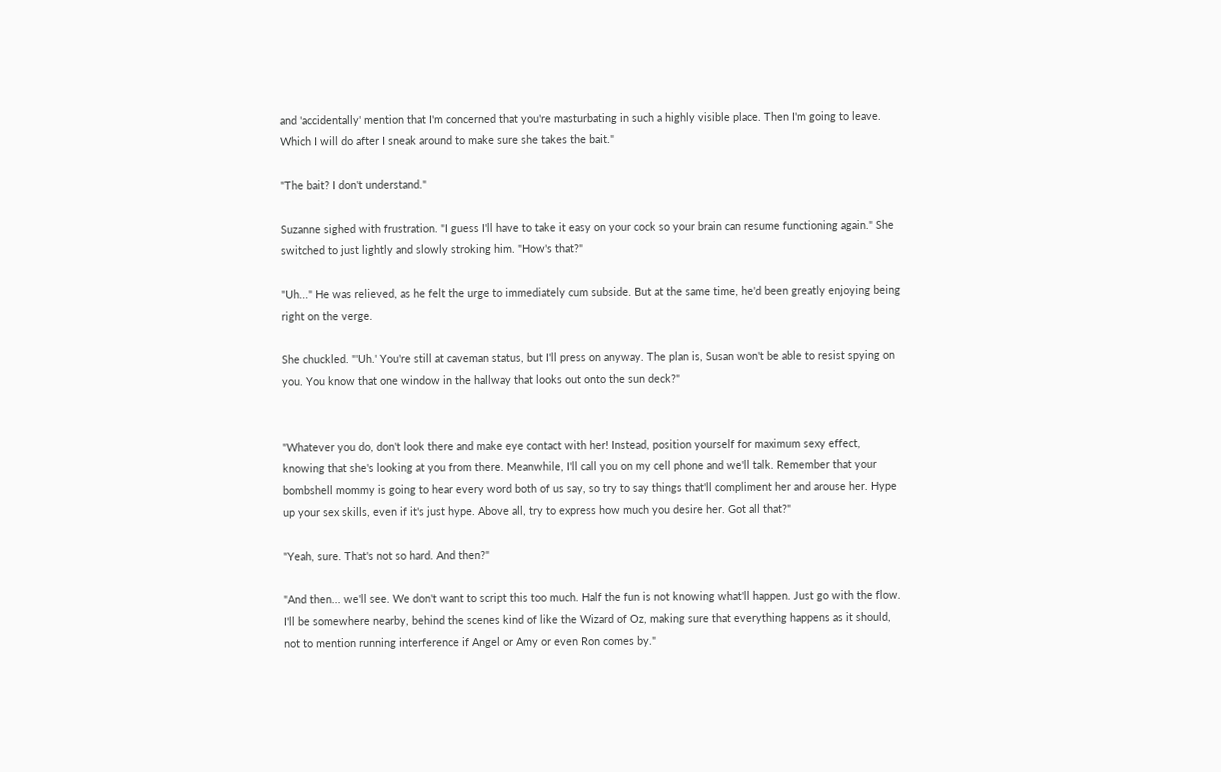and 'accidentally' mention that I'm concerned that you're masturbating in such a highly visible place. Then I'm going to leave. Which I will do after I sneak around to make sure she takes the bait."

"The bait? I don't understand."

Suzanne sighed with frustration. "I guess I'll have to take it easy on your cock so your brain can resume functioning again." She switched to just lightly and slowly stroking him. "How's that?"

"Uh..." He was relieved, as he felt the urge to immediately cum subside. But at the same time, he'd been greatly enjoying being right on the verge.

She chuckled. "'Uh.' You're still at caveman status, but I'll press on anyway. The plan is, Susan won't be able to resist spying on you. You know that one window in the hallway that looks out onto the sun deck?"


"Whatever you do, don't look there and make eye contact with her! Instead, position yourself for maximum sexy effect, knowing that she's looking at you from there. Meanwhile, I'll call you on my cell phone and we'll talk. Remember that your bombshell mommy is going to hear every word both of us say, so try to say things that'll compliment her and arouse her. Hype up your sex skills, even if it's just hype. Above all, try to express how much you desire her. Got all that?"

"Yeah, sure. That's not so hard. And then?"

"And then... we'll see. We don't want to script this too much. Half the fun is not knowing what'll happen. Just go with the flow. I'll be somewhere nearby, behind the scenes kind of like the Wizard of Oz, making sure that everything happens as it should, not to mention running interference if Angel or Amy or even Ron comes by."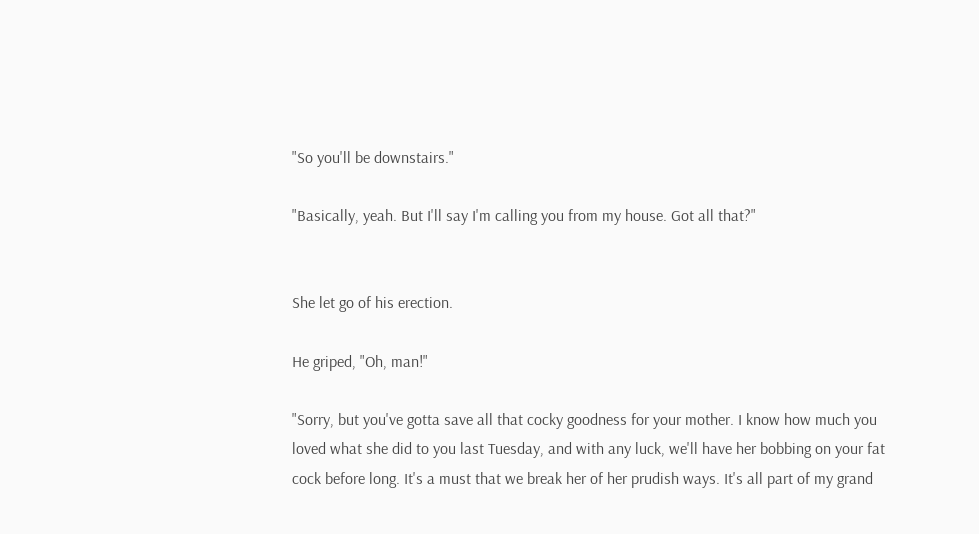"So you'll be downstairs."

"Basically, yeah. But I'll say I'm calling you from my house. Got all that?"


She let go of his erection.

He griped, "Oh, man!"

"Sorry, but you've gotta save all that cocky goodness for your mother. I know how much you loved what she did to you last Tuesday, and with any luck, we'll have her bobbing on your fat cock before long. It's a must that we break her of her prudish ways. It's all part of my grand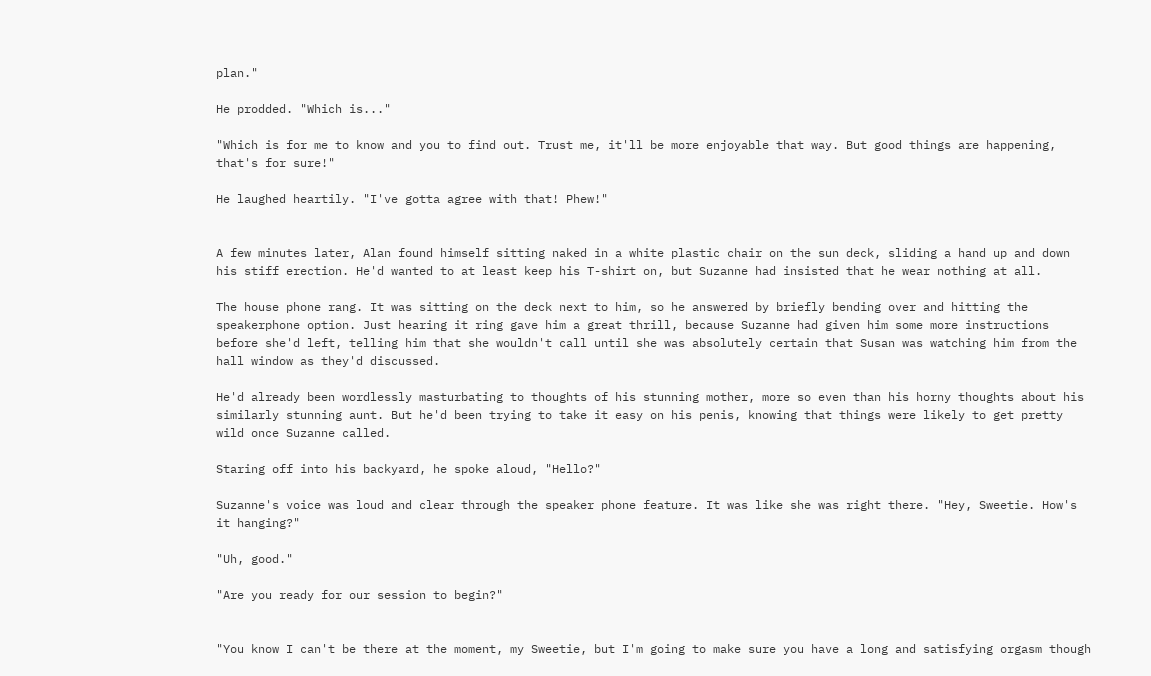plan."

He prodded. "Which is..."

"Which is for me to know and you to find out. Trust me, it'll be more enjoyable that way. But good things are happening, that's for sure!"

He laughed heartily. "I've gotta agree with that! Phew!"


A few minutes later, Alan found himself sitting naked in a white plastic chair on the sun deck, sliding a hand up and down his stiff erection. He'd wanted to at least keep his T-shirt on, but Suzanne had insisted that he wear nothing at all.

The house phone rang. It was sitting on the deck next to him, so he answered by briefly bending over and hitting the speakerphone option. Just hearing it ring gave him a great thrill, because Suzanne had given him some more instructions before she'd left, telling him that she wouldn't call until she was absolutely certain that Susan was watching him from the hall window as they'd discussed.

He'd already been wordlessly masturbating to thoughts of his stunning mother, more so even than his horny thoughts about his similarly stunning aunt. But he'd been trying to take it easy on his penis, knowing that things were likely to get pretty wild once Suzanne called.

Staring off into his backyard, he spoke aloud, "Hello?"

Suzanne's voice was loud and clear through the speaker phone feature. It was like she was right there. "Hey, Sweetie. How's it hanging?"

"Uh, good."

"Are you ready for our session to begin?"


"You know I can't be there at the moment, my Sweetie, but I'm going to make sure you have a long and satisfying orgasm though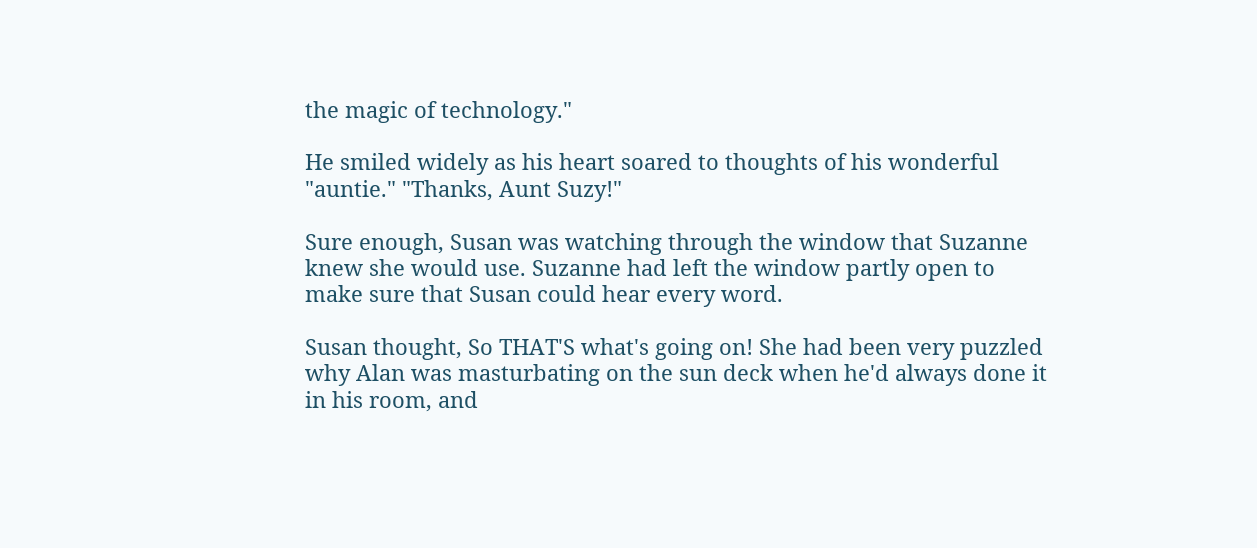the magic of technology."

He smiled widely as his heart soared to thoughts of his wonderful "auntie." "Thanks, Aunt Suzy!"

Sure enough, Susan was watching through the window that Suzanne knew she would use. Suzanne had left the window partly open to make sure that Susan could hear every word.

Susan thought, So THAT'S what's going on! She had been very puzzled why Alan was masturbating on the sun deck when he'd always done it in his room, and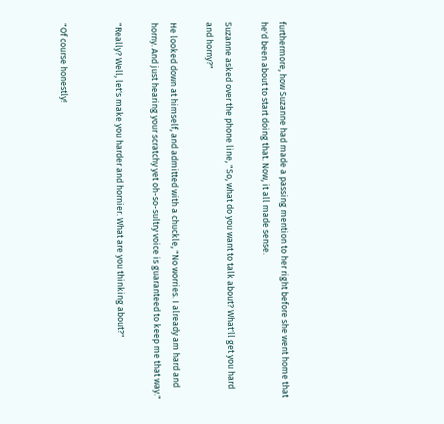furthermore, how Suzanne had made a passing mention to her right before she went home that he'd been about to start doing that. Now, it all made sense.

Suzanne asked over the phone line, "So, what do you want to talk about? What'll get you hard and horny?"

He looked down at himself, and admitted with a chuckle, "No worries. I already am hard and horny. And just hearing your scratchy yet oh-so-sultry voice is guaranteed to keep me that way."

"Really? Well, let's make you harder and hornier. What are you thinking about?"


"Of course honestly!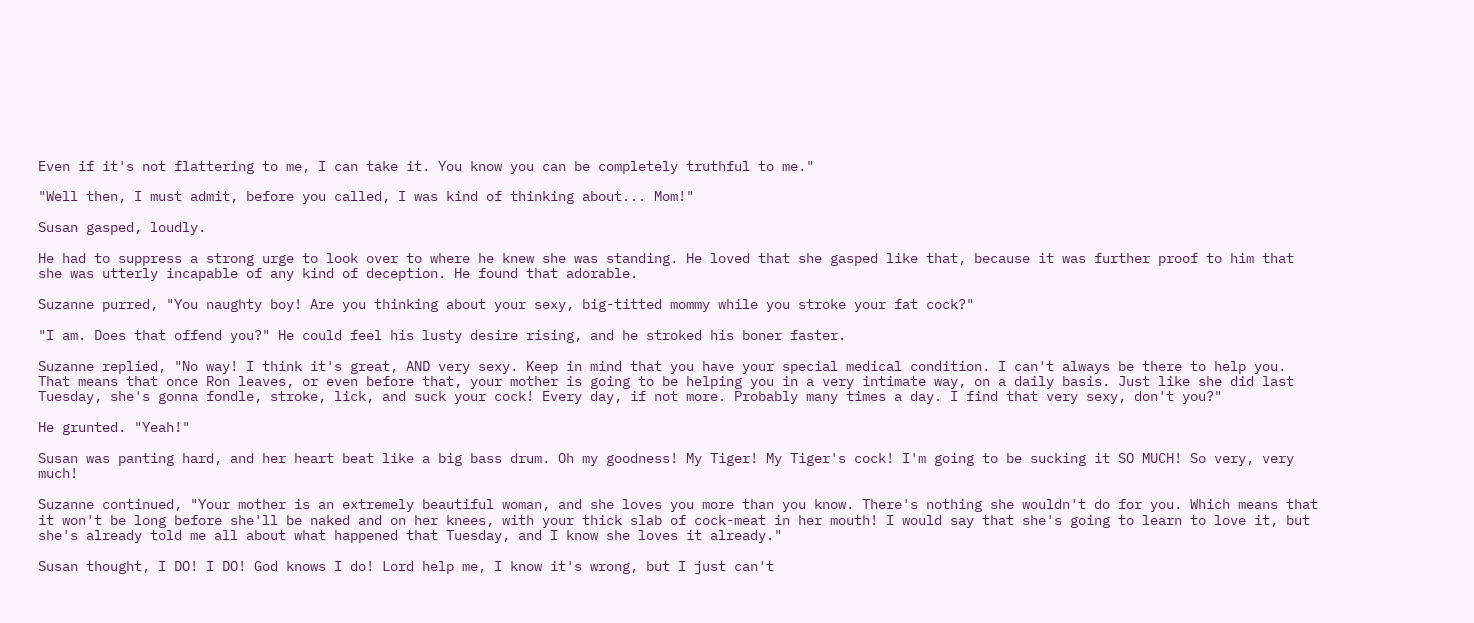Even if it's not flattering to me, I can take it. You know you can be completely truthful to me."

"Well then, I must admit, before you called, I was kind of thinking about... Mom!"

Susan gasped, loudly.

He had to suppress a strong urge to look over to where he knew she was standing. He loved that she gasped like that, because it was further proof to him that she was utterly incapable of any kind of deception. He found that adorable.

Suzanne purred, "You naughty boy! Are you thinking about your sexy, big-titted mommy while you stroke your fat cock?"

"I am. Does that offend you?" He could feel his lusty desire rising, and he stroked his boner faster.

Suzanne replied, "No way! I think it's great, AND very sexy. Keep in mind that you have your special medical condition. I can't always be there to help you. That means that once Ron leaves, or even before that, your mother is going to be helping you in a very intimate way, on a daily basis. Just like she did last Tuesday, she's gonna fondle, stroke, lick, and suck your cock! Every day, if not more. Probably many times a day. I find that very sexy, don't you?"

He grunted. "Yeah!"

Susan was panting hard, and her heart beat like a big bass drum. Oh my goodness! My Tiger! My Tiger's cock! I'm going to be sucking it SO MUCH! So very, very much!

Suzanne continued, "Your mother is an extremely beautiful woman, and she loves you more than you know. There's nothing she wouldn't do for you. Which means that it won't be long before she'll be naked and on her knees, with your thick slab of cock-meat in her mouth! I would say that she's going to learn to love it, but she's already told me all about what happened that Tuesday, and I know she loves it already."

Susan thought, I DO! I DO! God knows I do! Lord help me, I know it's wrong, but I just can't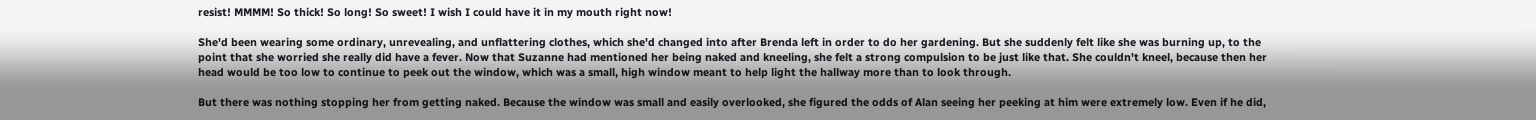resist! MMMM! So thick! So long! So sweet! I wish I could have it in my mouth right now!

She'd been wearing some ordinary, unrevealing, and unflattering clothes, which she'd changed into after Brenda left in order to do her gardening. But she suddenly felt like she was burning up, to the point that she worried she really did have a fever. Now that Suzanne had mentioned her being naked and kneeling, she felt a strong compulsion to be just like that. She couldn't kneel, because then her head would be too low to continue to peek out the window, which was a small, high window meant to help light the hallway more than to look through.

But there was nothing stopping her from getting naked. Because the window was small and easily overlooked, she figured the odds of Alan seeing her peeking at him were extremely low. Even if he did,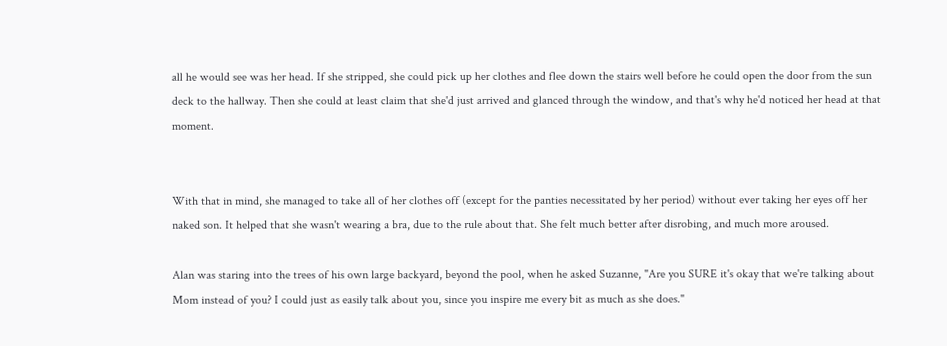all he would see was her head. If she stripped, she could pick up her clothes and flee down the stairs well before he could open the door from the sun deck to the hallway. Then she could at least claim that she'd just arrived and glanced through the window, and that's why he'd noticed her head at that moment.


With that in mind, she managed to take all of her clothes off (except for the panties necessitated by her period) without ever taking her eyes off her naked son. It helped that she wasn't wearing a bra, due to the rule about that. She felt much better after disrobing, and much more aroused.

Alan was staring into the trees of his own large backyard, beyond the pool, when he asked Suzanne, "Are you SURE it's okay that we're talking about Mom instead of you? I could just as easily talk about you, since you inspire me every bit as much as she does."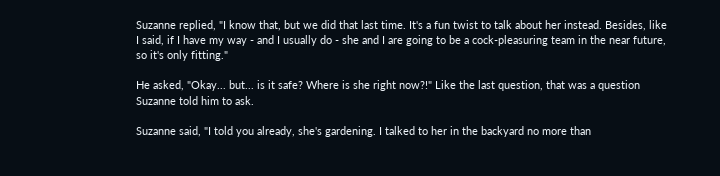Suzanne replied, "I know that, but we did that last time. It's a fun twist to talk about her instead. Besides, like I said, if I have my way - and I usually do - she and I are going to be a cock-pleasuring team in the near future, so it's only fitting."

He asked, "Okay... but... is it safe? Where is she right now?!" Like the last question, that was a question Suzanne told him to ask.

Suzanne said, "I told you already, she's gardening. I talked to her in the backyard no more than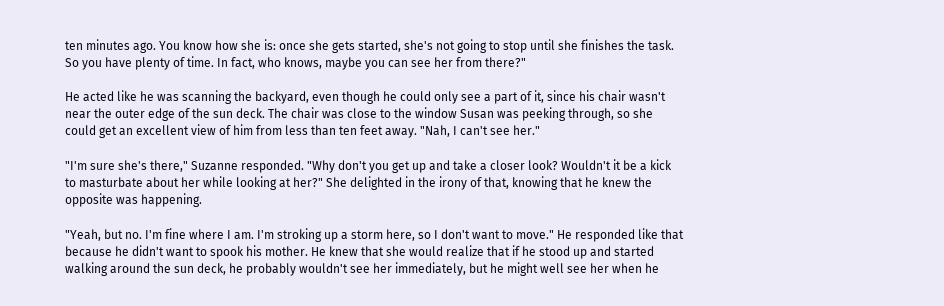ten minutes ago. You know how she is: once she gets started, she's not going to stop until she finishes the task. So you have plenty of time. In fact, who knows, maybe you can see her from there?"

He acted like he was scanning the backyard, even though he could only see a part of it, since his chair wasn't near the outer edge of the sun deck. The chair was close to the window Susan was peeking through, so she could get an excellent view of him from less than ten feet away. "Nah, I can't see her."

"I'm sure she's there," Suzanne responded. "Why don't you get up and take a closer look? Wouldn't it be a kick to masturbate about her while looking at her?" She delighted in the irony of that, knowing that he knew the opposite was happening.

"Yeah, but no. I'm fine where I am. I'm stroking up a storm here, so I don't want to move." He responded like that because he didn't want to spook his mother. He knew that she would realize that if he stood up and started walking around the sun deck, he probably wouldn't see her immediately, but he might well see her when he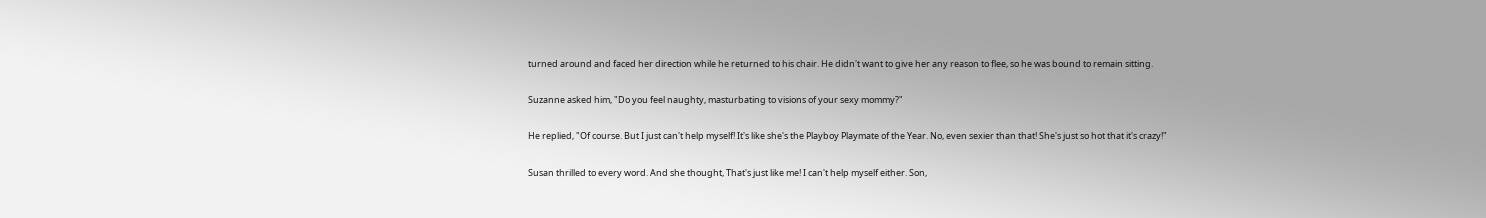turned around and faced her direction while he returned to his chair. He didn't want to give her any reason to flee, so he was bound to remain sitting.

Suzanne asked him, "Do you feel naughty, masturbating to visions of your sexy mommy?"

He replied, "Of course. But I just can't help myself! It's like she's the Playboy Playmate of the Year. No, even sexier than that! She's just so hot that it's crazy!"

Susan thrilled to every word. And she thought, That's just like me! I can't help myself either. Son,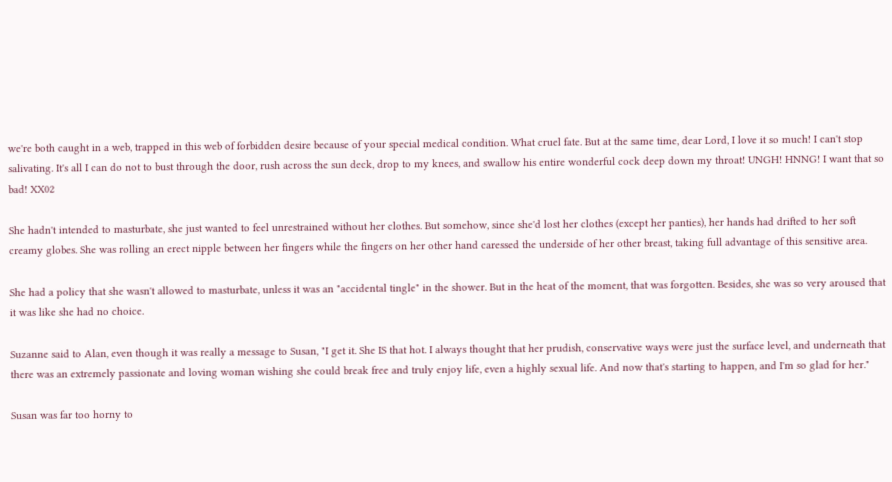we're both caught in a web, trapped in this web of forbidden desire because of your special medical condition. What cruel fate. But at the same time, dear Lord, I love it so much! I can't stop salivating. It's all I can do not to bust through the door, rush across the sun deck, drop to my knees, and swallow his entire wonderful cock deep down my throat! UNGH! HNNG! I want that so bad! XX02

She hadn't intended to masturbate, she just wanted to feel unrestrained without her clothes. But somehow, since she'd lost her clothes (except her panties), her hands had drifted to her soft creamy globes. She was rolling an erect nipple between her fingers while the fingers on her other hand caressed the underside of her other breast, taking full advantage of this sensitive area.

She had a policy that she wasn't allowed to masturbate, unless it was an "accidental tingle" in the shower. But in the heat of the moment, that was forgotten. Besides, she was so very aroused that it was like she had no choice.

Suzanne said to Alan, even though it was really a message to Susan, "I get it. She IS that hot. I always thought that her prudish, conservative ways were just the surface level, and underneath that there was an extremely passionate and loving woman wishing she could break free and truly enjoy life, even a highly sexual life. And now that's starting to happen, and I'm so glad for her."

Susan was far too horny to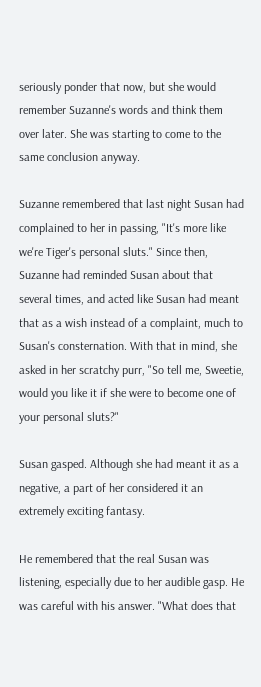seriously ponder that now, but she would remember Suzanne's words and think them over later. She was starting to come to the same conclusion anyway.

Suzanne remembered that last night Susan had complained to her in passing, "It's more like we're Tiger's personal sluts." Since then, Suzanne had reminded Susan about that several times, and acted like Susan had meant that as a wish instead of a complaint, much to Susan's consternation. With that in mind, she asked in her scratchy purr, "So tell me, Sweetie, would you like it if she were to become one of your personal sluts?"

Susan gasped. Although she had meant it as a negative, a part of her considered it an extremely exciting fantasy.

He remembered that the real Susan was listening, especially due to her audible gasp. He was careful with his answer. "What does that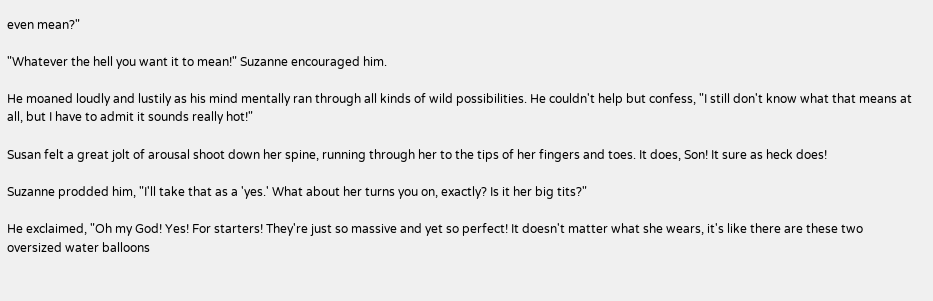even mean?"

"Whatever the hell you want it to mean!" Suzanne encouraged him.

He moaned loudly and lustily as his mind mentally ran through all kinds of wild possibilities. He couldn't help but confess, "I still don't know what that means at all, but I have to admit it sounds really hot!"

Susan felt a great jolt of arousal shoot down her spine, running through her to the tips of her fingers and toes. It does, Son! It sure as heck does!

Suzanne prodded him, "I'll take that as a 'yes.' What about her turns you on, exactly? Is it her big tits?"

He exclaimed, "Oh my God! Yes! For starters! They're just so massive and yet so perfect! It doesn't matter what she wears, it's like there are these two oversized water balloons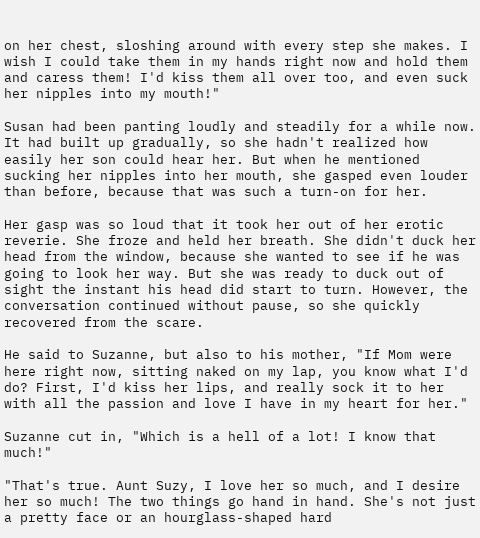on her chest, sloshing around with every step she makes. I wish I could take them in my hands right now and hold them and caress them! I'd kiss them all over too, and even suck her nipples into my mouth!"

Susan had been panting loudly and steadily for a while now. It had built up gradually, so she hadn't realized how easily her son could hear her. But when he mentioned sucking her nipples into her mouth, she gasped even louder than before, because that was such a turn-on for her.

Her gasp was so loud that it took her out of her erotic reverie. She froze and held her breath. She didn't duck her head from the window, because she wanted to see if he was going to look her way. But she was ready to duck out of sight the instant his head did start to turn. However, the conversation continued without pause, so she quickly recovered from the scare.

He said to Suzanne, but also to his mother, "If Mom were here right now, sitting naked on my lap, you know what I'd do? First, I'd kiss her lips, and really sock it to her with all the passion and love I have in my heart for her."

Suzanne cut in, "Which is a hell of a lot! I know that much!"

"That's true. Aunt Suzy, I love her so much, and I desire her so much! The two things go hand in hand. She's not just a pretty face or an hourglass-shaped hard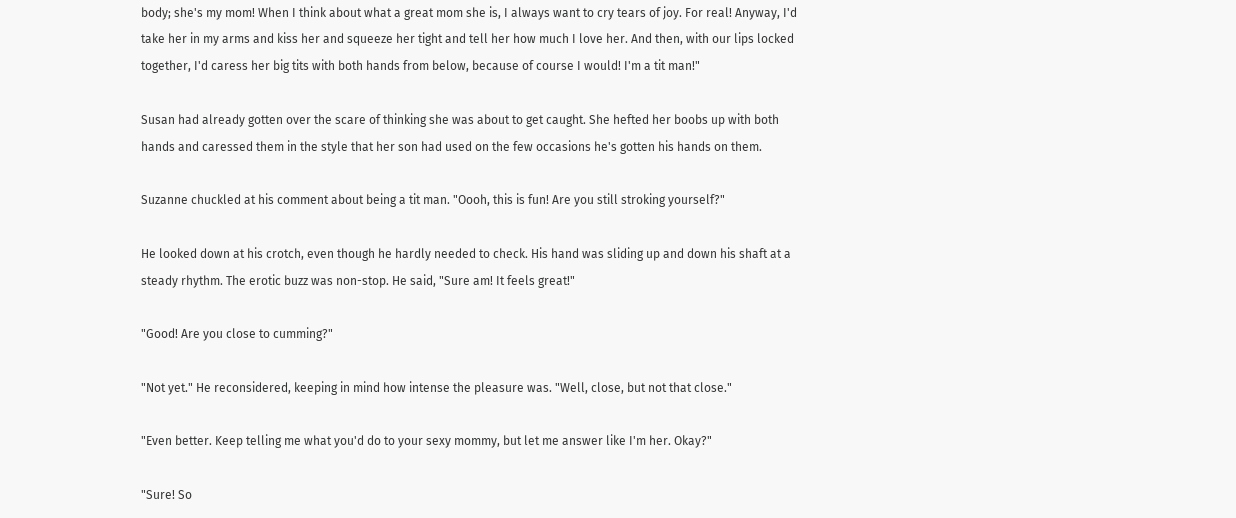body; she's my mom! When I think about what a great mom she is, I always want to cry tears of joy. For real! Anyway, I'd take her in my arms and kiss her and squeeze her tight and tell her how much I love her. And then, with our lips locked together, I'd caress her big tits with both hands from below, because of course I would! I'm a tit man!"

Susan had already gotten over the scare of thinking she was about to get caught. She hefted her boobs up with both hands and caressed them in the style that her son had used on the few occasions he's gotten his hands on them.

Suzanne chuckled at his comment about being a tit man. "Oooh, this is fun! Are you still stroking yourself?"

He looked down at his crotch, even though he hardly needed to check. His hand was sliding up and down his shaft at a steady rhythm. The erotic buzz was non-stop. He said, "Sure am! It feels great!"

"Good! Are you close to cumming?"

"Not yet." He reconsidered, keeping in mind how intense the pleasure was. "Well, close, but not that close."

"Even better. Keep telling me what you'd do to your sexy mommy, but let me answer like I'm her. Okay?"

"Sure! So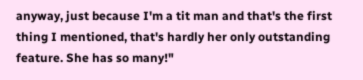anyway, just because I'm a tit man and that's the first thing I mentioned, that's hardly her only outstanding feature. She has so many!"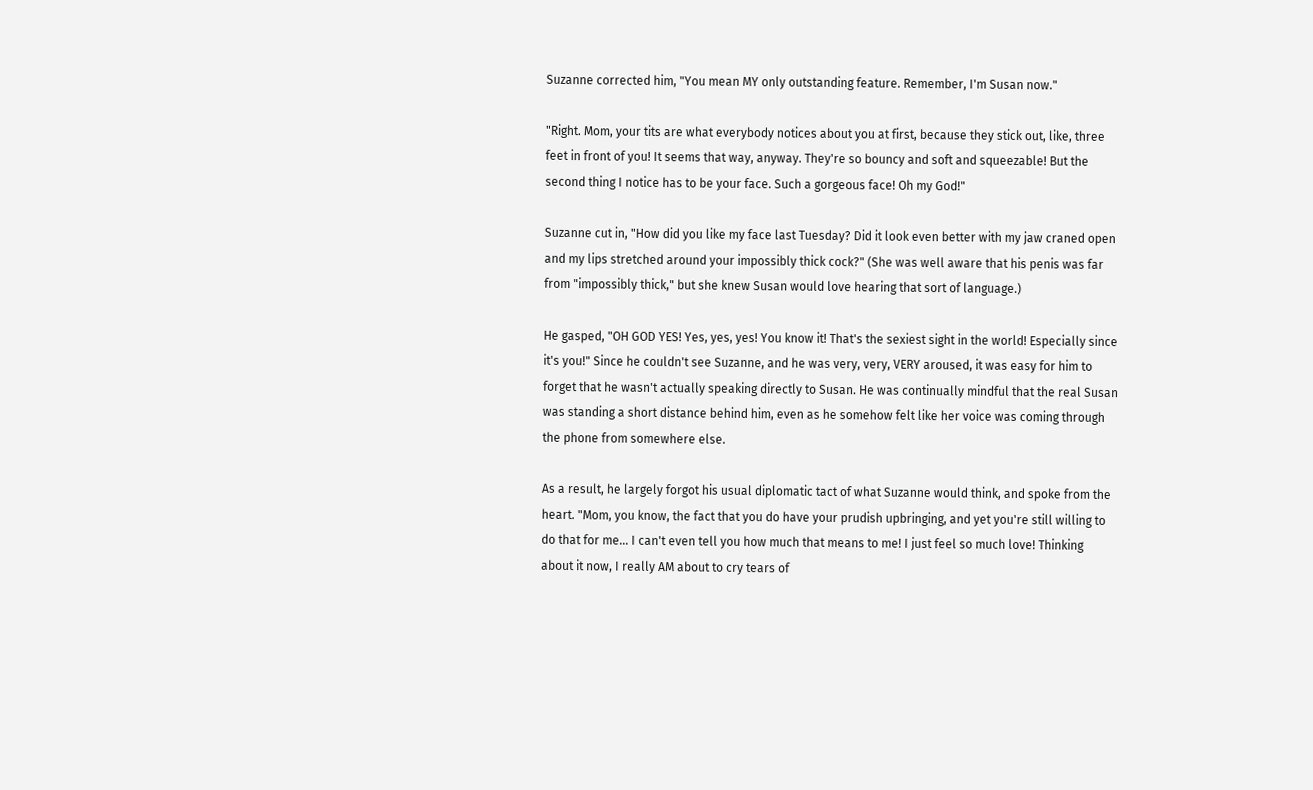Suzanne corrected him, "You mean MY only outstanding feature. Remember, I'm Susan now."

"Right. Mom, your tits are what everybody notices about you at first, because they stick out, like, three feet in front of you! It seems that way, anyway. They're so bouncy and soft and squeezable! But the second thing I notice has to be your face. Such a gorgeous face! Oh my God!"

Suzanne cut in, "How did you like my face last Tuesday? Did it look even better with my jaw craned open and my lips stretched around your impossibly thick cock?" (She was well aware that his penis was far from "impossibly thick," but she knew Susan would love hearing that sort of language.)

He gasped, "OH GOD YES! Yes, yes, yes! You know it! That's the sexiest sight in the world! Especially since it's you!" Since he couldn't see Suzanne, and he was very, very, VERY aroused, it was easy for him to forget that he wasn't actually speaking directly to Susan. He was continually mindful that the real Susan was standing a short distance behind him, even as he somehow felt like her voice was coming through the phone from somewhere else.

As a result, he largely forgot his usual diplomatic tact of what Suzanne would think, and spoke from the heart. "Mom, you know, the fact that you do have your prudish upbringing, and yet you're still willing to do that for me... I can't even tell you how much that means to me! I just feel so much love! Thinking about it now, I really AM about to cry tears of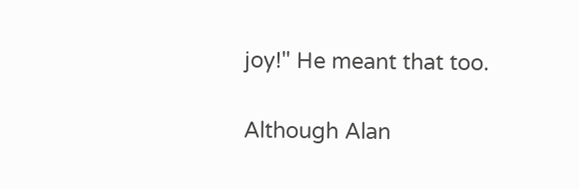joy!" He meant that too.

Although Alan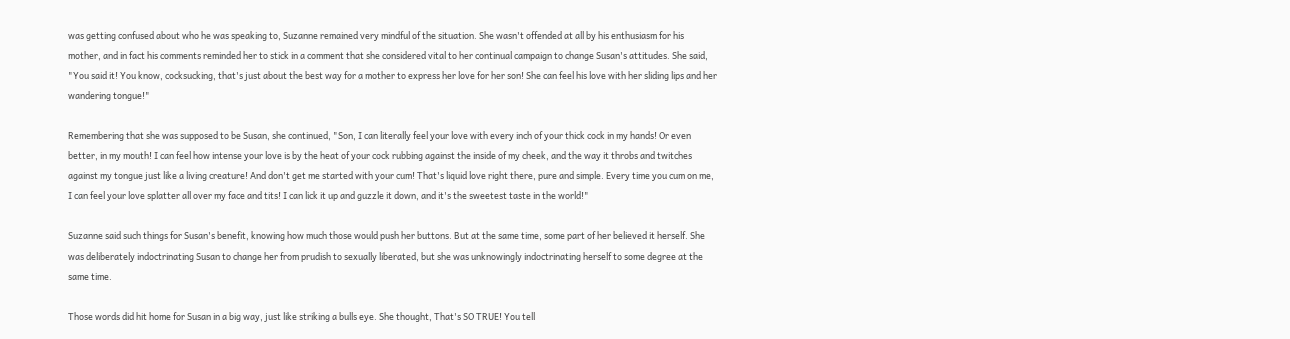was getting confused about who he was speaking to, Suzanne remained very mindful of the situation. She wasn't offended at all by his enthusiasm for his mother, and in fact his comments reminded her to stick in a comment that she considered vital to her continual campaign to change Susan's attitudes. She said, "You said it! You know, cocksucking, that's just about the best way for a mother to express her love for her son! She can feel his love with her sliding lips and her wandering tongue!"

Remembering that she was supposed to be Susan, she continued, "Son, I can literally feel your love with every inch of your thick cock in my hands! Or even better, in my mouth! I can feel how intense your love is by the heat of your cock rubbing against the inside of my cheek, and the way it throbs and twitches against my tongue just like a living creature! And don't get me started with your cum! That's liquid love right there, pure and simple. Every time you cum on me, I can feel your love splatter all over my face and tits! I can lick it up and guzzle it down, and it's the sweetest taste in the world!"

Suzanne said such things for Susan's benefit, knowing how much those would push her buttons. But at the same time, some part of her believed it herself. She was deliberately indoctrinating Susan to change her from prudish to sexually liberated, but she was unknowingly indoctrinating herself to some degree at the same time.

Those words did hit home for Susan in a big way, just like striking a bulls eye. She thought, That's SO TRUE! You tell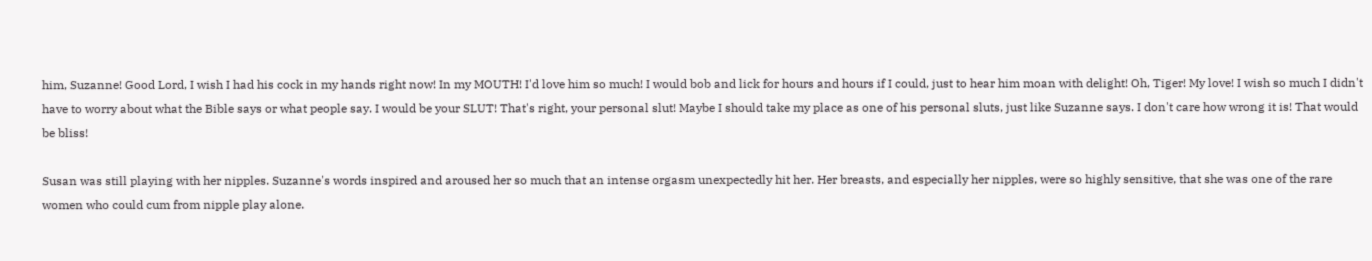him, Suzanne! Good Lord, I wish I had his cock in my hands right now! In my MOUTH! I'd love him so much! I would bob and lick for hours and hours if I could, just to hear him moan with delight! Oh, Tiger! My love! I wish so much I didn't have to worry about what the Bible says or what people say. I would be your SLUT! That's right, your personal slut! Maybe I should take my place as one of his personal sluts, just like Suzanne says. I don't care how wrong it is! That would be bliss!

Susan was still playing with her nipples. Suzanne's words inspired and aroused her so much that an intense orgasm unexpectedly hit her. Her breasts, and especially her nipples, were so highly sensitive, that she was one of the rare women who could cum from nipple play alone.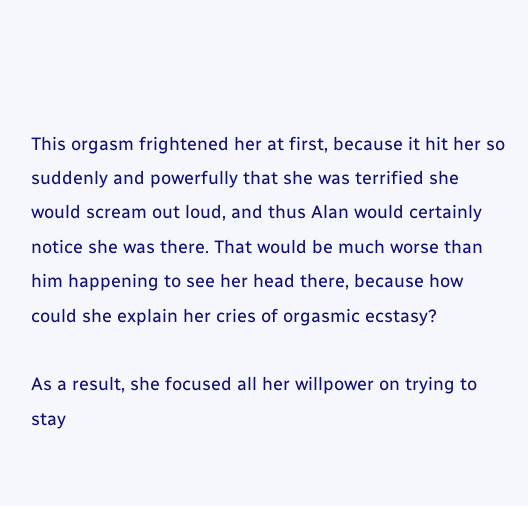This orgasm frightened her at first, because it hit her so suddenly and powerfully that she was terrified she would scream out loud, and thus Alan would certainly notice she was there. That would be much worse than him happening to see her head there, because how could she explain her cries of orgasmic ecstasy?

As a result, she focused all her willpower on trying to stay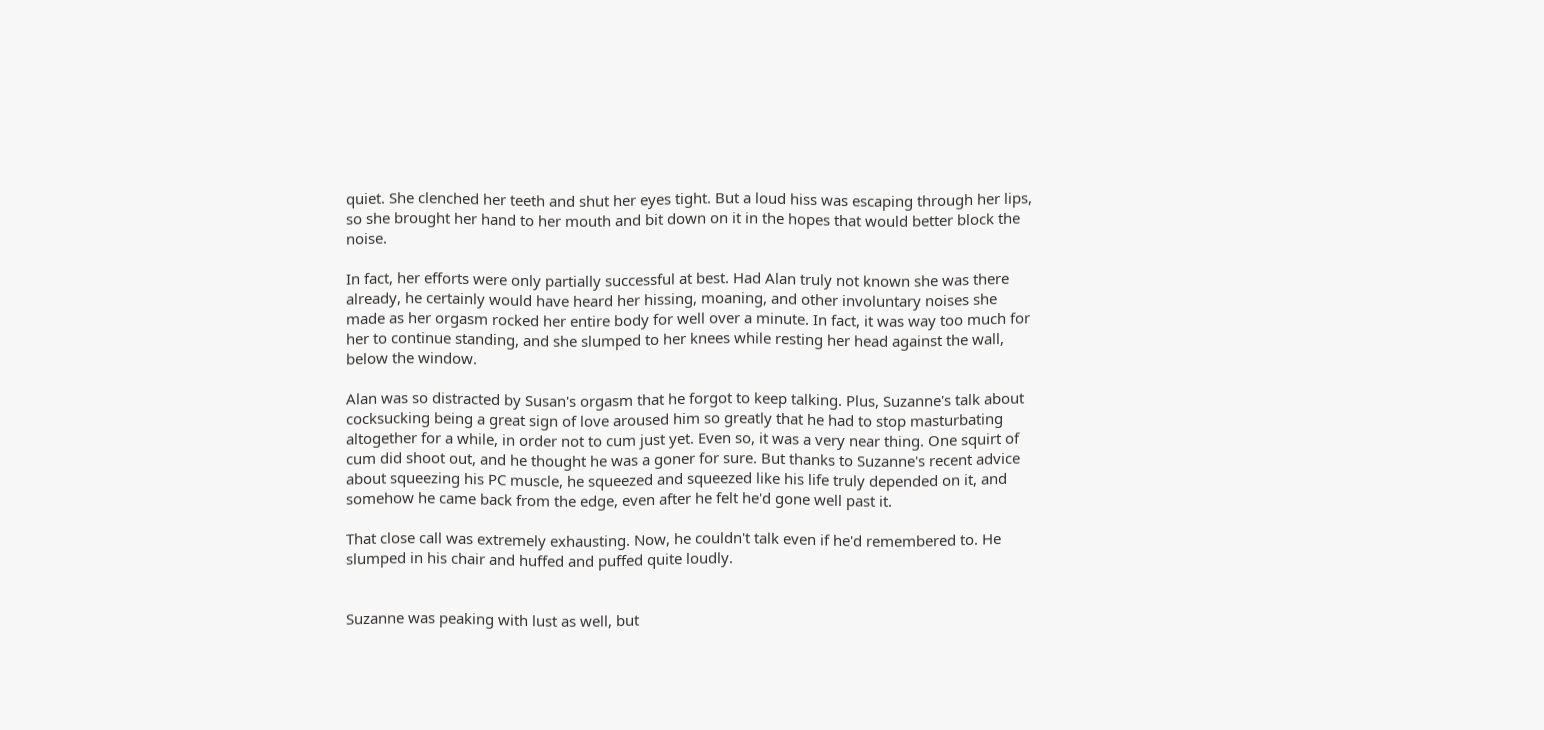quiet. She clenched her teeth and shut her eyes tight. But a loud hiss was escaping through her lips, so she brought her hand to her mouth and bit down on it in the hopes that would better block the noise.

In fact, her efforts were only partially successful at best. Had Alan truly not known she was there already, he certainly would have heard her hissing, moaning, and other involuntary noises she made as her orgasm rocked her entire body for well over a minute. In fact, it was way too much for her to continue standing, and she slumped to her knees while resting her head against the wall, below the window.

Alan was so distracted by Susan's orgasm that he forgot to keep talking. Plus, Suzanne's talk about cocksucking being a great sign of love aroused him so greatly that he had to stop masturbating altogether for a while, in order not to cum just yet. Even so, it was a very near thing. One squirt of cum did shoot out, and he thought he was a goner for sure. But thanks to Suzanne's recent advice about squeezing his PC muscle, he squeezed and squeezed like his life truly depended on it, and somehow he came back from the edge, even after he felt he'd gone well past it.

That close call was extremely exhausting. Now, he couldn't talk even if he'd remembered to. He slumped in his chair and huffed and puffed quite loudly.


Suzanne was peaking with lust as well, but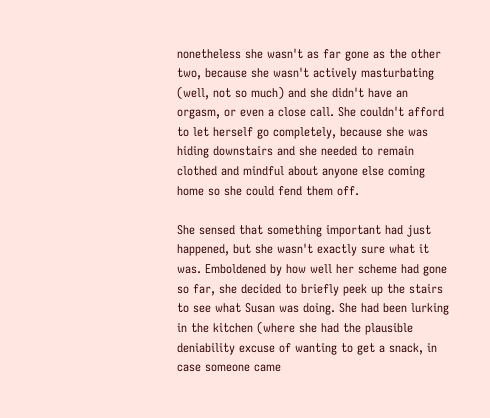nonetheless she wasn't as far gone as the other two, because she wasn't actively masturbating (well, not so much) and she didn't have an orgasm, or even a close call. She couldn't afford to let herself go completely, because she was hiding downstairs and she needed to remain clothed and mindful about anyone else coming home so she could fend them off.

She sensed that something important had just happened, but she wasn't exactly sure what it was. Emboldened by how well her scheme had gone so far, she decided to briefly peek up the stairs to see what Susan was doing. She had been lurking in the kitchen (where she had the plausible deniability excuse of wanting to get a snack, in case someone came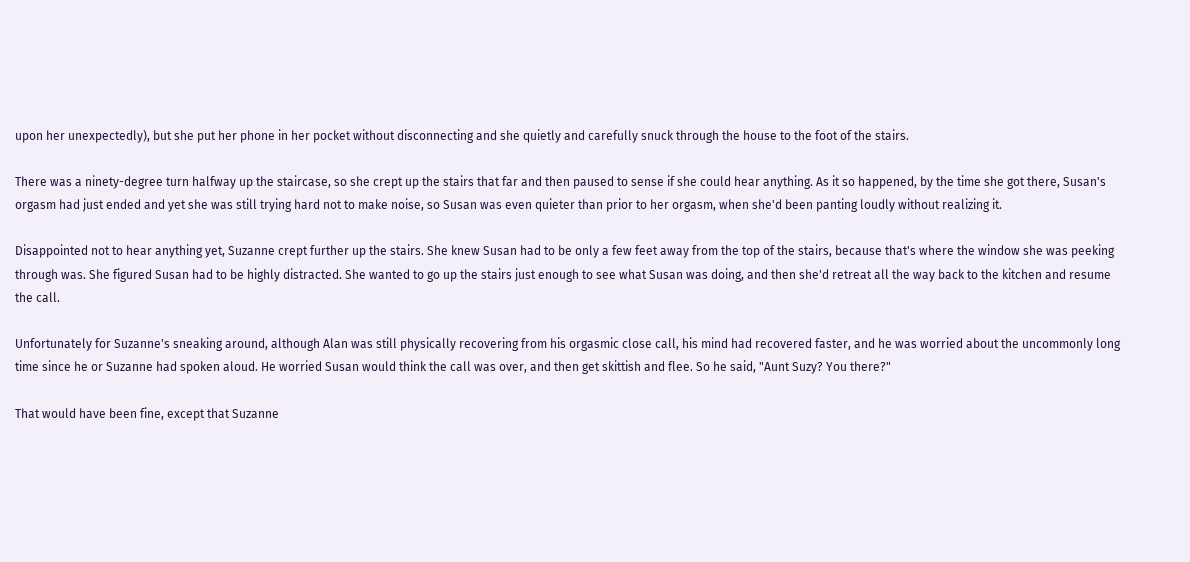upon her unexpectedly), but she put her phone in her pocket without disconnecting and she quietly and carefully snuck through the house to the foot of the stairs.

There was a ninety-degree turn halfway up the staircase, so she crept up the stairs that far and then paused to sense if she could hear anything. As it so happened, by the time she got there, Susan's orgasm had just ended and yet she was still trying hard not to make noise, so Susan was even quieter than prior to her orgasm, when she'd been panting loudly without realizing it.

Disappointed not to hear anything yet, Suzanne crept further up the stairs. She knew Susan had to be only a few feet away from the top of the stairs, because that's where the window she was peeking through was. She figured Susan had to be highly distracted. She wanted to go up the stairs just enough to see what Susan was doing, and then she'd retreat all the way back to the kitchen and resume the call.

Unfortunately for Suzanne's sneaking around, although Alan was still physically recovering from his orgasmic close call, his mind had recovered faster, and he was worried about the uncommonly long time since he or Suzanne had spoken aloud. He worried Susan would think the call was over, and then get skittish and flee. So he said, "Aunt Suzy? You there?"

That would have been fine, except that Suzanne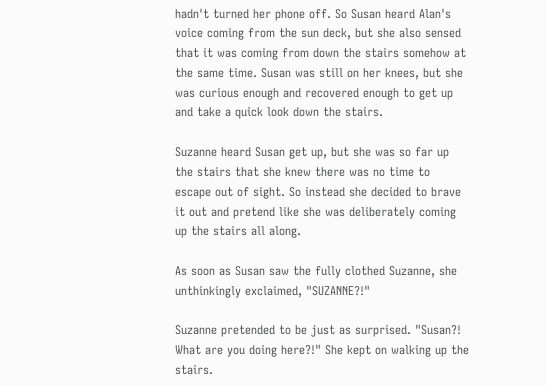hadn't turned her phone off. So Susan heard Alan's voice coming from the sun deck, but she also sensed that it was coming from down the stairs somehow at the same time. Susan was still on her knees, but she was curious enough and recovered enough to get up and take a quick look down the stairs.

Suzanne heard Susan get up, but she was so far up the stairs that she knew there was no time to escape out of sight. So instead she decided to brave it out and pretend like she was deliberately coming up the stairs all along.

As soon as Susan saw the fully clothed Suzanne, she unthinkingly exclaimed, "SUZANNE?!"

Suzanne pretended to be just as surprised. "Susan?! What are you doing here?!" She kept on walking up the stairs.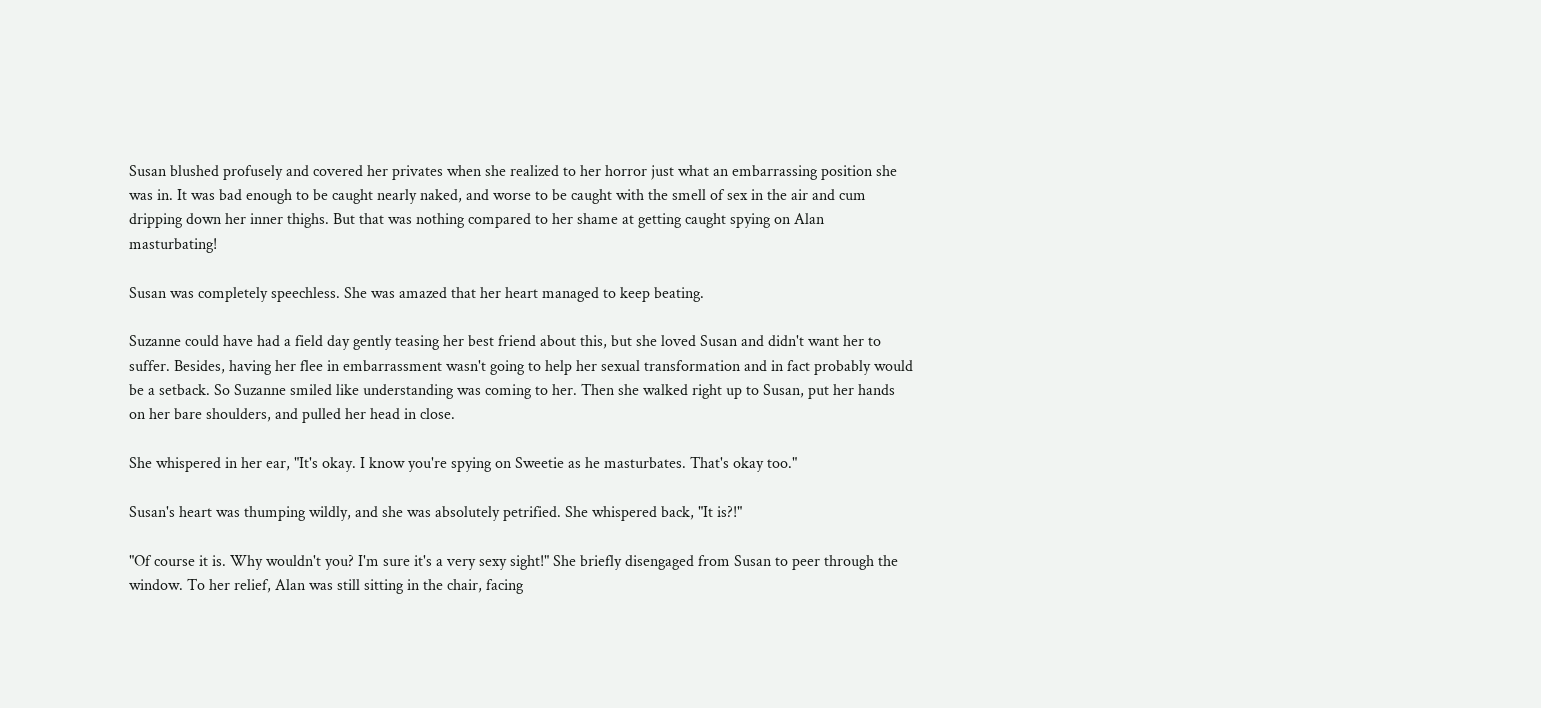Susan blushed profusely and covered her privates when she realized to her horror just what an embarrassing position she was in. It was bad enough to be caught nearly naked, and worse to be caught with the smell of sex in the air and cum dripping down her inner thighs. But that was nothing compared to her shame at getting caught spying on Alan masturbating!

Susan was completely speechless. She was amazed that her heart managed to keep beating.

Suzanne could have had a field day gently teasing her best friend about this, but she loved Susan and didn't want her to suffer. Besides, having her flee in embarrassment wasn't going to help her sexual transformation and in fact probably would be a setback. So Suzanne smiled like understanding was coming to her. Then she walked right up to Susan, put her hands on her bare shoulders, and pulled her head in close.

She whispered in her ear, "It's okay. I know you're spying on Sweetie as he masturbates. That's okay too."

Susan's heart was thumping wildly, and she was absolutely petrified. She whispered back, "It is?!"

"Of course it is. Why wouldn't you? I'm sure it's a very sexy sight!" She briefly disengaged from Susan to peer through the window. To her relief, Alan was still sitting in the chair, facing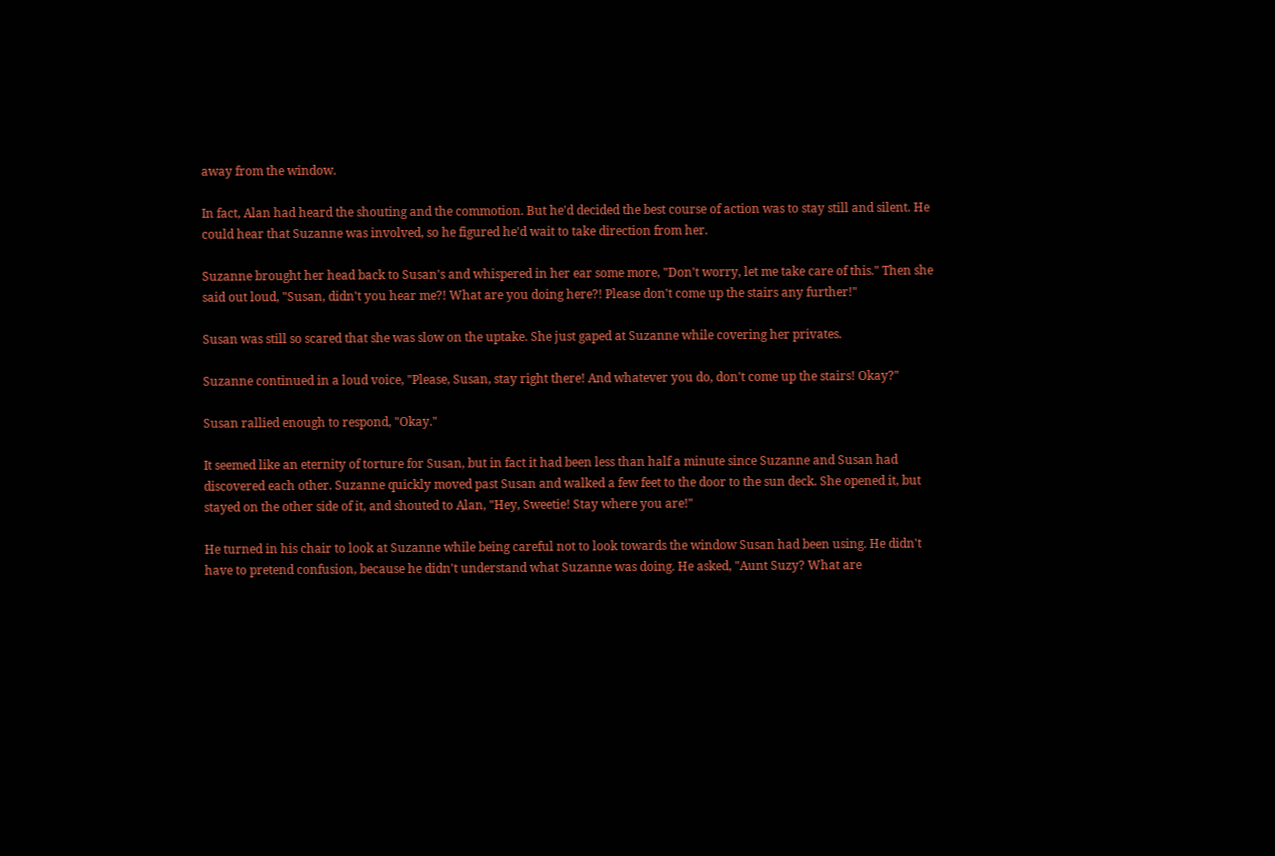away from the window.

In fact, Alan had heard the shouting and the commotion. But he'd decided the best course of action was to stay still and silent. He could hear that Suzanne was involved, so he figured he'd wait to take direction from her.

Suzanne brought her head back to Susan's and whispered in her ear some more, "Don't worry, let me take care of this." Then she said out loud, "Susan, didn't you hear me?! What are you doing here?! Please don't come up the stairs any further!"

Susan was still so scared that she was slow on the uptake. She just gaped at Suzanne while covering her privates.

Suzanne continued in a loud voice, "Please, Susan, stay right there! And whatever you do, don't come up the stairs! Okay?"

Susan rallied enough to respond, "Okay."

It seemed like an eternity of torture for Susan, but in fact it had been less than half a minute since Suzanne and Susan had discovered each other. Suzanne quickly moved past Susan and walked a few feet to the door to the sun deck. She opened it, but stayed on the other side of it, and shouted to Alan, "Hey, Sweetie! Stay where you are!"

He turned in his chair to look at Suzanne while being careful not to look towards the window Susan had been using. He didn't have to pretend confusion, because he didn't understand what Suzanne was doing. He asked, "Aunt Suzy? What are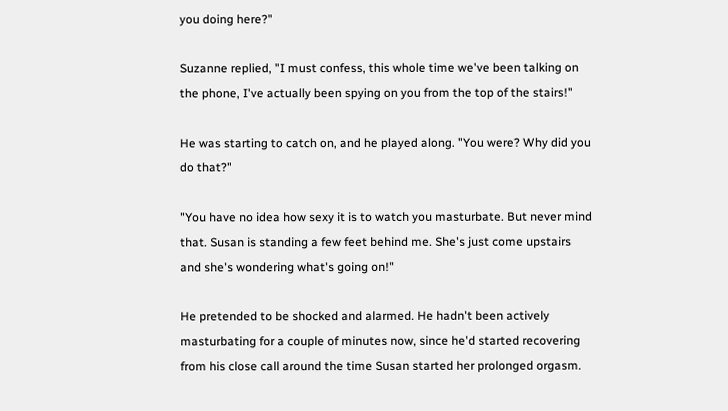you doing here?"

Suzanne replied, "I must confess, this whole time we've been talking on the phone, I've actually been spying on you from the top of the stairs!"

He was starting to catch on, and he played along. "You were? Why did you do that?"

"You have no idea how sexy it is to watch you masturbate. But never mind that. Susan is standing a few feet behind me. She's just come upstairs and she's wondering what's going on!"

He pretended to be shocked and alarmed. He hadn't been actively masturbating for a couple of minutes now, since he'd started recovering from his close call around the time Susan started her prolonged orgasm.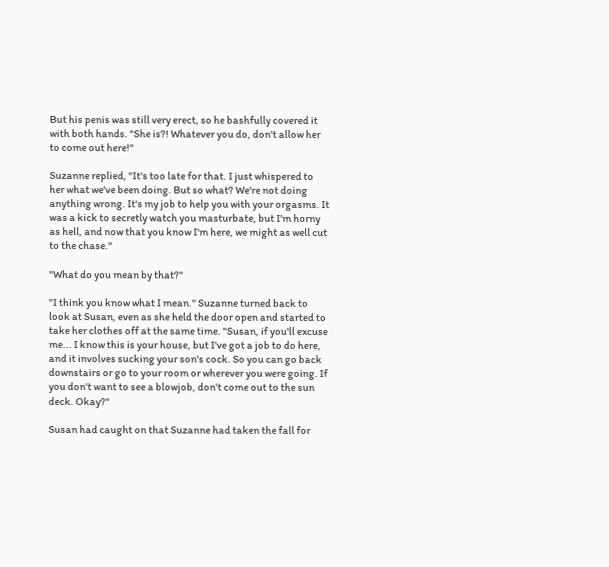But his penis was still very erect, so he bashfully covered it with both hands. "She is?! Whatever you do, don't allow her to come out here!"

Suzanne replied, "It's too late for that. I just whispered to her what we've been doing. But so what? We're not doing anything wrong. It's my job to help you with your orgasms. It was a kick to secretly watch you masturbate, but I'm horny as hell, and now that you know I'm here, we might as well cut to the chase."

"What do you mean by that?"

"I think you know what I mean." Suzanne turned back to look at Susan, even as she held the door open and started to take her clothes off at the same time. "Susan, if you'll excuse me... I know this is your house, but I've got a job to do here, and it involves sucking your son's cock. So you can go back downstairs or go to your room or wherever you were going. If you don't want to see a blowjob, don't come out to the sun deck. Okay?"

Susan had caught on that Suzanne had taken the fall for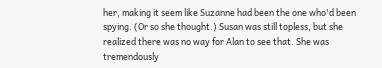her, making it seem like Suzanne had been the one who'd been spying. (Or so she thought.) Susan was still topless, but she realized there was no way for Alan to see that. She was tremendously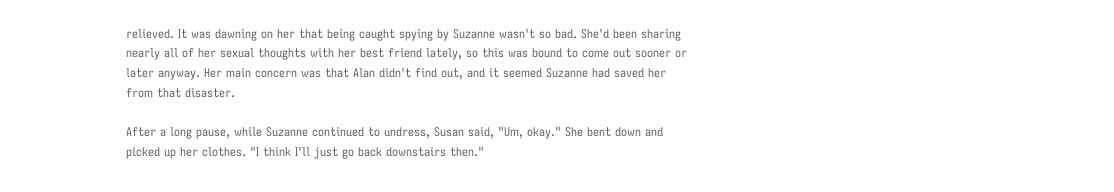relieved. It was dawning on her that being caught spying by Suzanne wasn't so bad. She'd been sharing nearly all of her sexual thoughts with her best friend lately, so this was bound to come out sooner or later anyway. Her main concern was that Alan didn't find out, and it seemed Suzanne had saved her from that disaster.

After a long pause, while Suzanne continued to undress, Susan said, "Um, okay." She bent down and picked up her clothes. "I think I'll just go back downstairs then."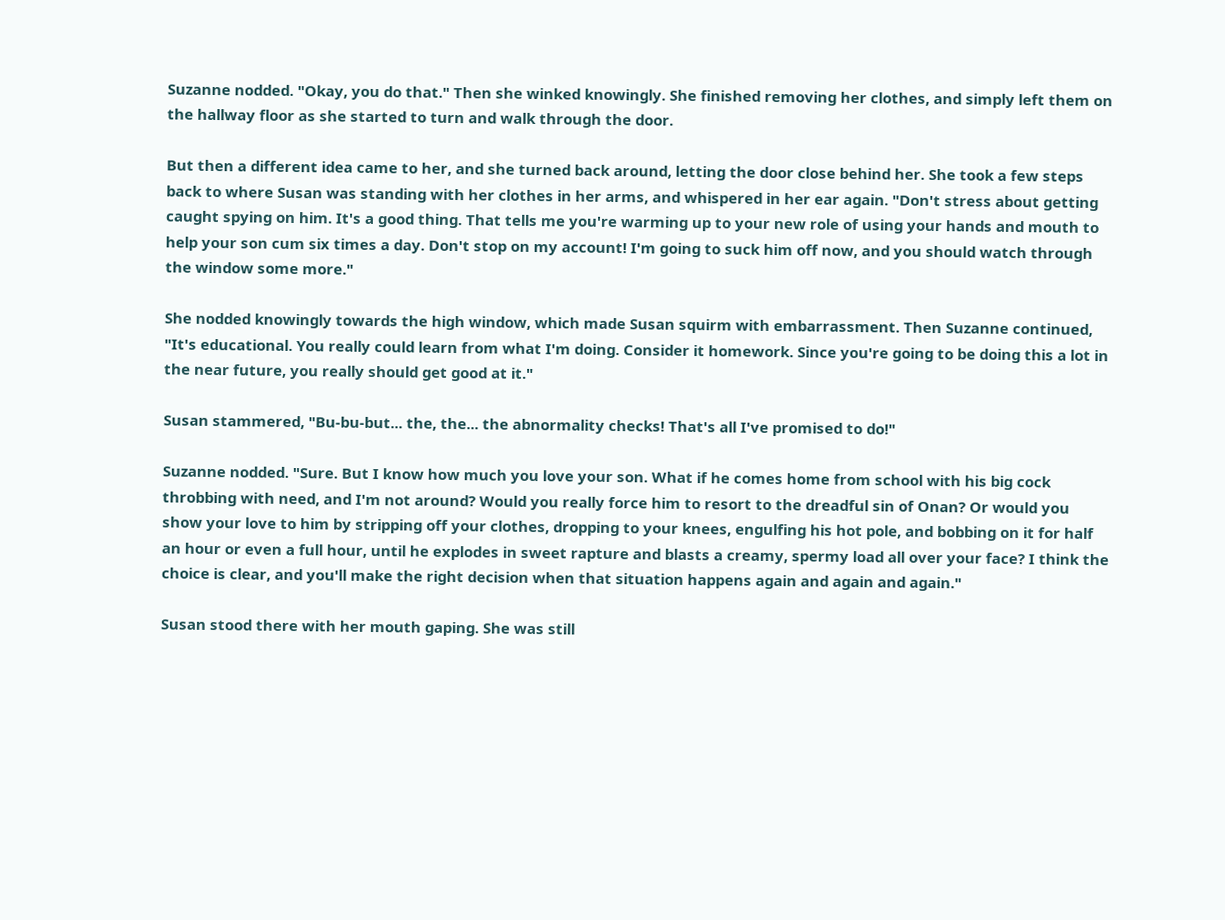Suzanne nodded. "Okay, you do that." Then she winked knowingly. She finished removing her clothes, and simply left them on the hallway floor as she started to turn and walk through the door.

But then a different idea came to her, and she turned back around, letting the door close behind her. She took a few steps back to where Susan was standing with her clothes in her arms, and whispered in her ear again. "Don't stress about getting caught spying on him. It's a good thing. That tells me you're warming up to your new role of using your hands and mouth to help your son cum six times a day. Don't stop on my account! I'm going to suck him off now, and you should watch through the window some more."

She nodded knowingly towards the high window, which made Susan squirm with embarrassment. Then Suzanne continued, "It's educational. You really could learn from what I'm doing. Consider it homework. Since you're going to be doing this a lot in the near future, you really should get good at it."

Susan stammered, "Bu-bu-but... the, the... the abnormality checks! That's all I've promised to do!"

Suzanne nodded. "Sure. But I know how much you love your son. What if he comes home from school with his big cock throbbing with need, and I'm not around? Would you really force him to resort to the dreadful sin of Onan? Or would you show your love to him by stripping off your clothes, dropping to your knees, engulfing his hot pole, and bobbing on it for half an hour or even a full hour, until he explodes in sweet rapture and blasts a creamy, spermy load all over your face? I think the choice is clear, and you'll make the right decision when that situation happens again and again and again."

Susan stood there with her mouth gaping. She was still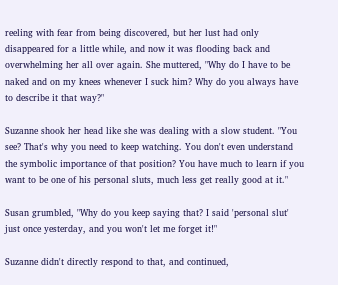reeling with fear from being discovered, but her lust had only disappeared for a little while, and now it was flooding back and overwhelming her all over again. She muttered, "Why do I have to be naked and on my knees whenever I suck him? Why do you always have to describe it that way?"

Suzanne shook her head like she was dealing with a slow student. "You see? That's why you need to keep watching. You don't even understand the symbolic importance of that position? You have much to learn if you want to be one of his personal sluts, much less get really good at it."

Susan grumbled, "Why do you keep saying that? I said 'personal slut' just once yesterday, and you won't let me forget it!"

Suzanne didn't directly respond to that, and continued,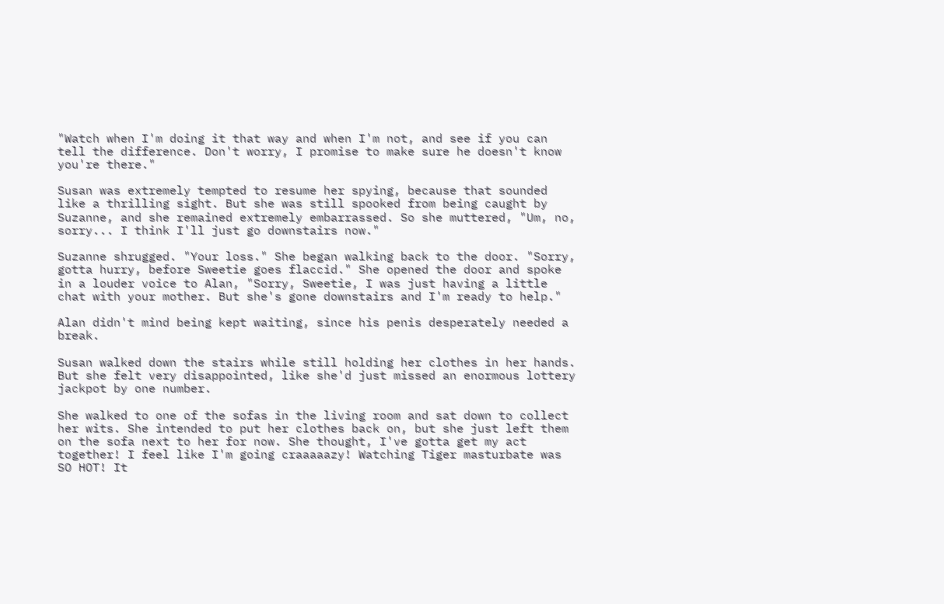"Watch when I'm doing it that way and when I'm not, and see if you can tell the difference. Don't worry, I promise to make sure he doesn't know you're there."

Susan was extremely tempted to resume her spying, because that sounded like a thrilling sight. But she was still spooked from being caught by Suzanne, and she remained extremely embarrassed. So she muttered, "Um, no, sorry... I think I'll just go downstairs now."

Suzanne shrugged. "Your loss." She began walking back to the door. "Sorry, gotta hurry, before Sweetie goes flaccid." She opened the door and spoke in a louder voice to Alan, "Sorry, Sweetie, I was just having a little chat with your mother. But she's gone downstairs and I'm ready to help."

Alan didn't mind being kept waiting, since his penis desperately needed a break.

Susan walked down the stairs while still holding her clothes in her hands. But she felt very disappointed, like she'd just missed an enormous lottery jackpot by one number.

She walked to one of the sofas in the living room and sat down to collect her wits. She intended to put her clothes back on, but she just left them on the sofa next to her for now. She thought, I've gotta get my act together! I feel like I'm going craaaaazy! Watching Tiger masturbate was SO HOT! It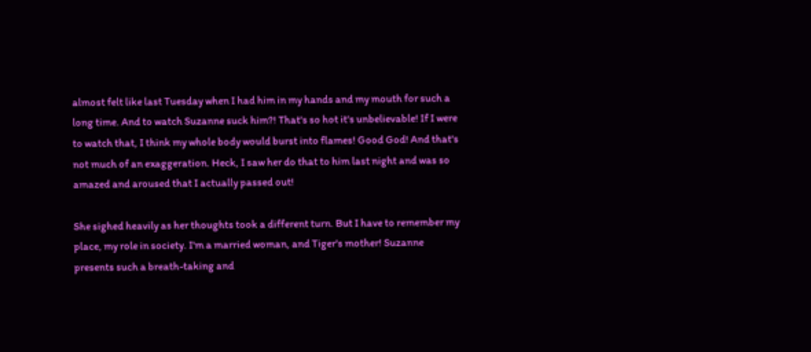almost felt like last Tuesday when I had him in my hands and my mouth for such a long time. And to watch Suzanne suck him?! That's so hot it's unbelievable! If I were to watch that, I think my whole body would burst into flames! Good God! And that's not much of an exaggeration. Heck, I saw her do that to him last night and was so amazed and aroused that I actually passed out!

She sighed heavily as her thoughts took a different turn. But I have to remember my place, my role in society. I'm a married woman, and Tiger's mother! Suzanne presents such a breath-taking and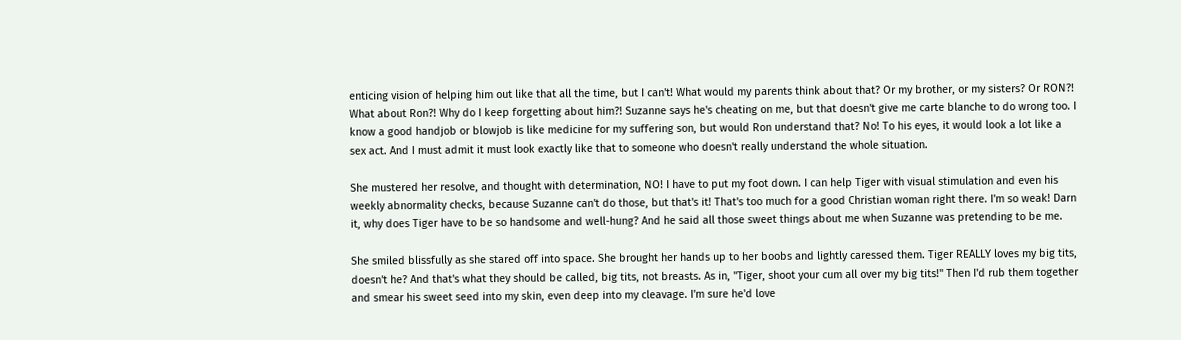enticing vision of helping him out like that all the time, but I can't! What would my parents think about that? Or my brother, or my sisters? Or RON?! What about Ron?! Why do I keep forgetting about him?! Suzanne says he's cheating on me, but that doesn't give me carte blanche to do wrong too. I know a good handjob or blowjob is like medicine for my suffering son, but would Ron understand that? No! To his eyes, it would look a lot like a sex act. And I must admit it must look exactly like that to someone who doesn't really understand the whole situation.

She mustered her resolve, and thought with determination, NO! I have to put my foot down. I can help Tiger with visual stimulation and even his weekly abnormality checks, because Suzanne can't do those, but that's it! That's too much for a good Christian woman right there. I'm so weak! Darn it, why does Tiger have to be so handsome and well-hung? And he said all those sweet things about me when Suzanne was pretending to be me.

She smiled blissfully as she stared off into space. She brought her hands up to her boobs and lightly caressed them. Tiger REALLY loves my big tits, doesn't he? And that's what they should be called, big tits, not breasts. As in, "Tiger, shoot your cum all over my big tits!" Then I'd rub them together and smear his sweet seed into my skin, even deep into my cleavage. I'm sure he'd love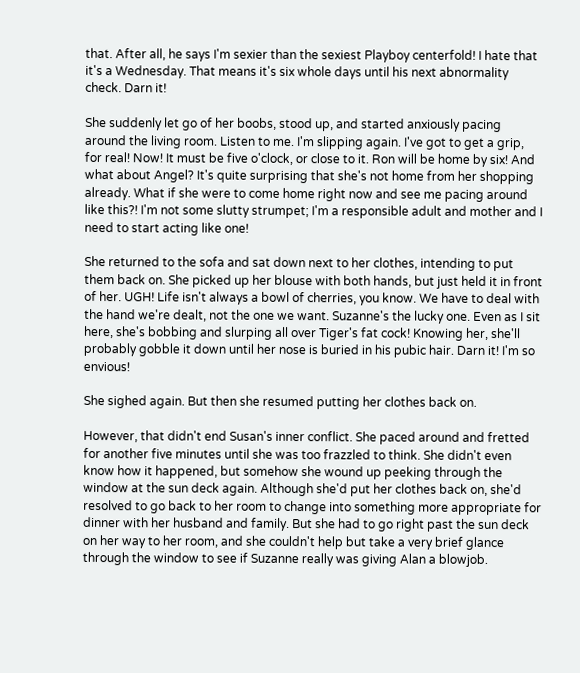that. After all, he says I'm sexier than the sexiest Playboy centerfold! I hate that it's a Wednesday. That means it's six whole days until his next abnormality check. Darn it!

She suddenly let go of her boobs, stood up, and started anxiously pacing around the living room. Listen to me. I'm slipping again. I've got to get a grip, for real! Now! It must be five o'clock, or close to it. Ron will be home by six! And what about Angel? It's quite surprising that she's not home from her shopping already. What if she were to come home right now and see me pacing around like this?! I'm not some slutty strumpet; I'm a responsible adult and mother and I need to start acting like one!

She returned to the sofa and sat down next to her clothes, intending to put them back on. She picked up her blouse with both hands, but just held it in front of her. UGH! Life isn't always a bowl of cherries, you know. We have to deal with the hand we're dealt, not the one we want. Suzanne's the lucky one. Even as I sit here, she's bobbing and slurping all over Tiger's fat cock! Knowing her, she'll probably gobble it down until her nose is buried in his pubic hair. Darn it! I'm so envious!

She sighed again. But then she resumed putting her clothes back on.

However, that didn't end Susan's inner conflict. She paced around and fretted for another five minutes until she was too frazzled to think. She didn't even know how it happened, but somehow she wound up peeking through the window at the sun deck again. Although she'd put her clothes back on, she'd resolved to go back to her room to change into something more appropriate for dinner with her husband and family. But she had to go right past the sun deck on her way to her room, and she couldn't help but take a very brief glance through the window to see if Suzanne really was giving Alan a blowjob.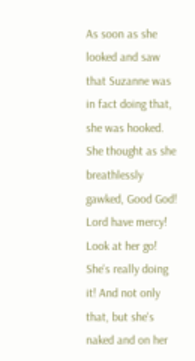As soon as she looked and saw that Suzanne was in fact doing that, she was hooked. She thought as she breathlessly gawked, Good God! Lord have mercy! Look at her go! She's really doing it! And not only that, but she's naked and on her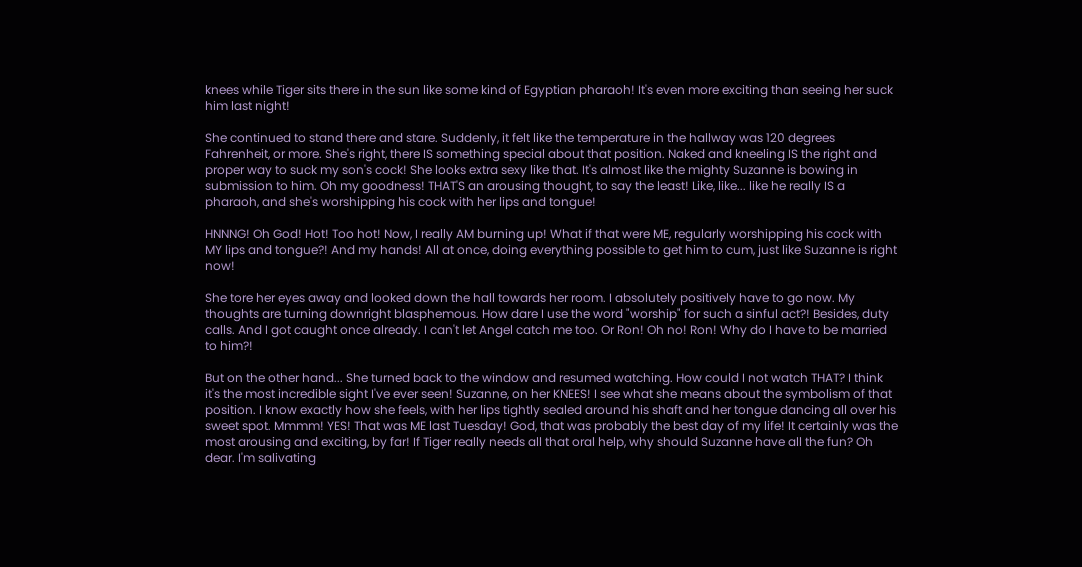knees while Tiger sits there in the sun like some kind of Egyptian pharaoh! It's even more exciting than seeing her suck him last night!

She continued to stand there and stare. Suddenly, it felt like the temperature in the hallway was 120 degrees Fahrenheit, or more. She's right, there IS something special about that position. Naked and kneeling IS the right and proper way to suck my son's cock! She looks extra sexy like that. It's almost like the mighty Suzanne is bowing in submission to him. Oh my goodness! THAT'S an arousing thought, to say the least! Like, like... like he really IS a pharaoh, and she's worshipping his cock with her lips and tongue!

HNNNG! Oh God! Hot! Too hot! Now, I really AM burning up! What if that were ME, regularly worshipping his cock with MY lips and tongue?! And my hands! All at once, doing everything possible to get him to cum, just like Suzanne is right now!

She tore her eyes away and looked down the hall towards her room. I absolutely positively have to go now. My thoughts are turning downright blasphemous. How dare I use the word "worship" for such a sinful act?! Besides, duty calls. And I got caught once already. I can't let Angel catch me too. Or Ron! Oh no! Ron! Why do I have to be married to him?!

But on the other hand... She turned back to the window and resumed watching. How could I not watch THAT? I think it's the most incredible sight I've ever seen! Suzanne, on her KNEES! I see what she means about the symbolism of that position. I know exactly how she feels, with her lips tightly sealed around his shaft and her tongue dancing all over his sweet spot. Mmmm! YES! That was ME last Tuesday! God, that was probably the best day of my life! It certainly was the most arousing and exciting, by far! If Tiger really needs all that oral help, why should Suzanne have all the fun? Oh dear. I'm salivating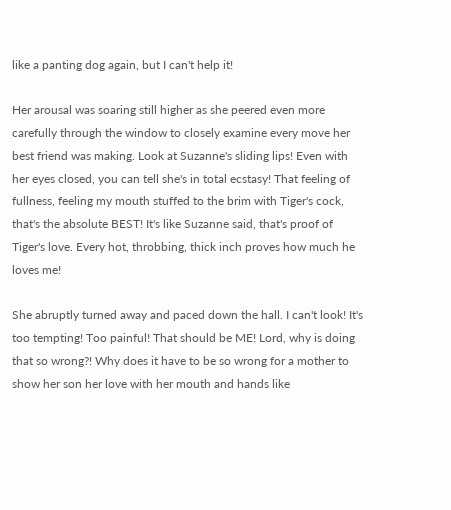like a panting dog again, but I can't help it!

Her arousal was soaring still higher as she peered even more carefully through the window to closely examine every move her best friend was making. Look at Suzanne's sliding lips! Even with her eyes closed, you can tell she's in total ecstasy! That feeling of fullness, feeling my mouth stuffed to the brim with Tiger's cock, that's the absolute BEST! It's like Suzanne said, that's proof of Tiger's love. Every hot, throbbing, thick inch proves how much he loves me!

She abruptly turned away and paced down the hall. I can't look! It's too tempting! Too painful! That should be ME! Lord, why is doing that so wrong?! Why does it have to be so wrong for a mother to show her son her love with her mouth and hands like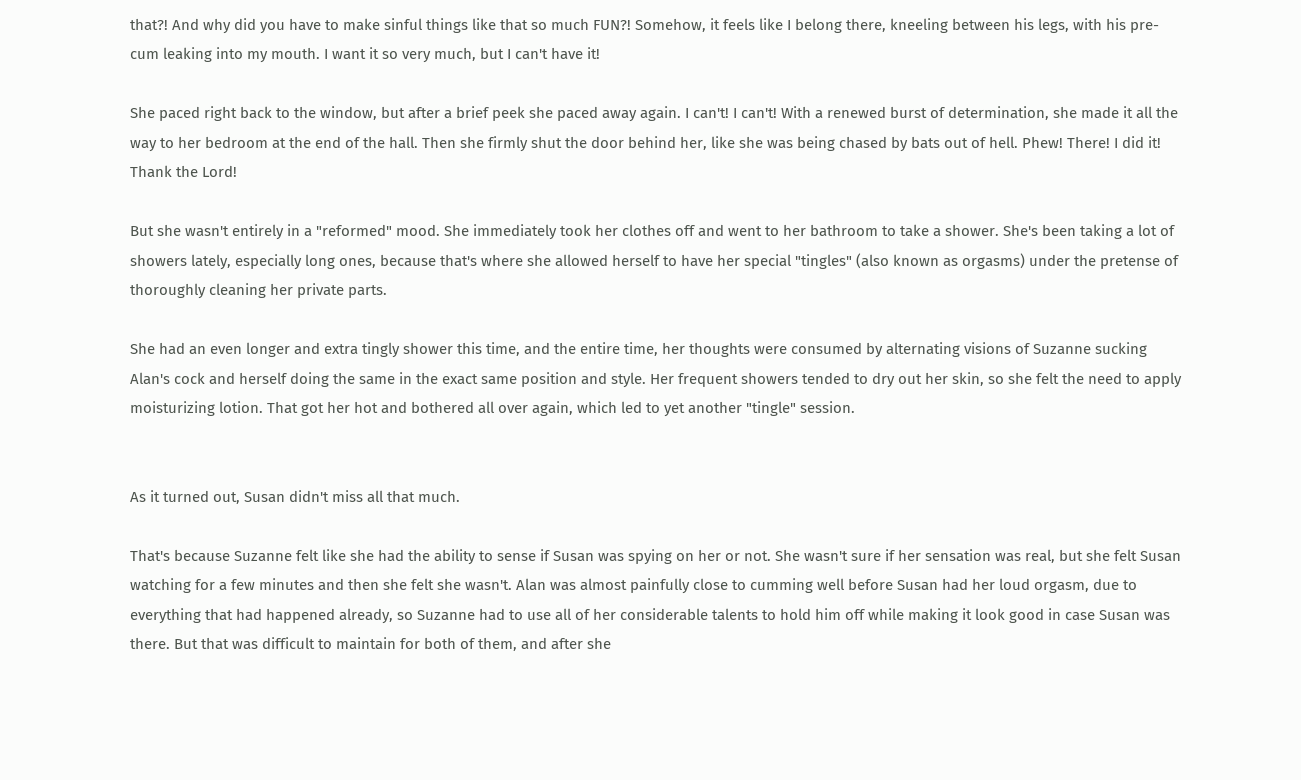that?! And why did you have to make sinful things like that so much FUN?! Somehow, it feels like I belong there, kneeling between his legs, with his pre-cum leaking into my mouth. I want it so very much, but I can't have it!

She paced right back to the window, but after a brief peek she paced away again. I can't! I can't! With a renewed burst of determination, she made it all the way to her bedroom at the end of the hall. Then she firmly shut the door behind her, like she was being chased by bats out of hell. Phew! There! I did it! Thank the Lord!

But she wasn't entirely in a "reformed" mood. She immediately took her clothes off and went to her bathroom to take a shower. She's been taking a lot of showers lately, especially long ones, because that's where she allowed herself to have her special "tingles" (also known as orgasms) under the pretense of thoroughly cleaning her private parts.

She had an even longer and extra tingly shower this time, and the entire time, her thoughts were consumed by alternating visions of Suzanne sucking Alan's cock and herself doing the same in the exact same position and style. Her frequent showers tended to dry out her skin, so she felt the need to apply moisturizing lotion. That got her hot and bothered all over again, which led to yet another "tingle" session.


As it turned out, Susan didn't miss all that much.

That's because Suzanne felt like she had the ability to sense if Susan was spying on her or not. She wasn't sure if her sensation was real, but she felt Susan watching for a few minutes and then she felt she wasn't. Alan was almost painfully close to cumming well before Susan had her loud orgasm, due to everything that had happened already, so Suzanne had to use all of her considerable talents to hold him off while making it look good in case Susan was there. But that was difficult to maintain for both of them, and after she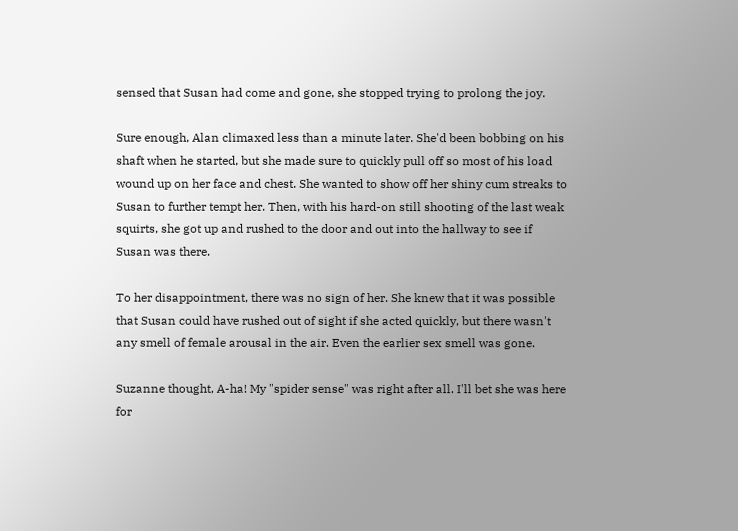sensed that Susan had come and gone, she stopped trying to prolong the joy.

Sure enough, Alan climaxed less than a minute later. She'd been bobbing on his shaft when he started, but she made sure to quickly pull off so most of his load wound up on her face and chest. She wanted to show off her shiny cum streaks to Susan to further tempt her. Then, with his hard-on still shooting of the last weak squirts, she got up and rushed to the door and out into the hallway to see if Susan was there.

To her disappointment, there was no sign of her. She knew that it was possible that Susan could have rushed out of sight if she acted quickly, but there wasn't any smell of female arousal in the air. Even the earlier sex smell was gone.

Suzanne thought, A-ha! My "spider sense" was right after all. I'll bet she was here for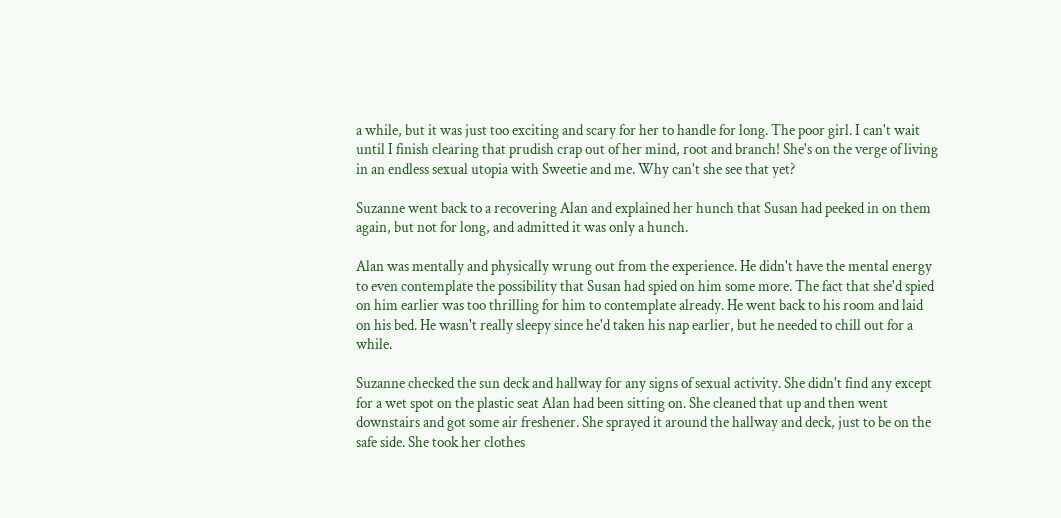a while, but it was just too exciting and scary for her to handle for long. The poor girl. I can't wait until I finish clearing that prudish crap out of her mind, root and branch! She's on the verge of living in an endless sexual utopia with Sweetie and me. Why can't she see that yet?

Suzanne went back to a recovering Alan and explained her hunch that Susan had peeked in on them again, but not for long, and admitted it was only a hunch.

Alan was mentally and physically wrung out from the experience. He didn't have the mental energy to even contemplate the possibility that Susan had spied on him some more. The fact that she'd spied on him earlier was too thrilling for him to contemplate already. He went back to his room and laid on his bed. He wasn't really sleepy since he'd taken his nap earlier, but he needed to chill out for a while.

Suzanne checked the sun deck and hallway for any signs of sexual activity. She didn't find any except for a wet spot on the plastic seat Alan had been sitting on. She cleaned that up and then went downstairs and got some air freshener. She sprayed it around the hallway and deck, just to be on the safe side. She took her clothes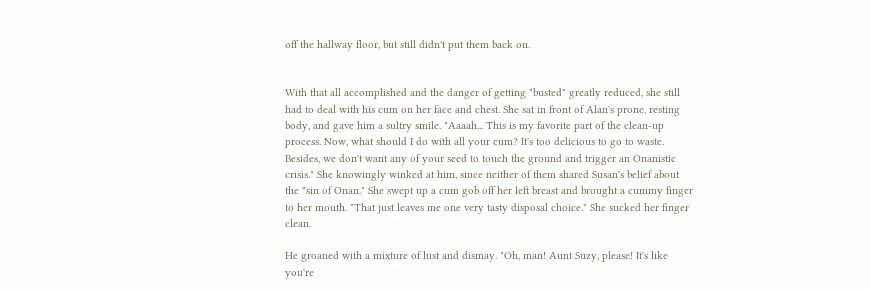off the hallway floor, but still didn't put them back on.


With that all accomplished and the danger of getting "busted" greatly reduced, she still had to deal with his cum on her face and chest. She sat in front of Alan's prone, resting body, and gave him a sultry smile. "Aaaah... This is my favorite part of the clean-up process. Now, what should I do with all your cum? It's too delicious to go to waste. Besides, we don't want any of your seed to touch the ground and trigger an Onanistic crisis." She knowingly winked at him, since neither of them shared Susan's belief about the "sin of Onan." She swept up a cum gob off her left breast and brought a cummy finger to her mouth. "That just leaves me one very tasty disposal choice." She sucked her finger clean.

He groaned with a mixture of lust and dismay. "Oh, man! Aunt Suzy, please! It's like you're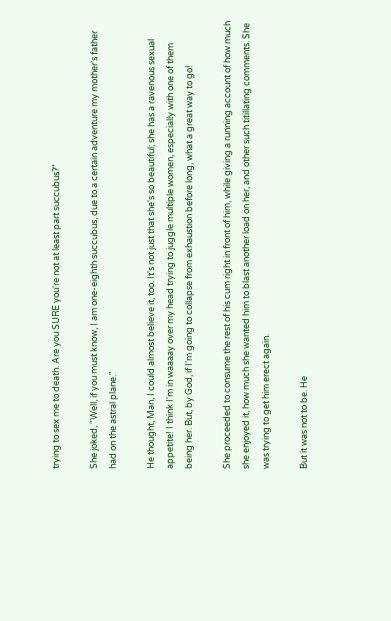trying to sex me to death. Are you SURE you're not at least part succubus?"

She joked, "Well, if you must know, I am one-eighth succubus, due to a certain adventure my mother's father had on the astral plane."

He thought, Man, I could almost believe it, too. It's not just that she's so beautiful; she has a ravenous sexual appetite! I think I'm in waaaay over my head trying to juggle multiple women, especially with one of them being her. But, by God, if I'm going to collapse from exhaustion before long, what a great way to go!

She proceeded to consume the rest of his cum right in front of him, while giving a running account of how much she enjoyed it, how much she wanted him to blast another load on her, and other such titillating comments. She was trying to get him erect again.

But it was not to be. He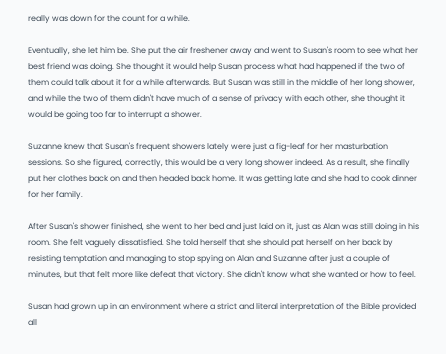really was down for the count for a while.

Eventually, she let him be. She put the air freshener away and went to Susan's room to see what her best friend was doing. She thought it would help Susan process what had happened if the two of them could talk about it for a while afterwards. But Susan was still in the middle of her long shower, and while the two of them didn't have much of a sense of privacy with each other, she thought it would be going too far to interrupt a shower.

Suzanne knew that Susan's frequent showers lately were just a fig-leaf for her masturbation sessions. So she figured, correctly, this would be a very long shower indeed. As a result, she finally put her clothes back on and then headed back home. It was getting late and she had to cook dinner for her family.

After Susan's shower finished, she went to her bed and just laid on it, just as Alan was still doing in his room. She felt vaguely dissatisfied. She told herself that she should pat herself on her back by resisting temptation and managing to stop spying on Alan and Suzanne after just a couple of minutes, but that felt more like defeat that victory. She didn't know what she wanted or how to feel.

Susan had grown up in an environment where a strict and literal interpretation of the Bible provided all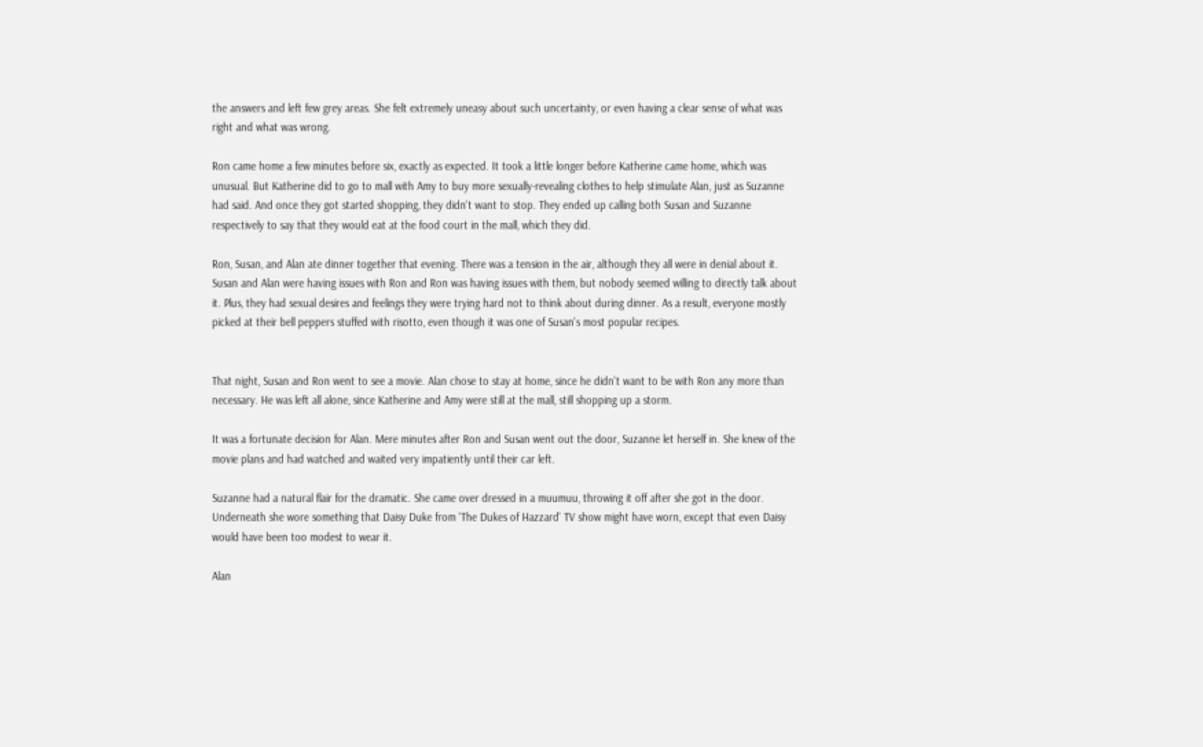the answers and left few grey areas. She felt extremely uneasy about such uncertainty, or even having a clear sense of what was right and what was wrong.

Ron came home a few minutes before six, exactly as expected. It took a little longer before Katherine came home, which was unusual. But Katherine did to go to mall with Amy to buy more sexually-revealing clothes to help stimulate Alan, just as Suzanne had said. And once they got started shopping, they didn't want to stop. They ended up calling both Susan and Suzanne respectively to say that they would eat at the food court in the mall, which they did.

Ron, Susan, and Alan ate dinner together that evening. There was a tension in the air, although they all were in denial about it. Susan and Alan were having issues with Ron and Ron was having issues with them, but nobody seemed willing to directly talk about it. Plus, they had sexual desires and feelings they were trying hard not to think about during dinner. As a result, everyone mostly picked at their bell peppers stuffed with risotto, even though it was one of Susan's most popular recipes.


That night, Susan and Ron went to see a movie. Alan chose to stay at home, since he didn't want to be with Ron any more than necessary. He was left all alone, since Katherine and Amy were still at the mall, still shopping up a storm.

It was a fortunate decision for Alan. Mere minutes after Ron and Susan went out the door, Suzanne let herself in. She knew of the movie plans and had watched and waited very impatiently until their car left.

Suzanne had a natural flair for the dramatic. She came over dressed in a muumuu, throwing it off after she got in the door. Underneath she wore something that Daisy Duke from 'The Dukes of Hazzard' TV show might have worn, except that even Daisy would have been too modest to wear it.

Alan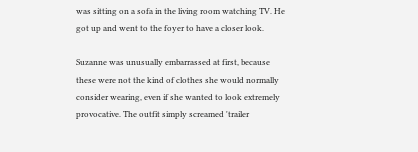was sitting on a sofa in the living room watching TV. He got up and went to the foyer to have a closer look.

Suzanne was unusually embarrassed at first, because these were not the kind of clothes she would normally consider wearing, even if she wanted to look extremely provocative. The outfit simply screamed 'trailer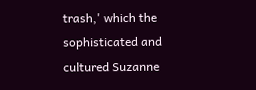trash,' which the sophisticated and cultured Suzanne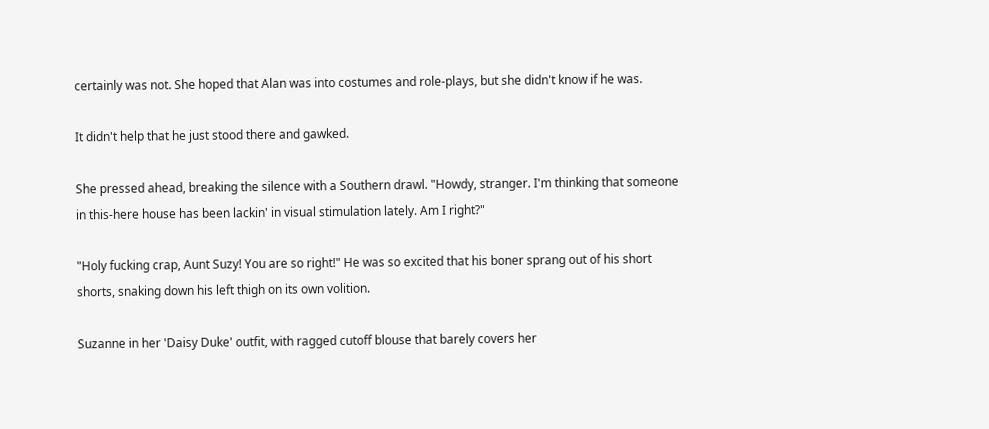certainly was not. She hoped that Alan was into costumes and role-plays, but she didn't know if he was.

It didn't help that he just stood there and gawked.

She pressed ahead, breaking the silence with a Southern drawl. "Howdy, stranger. I'm thinking that someone in this-here house has been lackin' in visual stimulation lately. Am I right?"

"Holy fucking crap, Aunt Suzy! You are so right!" He was so excited that his boner sprang out of his short shorts, snaking down his left thigh on its own volition.

Suzanne in her 'Daisy Duke' outfit, with ragged cutoff blouse that barely covers her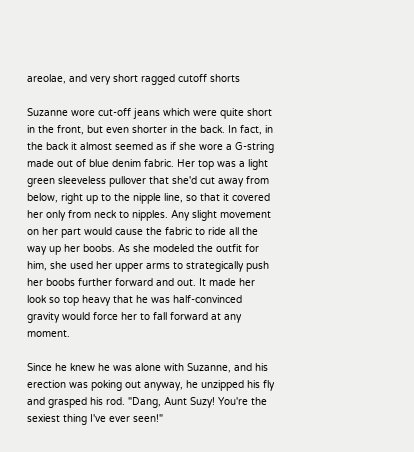areolae, and very short ragged cutoff shorts

Suzanne wore cut-off jeans which were quite short in the front, but even shorter in the back. In fact, in the back it almost seemed as if she wore a G-string made out of blue denim fabric. Her top was a light green sleeveless pullover that she'd cut away from below, right up to the nipple line, so that it covered her only from neck to nipples. Any slight movement on her part would cause the fabric to ride all the way up her boobs. As she modeled the outfit for him, she used her upper arms to strategically push her boobs further forward and out. It made her look so top heavy that he was half-convinced gravity would force her to fall forward at any moment.

Since he knew he was alone with Suzanne, and his erection was poking out anyway, he unzipped his fly and grasped his rod. "Dang, Aunt Suzy! You're the sexiest thing I've ever seen!"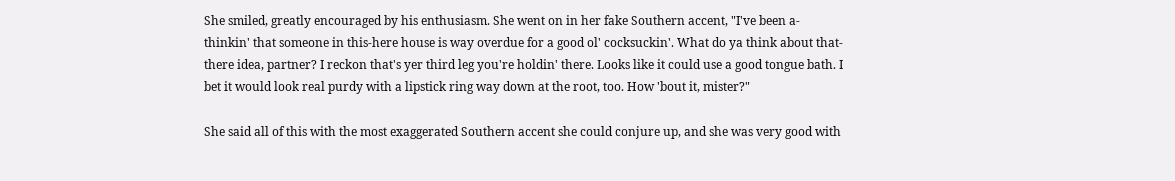She smiled, greatly encouraged by his enthusiasm. She went on in her fake Southern accent, "I've been a-thinkin' that someone in this-here house is way overdue for a good ol' cocksuckin'. What do ya think about that-there idea, partner? I reckon that's yer third leg you're holdin' there. Looks like it could use a good tongue bath. I bet it would look real purdy with a lipstick ring way down at the root, too. How 'bout it, mister?"

She said all of this with the most exaggerated Southern accent she could conjure up, and she was very good with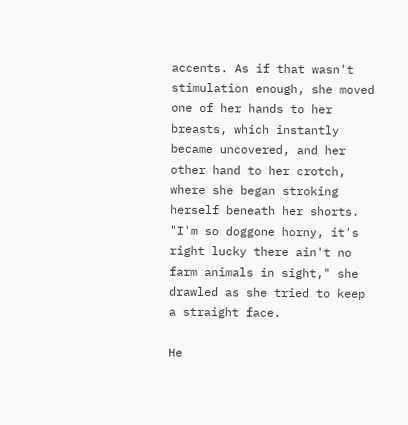accents. As if that wasn't stimulation enough, she moved one of her hands to her breasts, which instantly became uncovered, and her other hand to her crotch, where she began stroking herself beneath her shorts. "I'm so doggone horny, it's right lucky there ain't no farm animals in sight," she drawled as she tried to keep a straight face.

He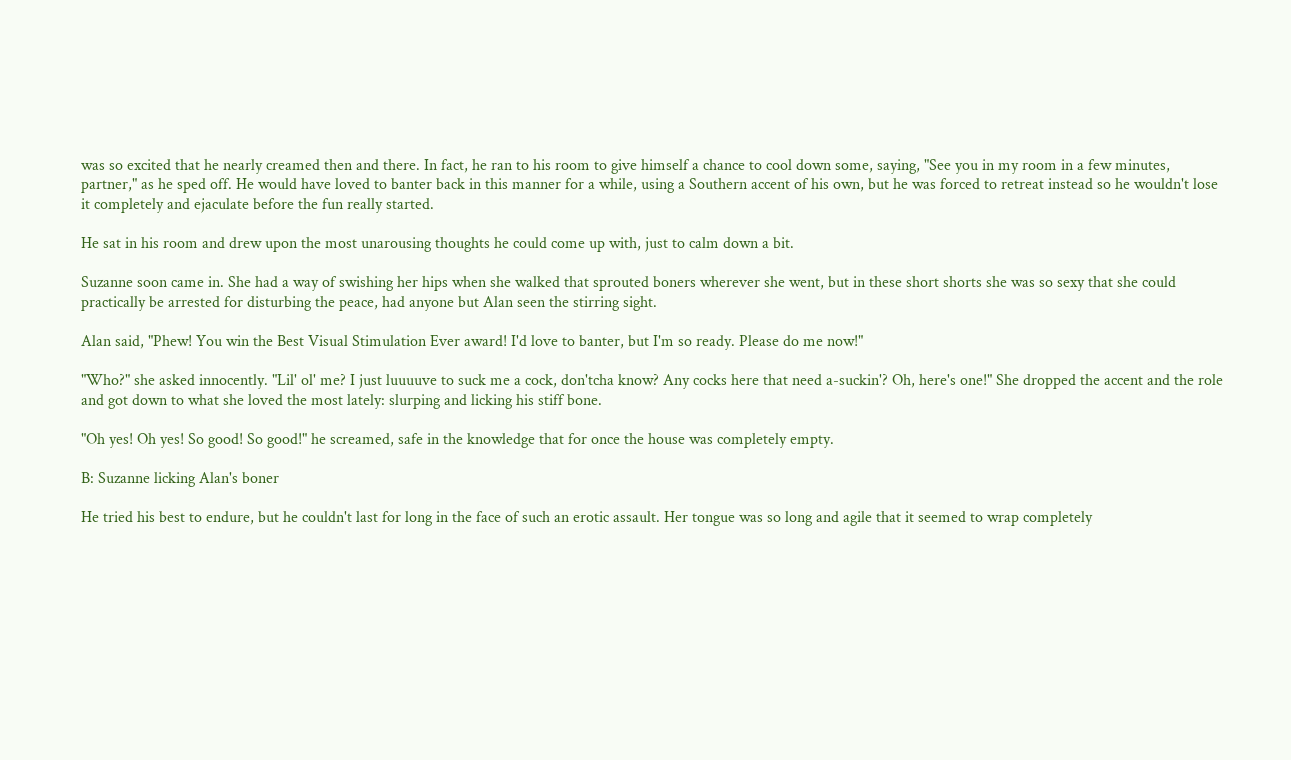was so excited that he nearly creamed then and there. In fact, he ran to his room to give himself a chance to cool down some, saying, "See you in my room in a few minutes, partner," as he sped off. He would have loved to banter back in this manner for a while, using a Southern accent of his own, but he was forced to retreat instead so he wouldn't lose it completely and ejaculate before the fun really started.

He sat in his room and drew upon the most unarousing thoughts he could come up with, just to calm down a bit.

Suzanne soon came in. She had a way of swishing her hips when she walked that sprouted boners wherever she went, but in these short shorts she was so sexy that she could practically be arrested for disturbing the peace, had anyone but Alan seen the stirring sight.

Alan said, "Phew! You win the Best Visual Stimulation Ever award! I'd love to banter, but I'm so ready. Please do me now!"

"Who?" she asked innocently. "Lil' ol' me? I just luuuuve to suck me a cock, don'tcha know? Any cocks here that need a-suckin'? Oh, here's one!" She dropped the accent and the role and got down to what she loved the most lately: slurping and licking his stiff bone.

"Oh yes! Oh yes! So good! So good!" he screamed, safe in the knowledge that for once the house was completely empty.

B: Suzanne licking Alan's boner

He tried his best to endure, but he couldn't last for long in the face of such an erotic assault. Her tongue was so long and agile that it seemed to wrap completely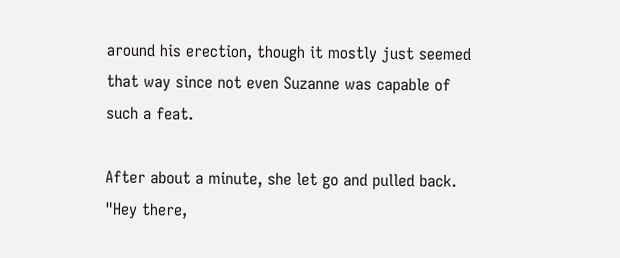around his erection, though it mostly just seemed that way since not even Suzanne was capable of such a feat.

After about a minute, she let go and pulled back. "Hey there,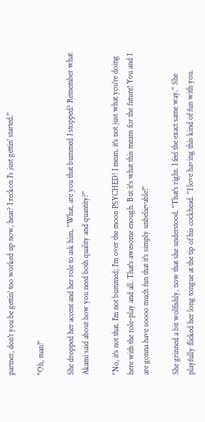partner, don't you be gettin' too worked up now, hear? I reckon I's just gettin' started."

"Oh, man!"

She dropped her accent and her role to ask him, "What, are you that bummed I stopped? Remember what Akami said about how you need both quality and quantity?"

"No, it's not that. I'm not bummed; I'm over the moon PSYCHED! I mean, it's not just what you're doing here with the role-play and all. That's awesome enough. But it's what this means for the future! You and I are gonna have soooo much fun that it's simply unbelievable!"

She grinned a bit wolfishly, now that she understood. "That's right. I feel the exact same way." She playfully flicked her long tongue at the tip of his cockhead. "I love having this kind of fun with you.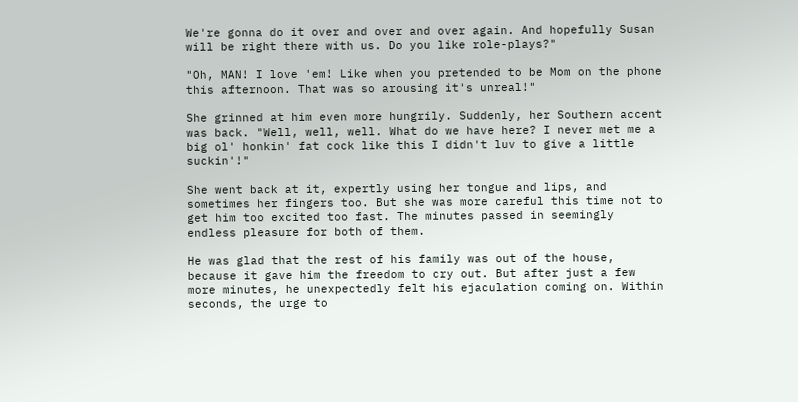We're gonna do it over and over and over again. And hopefully Susan will be right there with us. Do you like role-plays?"

"Oh, MAN! I love 'em! Like when you pretended to be Mom on the phone this afternoon. That was so arousing it's unreal!"

She grinned at him even more hungrily. Suddenly, her Southern accent was back. "Well, well, well. What do we have here? I never met me a big ol' honkin' fat cock like this I didn't luv to give a little suckin'!"

She went back at it, expertly using her tongue and lips, and sometimes her fingers too. But she was more careful this time not to get him too excited too fast. The minutes passed in seemingly endless pleasure for both of them.

He was glad that the rest of his family was out of the house, because it gave him the freedom to cry out. But after just a few more minutes, he unexpectedly felt his ejaculation coming on. Within seconds, the urge to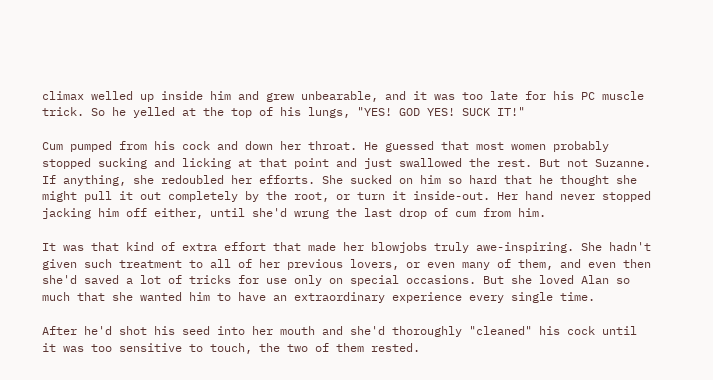climax welled up inside him and grew unbearable, and it was too late for his PC muscle trick. So he yelled at the top of his lungs, "YES! GOD YES! SUCK IT!"

Cum pumped from his cock and down her throat. He guessed that most women probably stopped sucking and licking at that point and just swallowed the rest. But not Suzanne. If anything, she redoubled her efforts. She sucked on him so hard that he thought she might pull it out completely by the root, or turn it inside-out. Her hand never stopped jacking him off either, until she'd wrung the last drop of cum from him.

It was that kind of extra effort that made her blowjobs truly awe-inspiring. She hadn't given such treatment to all of her previous lovers, or even many of them, and even then she'd saved a lot of tricks for use only on special occasions. But she loved Alan so much that she wanted him to have an extraordinary experience every single time.

After he'd shot his seed into her mouth and she'd thoroughly "cleaned" his cock until it was too sensitive to touch, the two of them rested.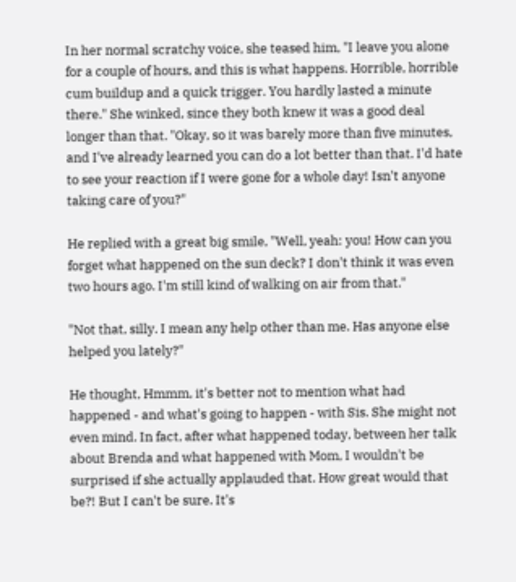In her normal scratchy voice, she teased him, "I leave you alone for a couple of hours, and this is what happens. Horrible, horrible cum buildup and a quick trigger. You hardly lasted a minute there." She winked, since they both knew it was a good deal longer than that. "Okay, so it was barely more than five minutes, and I've already learned you can do a lot better than that. I'd hate to see your reaction if I were gone for a whole day! Isn't anyone taking care of you?"

He replied with a great big smile, "Well, yeah: you! How can you forget what happened on the sun deck? I don't think it was even two hours ago. I'm still kind of walking on air from that."

"Not that, silly. I mean any help other than me. Has anyone else helped you lately?"

He thought, Hmmm, it's better not to mention what had happened - and what's going to happen - with Sis. She might not even mind. In fact, after what happened today, between her talk about Brenda and what happened with Mom, I wouldn't be surprised if she actually applauded that. How great would that be?! But I can't be sure. It's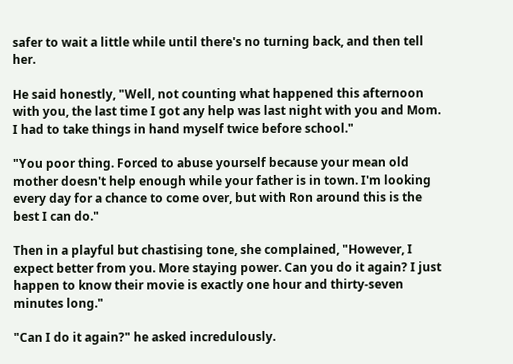safer to wait a little while until there's no turning back, and then tell her.

He said honestly, "Well, not counting what happened this afternoon with you, the last time I got any help was last night with you and Mom. I had to take things in hand myself twice before school."

"You poor thing. Forced to abuse yourself because your mean old mother doesn't help enough while your father is in town. I'm looking every day for a chance to come over, but with Ron around this is the best I can do."

Then in a playful but chastising tone, she complained, "However, I expect better from you. More staying power. Can you do it again? I just happen to know their movie is exactly one hour and thirty-seven minutes long."

"Can I do it again?" he asked incredulously.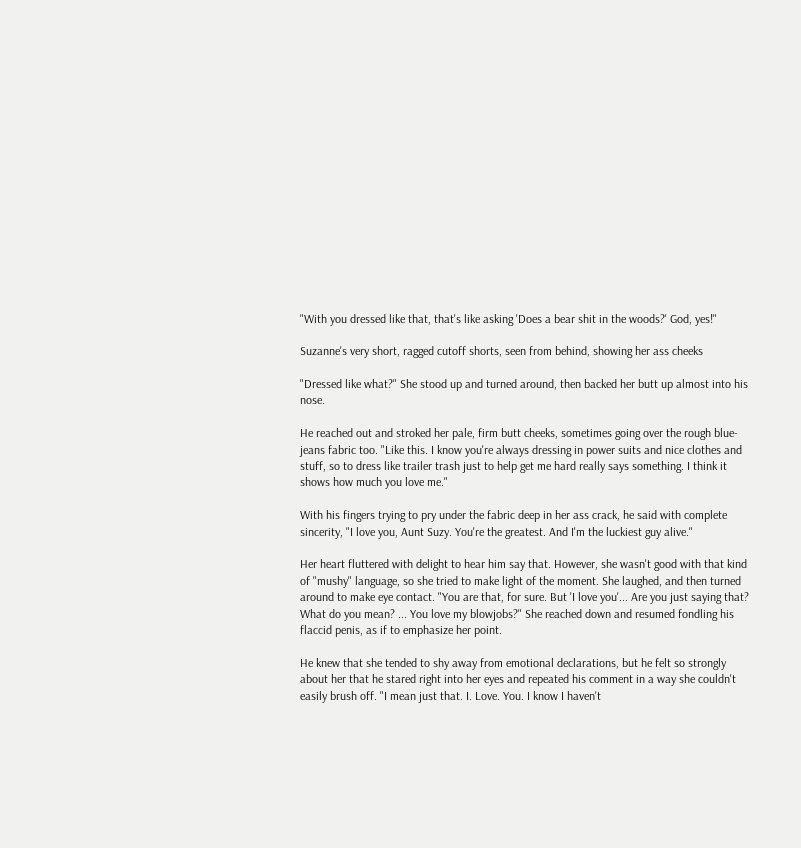"With you dressed like that, that's like asking 'Does a bear shit in the woods?' God, yes!"

Suzanne's very short, ragged cutoff shorts, seen from behind, showing her ass cheeks

"Dressed like what?" She stood up and turned around, then backed her butt up almost into his nose.

He reached out and stroked her pale, firm butt cheeks, sometimes going over the rough blue-jeans fabric too. "Like this. I know you're always dressing in power suits and nice clothes and stuff, so to dress like trailer trash just to help get me hard really says something. I think it shows how much you love me."

With his fingers trying to pry under the fabric deep in her ass crack, he said with complete sincerity, "I love you, Aunt Suzy. You're the greatest. And I'm the luckiest guy alive."

Her heart fluttered with delight to hear him say that. However, she wasn't good with that kind of "mushy" language, so she tried to make light of the moment. She laughed, and then turned around to make eye contact. "You are that, for sure. But 'I love you'... Are you just saying that? What do you mean? ... You love my blowjobs?" She reached down and resumed fondling his flaccid penis, as if to emphasize her point.

He knew that she tended to shy away from emotional declarations, but he felt so strongly about her that he stared right into her eyes and repeated his comment in a way she couldn't easily brush off. "I mean just that. I. Love. You. I know I haven't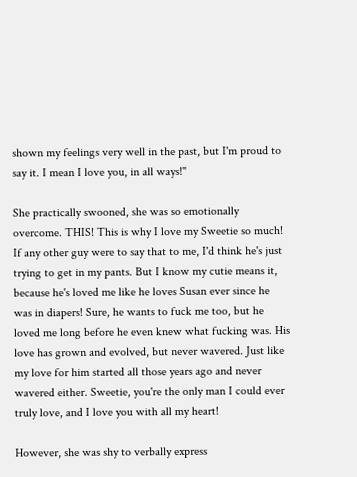shown my feelings very well in the past, but I'm proud to say it. I mean I love you, in all ways!"

She practically swooned, she was so emotionally overcome. THIS! This is why I love my Sweetie so much! If any other guy were to say that to me, I'd think he's just trying to get in my pants. But I know my cutie means it, because he's loved me like he loves Susan ever since he was in diapers! Sure, he wants to fuck me too, but he loved me long before he even knew what fucking was. His love has grown and evolved, but never wavered. Just like my love for him started all those years ago and never wavered either. Sweetie, you're the only man I could ever truly love, and I love you with all my heart!

However, she was shy to verbally express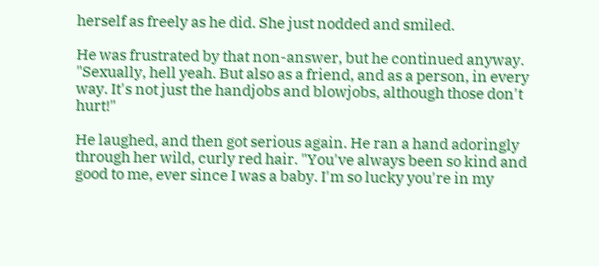herself as freely as he did. She just nodded and smiled.

He was frustrated by that non-answer, but he continued anyway. "Sexually, hell yeah. But also as a friend, and as a person, in every way. It's not just the handjobs and blowjobs, although those don't hurt!"

He laughed, and then got serious again. He ran a hand adoringly through her wild, curly red hair. "You've always been so kind and good to me, ever since I was a baby. I'm so lucky you're in my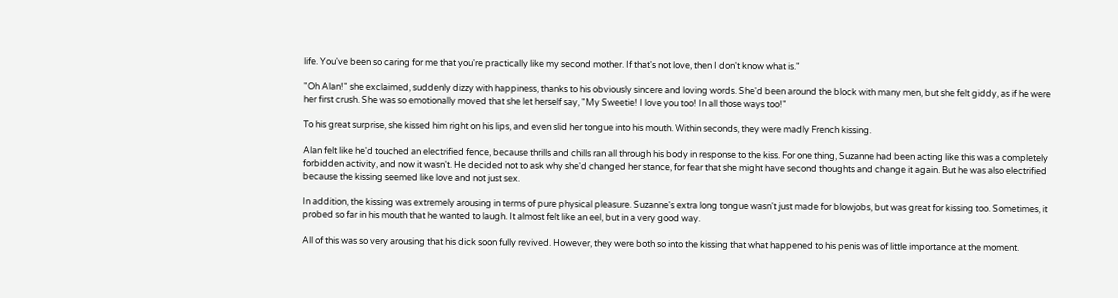life. You've been so caring for me that you're practically like my second mother. If that's not love, then I don't know what is."

"Oh Alan!" she exclaimed, suddenly dizzy with happiness, thanks to his obviously sincere and loving words. She'd been around the block with many men, but she felt giddy, as if he were her first crush. She was so emotionally moved that she let herself say, "My Sweetie! I love you too! In all those ways too!"

To his great surprise, she kissed him right on his lips, and even slid her tongue into his mouth. Within seconds, they were madly French kissing.

Alan felt like he'd touched an electrified fence, because thrills and chills ran all through his body in response to the kiss. For one thing, Suzanne had been acting like this was a completely forbidden activity, and now it wasn't. He decided not to ask why she'd changed her stance, for fear that she might have second thoughts and change it again. But he was also electrified because the kissing seemed like love and not just sex.

In addition, the kissing was extremely arousing in terms of pure physical pleasure. Suzanne's extra long tongue wasn't just made for blowjobs, but was great for kissing too. Sometimes, it probed so far in his mouth that he wanted to laugh. It almost felt like an eel, but in a very good way.

All of this was so very arousing that his dick soon fully revived. However, they were both so into the kissing that what happened to his penis was of little importance at the moment.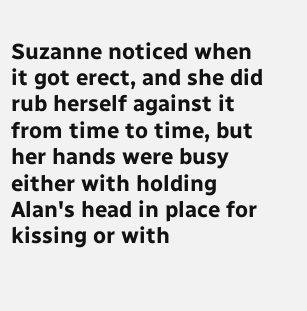Suzanne noticed when it got erect, and she did rub herself against it from time to time, but her hands were busy either with holding Alan's head in place for kissing or with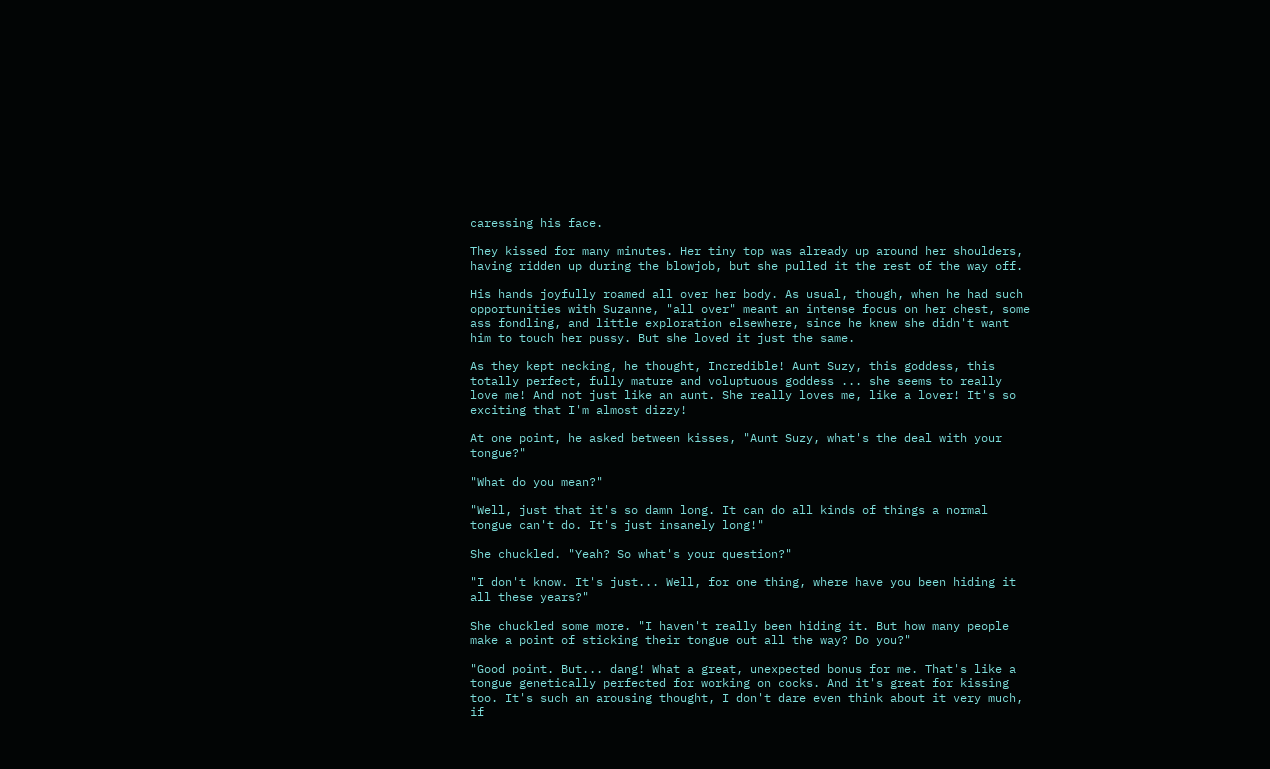caressing his face.

They kissed for many minutes. Her tiny top was already up around her shoulders, having ridden up during the blowjob, but she pulled it the rest of the way off.

His hands joyfully roamed all over her body. As usual, though, when he had such opportunities with Suzanne, "all over" meant an intense focus on her chest, some ass fondling, and little exploration elsewhere, since he knew she didn't want him to touch her pussy. But she loved it just the same.

As they kept necking, he thought, Incredible! Aunt Suzy, this goddess, this totally perfect, fully mature and voluptuous goddess ... she seems to really love me! And not just like an aunt. She really loves me, like a lover! It's so exciting that I'm almost dizzy!

At one point, he asked between kisses, "Aunt Suzy, what's the deal with your tongue?"

"What do you mean?"

"Well, just that it's so damn long. It can do all kinds of things a normal tongue can't do. It's just insanely long!"

She chuckled. "Yeah? So what's your question?"

"I don't know. It's just... Well, for one thing, where have you been hiding it all these years?"

She chuckled some more. "I haven't really been hiding it. But how many people make a point of sticking their tongue out all the way? Do you?"

"Good point. But... dang! What a great, unexpected bonus for me. That's like a tongue genetically perfected for working on cocks. And it's great for kissing too. It's such an arousing thought, I don't dare even think about it very much, if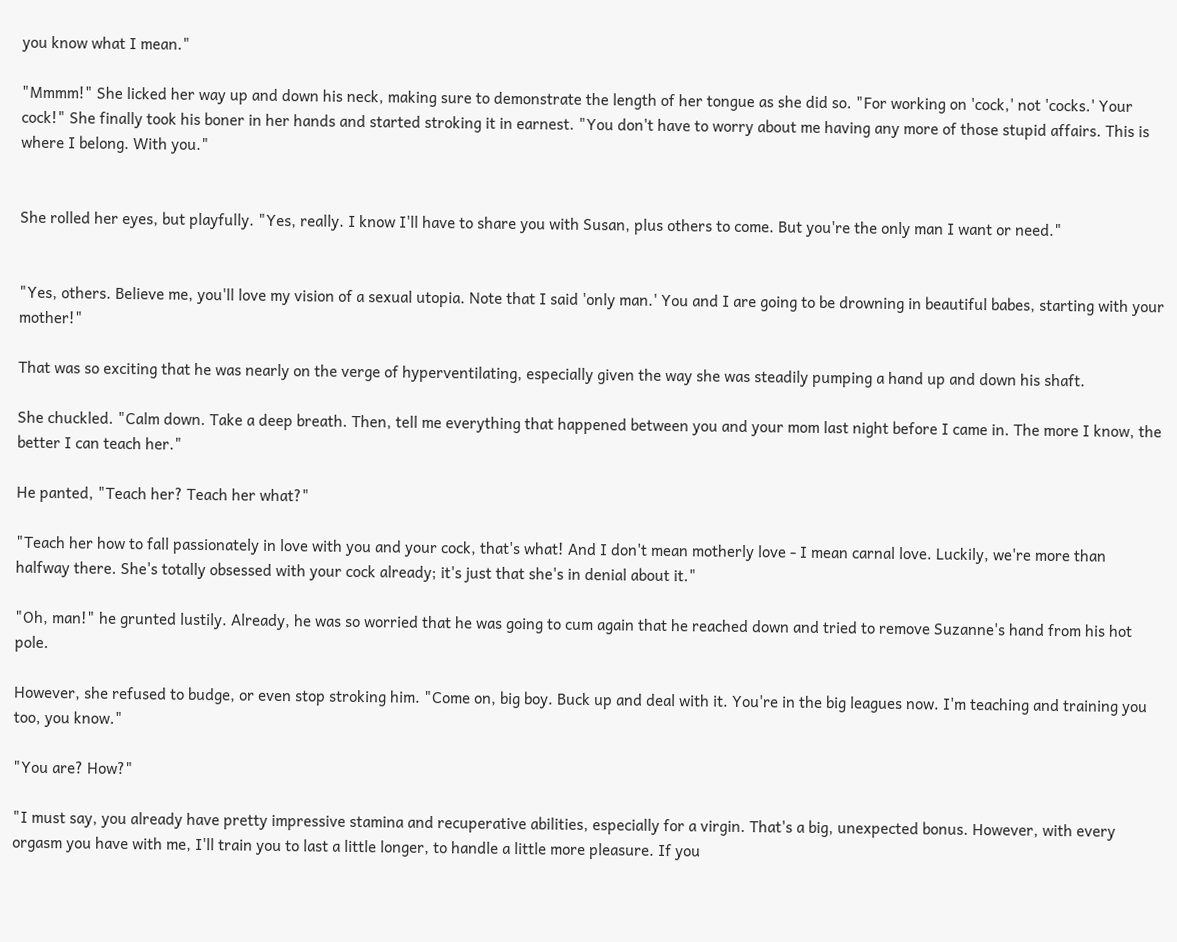you know what I mean."

"Mmmm!" She licked her way up and down his neck, making sure to demonstrate the length of her tongue as she did so. "For working on 'cock,' not 'cocks.' Your cock!" She finally took his boner in her hands and started stroking it in earnest. "You don't have to worry about me having any more of those stupid affairs. This is where I belong. With you."


She rolled her eyes, but playfully. "Yes, really. I know I'll have to share you with Susan, plus others to come. But you're the only man I want or need."


"Yes, others. Believe me, you'll love my vision of a sexual utopia. Note that I said 'only man.' You and I are going to be drowning in beautiful babes, starting with your mother!"

That was so exciting that he was nearly on the verge of hyperventilating, especially given the way she was steadily pumping a hand up and down his shaft.

She chuckled. "Calm down. Take a deep breath. Then, tell me everything that happened between you and your mom last night before I came in. The more I know, the better I can teach her."

He panted, "Teach her? Teach her what?"

"Teach her how to fall passionately in love with you and your cock, that's what! And I don't mean motherly love - I mean carnal love. Luckily, we're more than halfway there. She's totally obsessed with your cock already; it's just that she's in denial about it."

"Oh, man!" he grunted lustily. Already, he was so worried that he was going to cum again that he reached down and tried to remove Suzanne's hand from his hot pole.

However, she refused to budge, or even stop stroking him. "Come on, big boy. Buck up and deal with it. You're in the big leagues now. I'm teaching and training you too, you know."

"You are? How?"

"I must say, you already have pretty impressive stamina and recuperative abilities, especially for a virgin. That's a big, unexpected bonus. However, with every orgasm you have with me, I'll train you to last a little longer, to handle a little more pleasure. If you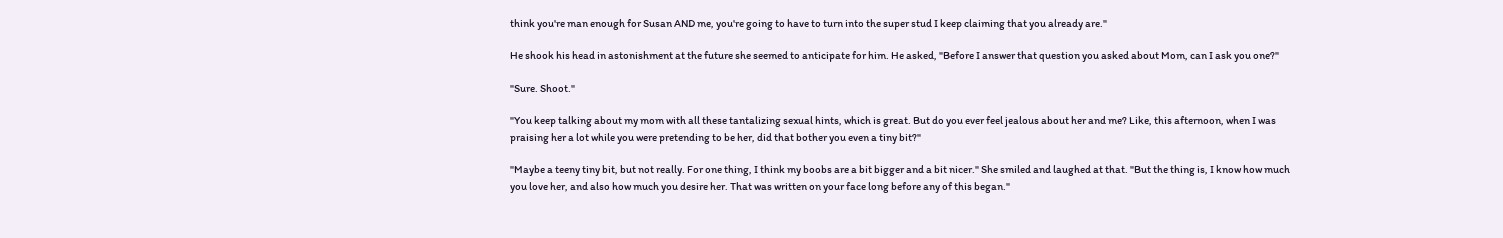think you're man enough for Susan AND me, you're going to have to turn into the super stud I keep claiming that you already are."

He shook his head in astonishment at the future she seemed to anticipate for him. He asked, "Before I answer that question you asked about Mom, can I ask you one?"

"Sure. Shoot."

"You keep talking about my mom with all these tantalizing sexual hints, which is great. But do you ever feel jealous about her and me? Like, this afternoon, when I was praising her a lot while you were pretending to be her, did that bother you even a tiny bit?"

"Maybe a teeny tiny bit, but not really. For one thing, I think my boobs are a bit bigger and a bit nicer." She smiled and laughed at that. "But the thing is, I know how much you love her, and also how much you desire her. That was written on your face long before any of this began."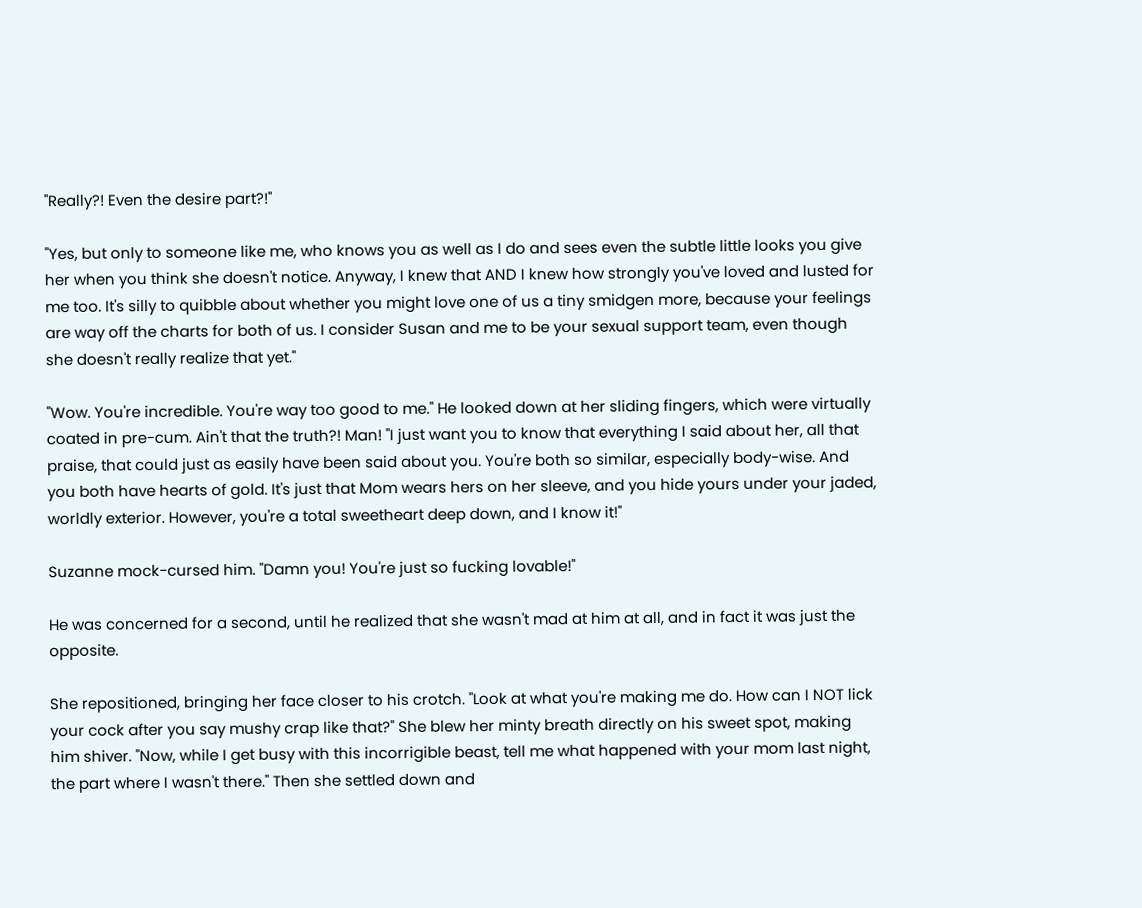"Really?! Even the desire part?!"

"Yes, but only to someone like me, who knows you as well as I do and sees even the subtle little looks you give her when you think she doesn't notice. Anyway, I knew that AND I knew how strongly you've loved and lusted for me too. It's silly to quibble about whether you might love one of us a tiny smidgen more, because your feelings are way off the charts for both of us. I consider Susan and me to be your sexual support team, even though she doesn't really realize that yet."

"Wow. You're incredible. You're way too good to me." He looked down at her sliding fingers, which were virtually coated in pre-cum. Ain't that the truth?! Man! "I just want you to know that everything I said about her, all that praise, that could just as easily have been said about you. You're both so similar, especially body-wise. And you both have hearts of gold. It's just that Mom wears hers on her sleeve, and you hide yours under your jaded, worldly exterior. However, you're a total sweetheart deep down, and I know it!"

Suzanne mock-cursed him. "Damn you! You're just so fucking lovable!"

He was concerned for a second, until he realized that she wasn't mad at him at all, and in fact it was just the opposite.

She repositioned, bringing her face closer to his crotch. "Look at what you're making me do. How can I NOT lick your cock after you say mushy crap like that?" She blew her minty breath directly on his sweet spot, making him shiver. "Now, while I get busy with this incorrigible beast, tell me what happened with your mom last night, the part where I wasn't there." Then she settled down and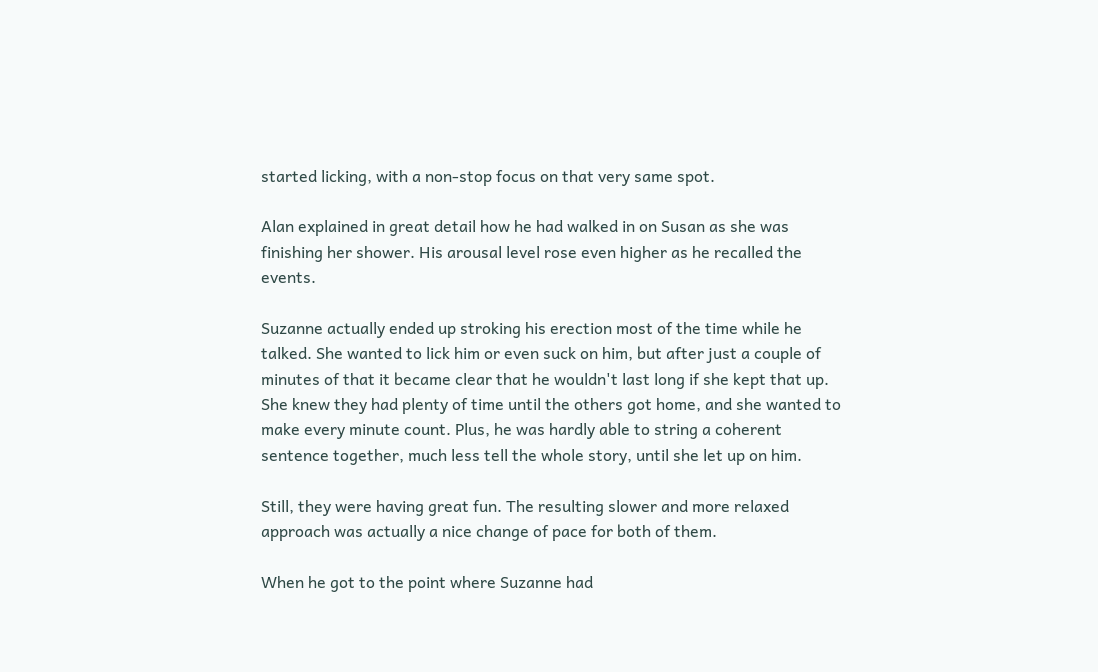started licking, with a non-stop focus on that very same spot.

Alan explained in great detail how he had walked in on Susan as she was finishing her shower. His arousal level rose even higher as he recalled the events.

Suzanne actually ended up stroking his erection most of the time while he talked. She wanted to lick him or even suck on him, but after just a couple of minutes of that it became clear that he wouldn't last long if she kept that up. She knew they had plenty of time until the others got home, and she wanted to make every minute count. Plus, he was hardly able to string a coherent sentence together, much less tell the whole story, until she let up on him.

Still, they were having great fun. The resulting slower and more relaxed approach was actually a nice change of pace for both of them.

When he got to the point where Suzanne had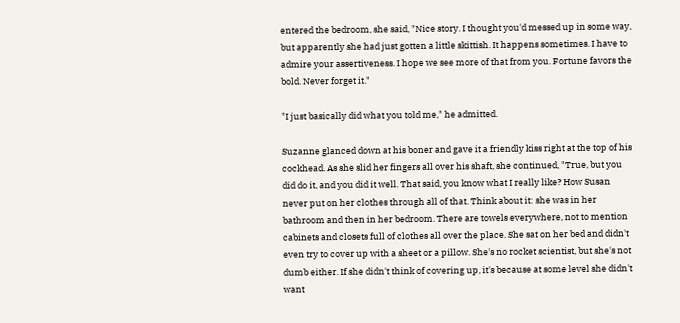entered the bedroom, she said, "Nice story. I thought you'd messed up in some way, but apparently she had just gotten a little skittish. It happens sometimes. I have to admire your assertiveness. I hope we see more of that from you. Fortune favors the bold. Never forget it."

"I just basically did what you told me," he admitted.

Suzanne glanced down at his boner and gave it a friendly kiss right at the top of his cockhead. As she slid her fingers all over his shaft, she continued, "True, but you did do it, and you did it well. That said, you know what I really like? How Susan never put on her clothes through all of that. Think about it: she was in her bathroom and then in her bedroom. There are towels everywhere, not to mention cabinets and closets full of clothes all over the place. She sat on her bed and didn't even try to cover up with a sheet or a pillow. She's no rocket scientist, but she's not dumb either. If she didn't think of covering up, it's because at some level she didn't want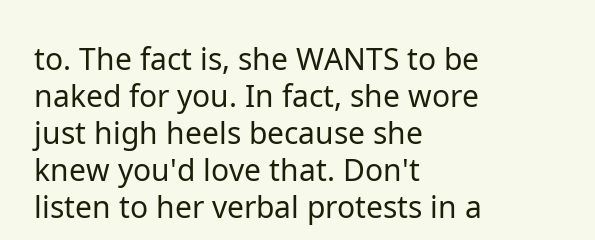to. The fact is, she WANTS to be naked for you. In fact, she wore just high heels because she knew you'd love that. Don't listen to her verbal protests in a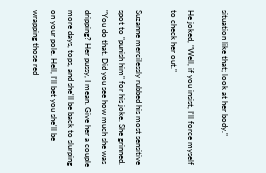situation like that; look at her body."

He joked, "Well, if you insist, I'll force myself to check her out."

Suzanne mercilessly rubbed his most sensitive spot to "punish him" for his joke. She grinned. "You do that. Did you see how much she was dripping? Her pussy, I mean. Give her a couple more days, tops, and she'll be back to slurping on your pole. Hell, I'll bet you she'll be wrapping those red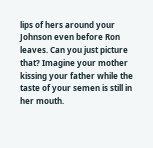lips of hers around your Johnson even before Ron leaves. Can you just picture that? Imagine your mother kissing your father while the taste of your semen is still in her mouth.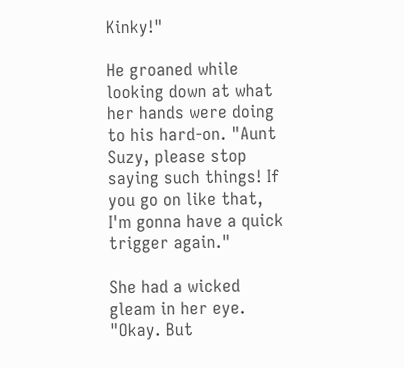Kinky!"

He groaned while looking down at what her hands were doing to his hard-on. "Aunt Suzy, please stop saying such things! If you go on like that, I'm gonna have a quick trigger again."

She had a wicked gleam in her eye. "Okay. But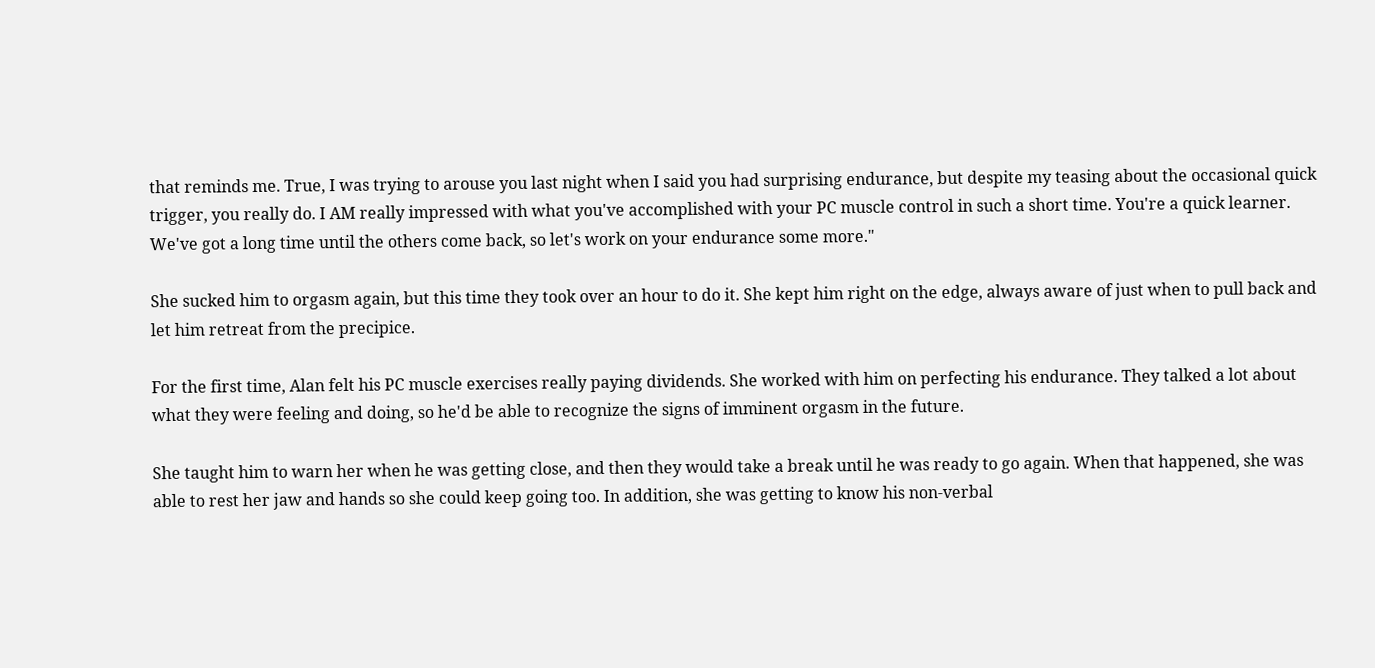that reminds me. True, I was trying to arouse you last night when I said you had surprising endurance, but despite my teasing about the occasional quick trigger, you really do. I AM really impressed with what you've accomplished with your PC muscle control in such a short time. You're a quick learner. We've got a long time until the others come back, so let's work on your endurance some more."

She sucked him to orgasm again, but this time they took over an hour to do it. She kept him right on the edge, always aware of just when to pull back and let him retreat from the precipice.

For the first time, Alan felt his PC muscle exercises really paying dividends. She worked with him on perfecting his endurance. They talked a lot about what they were feeling and doing, so he'd be able to recognize the signs of imminent orgasm in the future.

She taught him to warn her when he was getting close, and then they would take a break until he was ready to go again. When that happened, she was able to rest her jaw and hands so she could keep going too. In addition, she was getting to know his non-verbal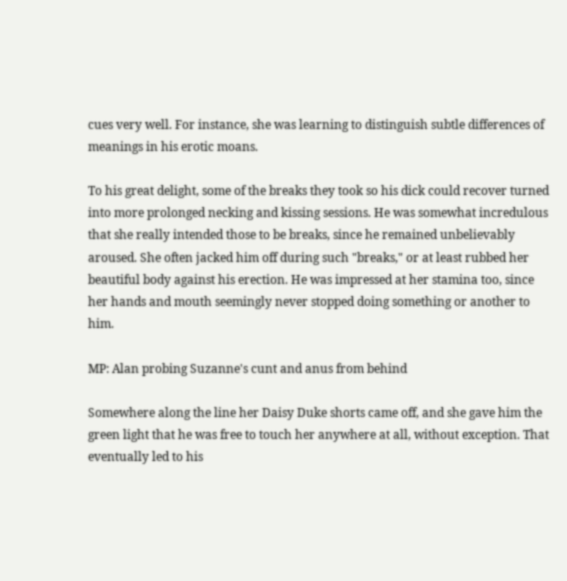cues very well. For instance, she was learning to distinguish subtle differences of meanings in his erotic moans.

To his great delight, some of the breaks they took so his dick could recover turned into more prolonged necking and kissing sessions. He was somewhat incredulous that she really intended those to be breaks, since he remained unbelievably aroused. She often jacked him off during such "breaks," or at least rubbed her beautiful body against his erection. He was impressed at her stamina too, since her hands and mouth seemingly never stopped doing something or another to him.

MP: Alan probing Suzanne's cunt and anus from behind

Somewhere along the line her Daisy Duke shorts came off, and she gave him the green light that he was free to touch her anywhere at all, without exception. That eventually led to his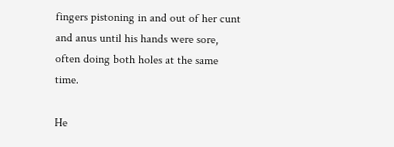fingers pistoning in and out of her cunt and anus until his hands were sore, often doing both holes at the same time.

He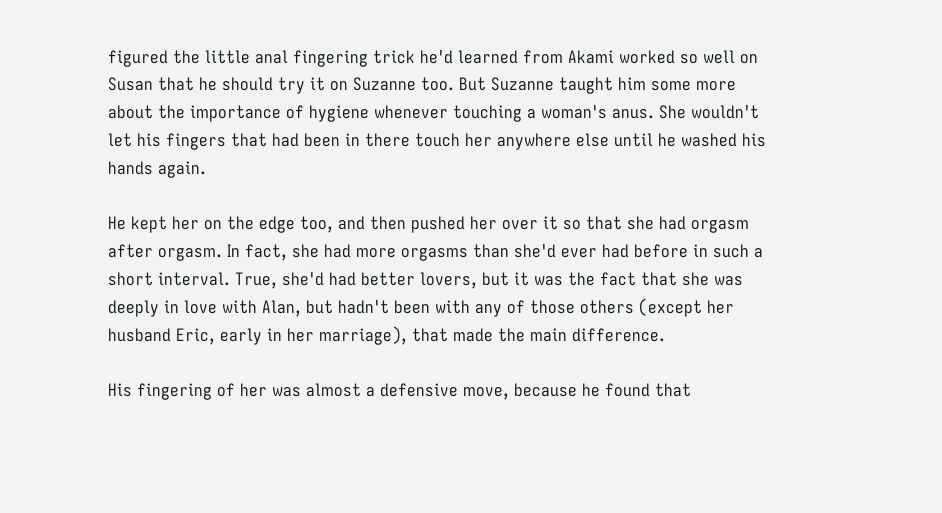figured the little anal fingering trick he'd learned from Akami worked so well on Susan that he should try it on Suzanne too. But Suzanne taught him some more about the importance of hygiene whenever touching a woman's anus. She wouldn't let his fingers that had been in there touch her anywhere else until he washed his hands again.

He kept her on the edge too, and then pushed her over it so that she had orgasm after orgasm. In fact, she had more orgasms than she'd ever had before in such a short interval. True, she'd had better lovers, but it was the fact that she was deeply in love with Alan, but hadn't been with any of those others (except her husband Eric, early in her marriage), that made the main difference.

His fingering of her was almost a defensive move, because he found that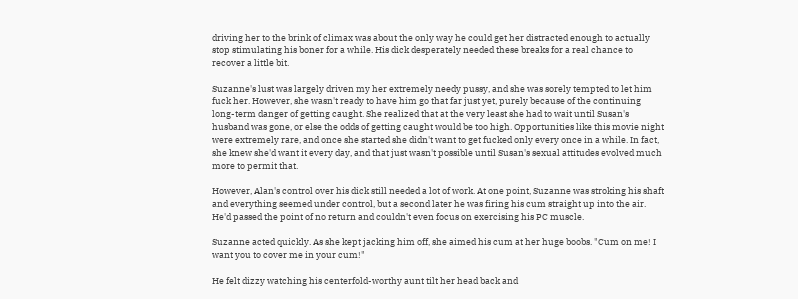driving her to the brink of climax was about the only way he could get her distracted enough to actually stop stimulating his boner for a while. His dick desperately needed these breaks for a real chance to recover a little bit.

Suzanne's lust was largely driven my her extremely needy pussy, and she was sorely tempted to let him fuck her. However, she wasn't ready to have him go that far just yet, purely because of the continuing long-term danger of getting caught. She realized that at the very least she had to wait until Susan's husband was gone, or else the odds of getting caught would be too high. Opportunities like this movie night were extremely rare, and once she started she didn't want to get fucked only every once in a while. In fact, she knew she'd want it every day, and that just wasn't possible until Susan's sexual attitudes evolved much more to permit that.

However, Alan's control over his dick still needed a lot of work. At one point, Suzanne was stroking his shaft and everything seemed under control, but a second later he was firing his cum straight up into the air. He'd passed the point of no return and couldn't even focus on exercising his PC muscle.

Suzanne acted quickly. As she kept jacking him off, she aimed his cum at her huge boobs. "Cum on me! I want you to cover me in your cum!"

He felt dizzy watching his centerfold-worthy aunt tilt her head back and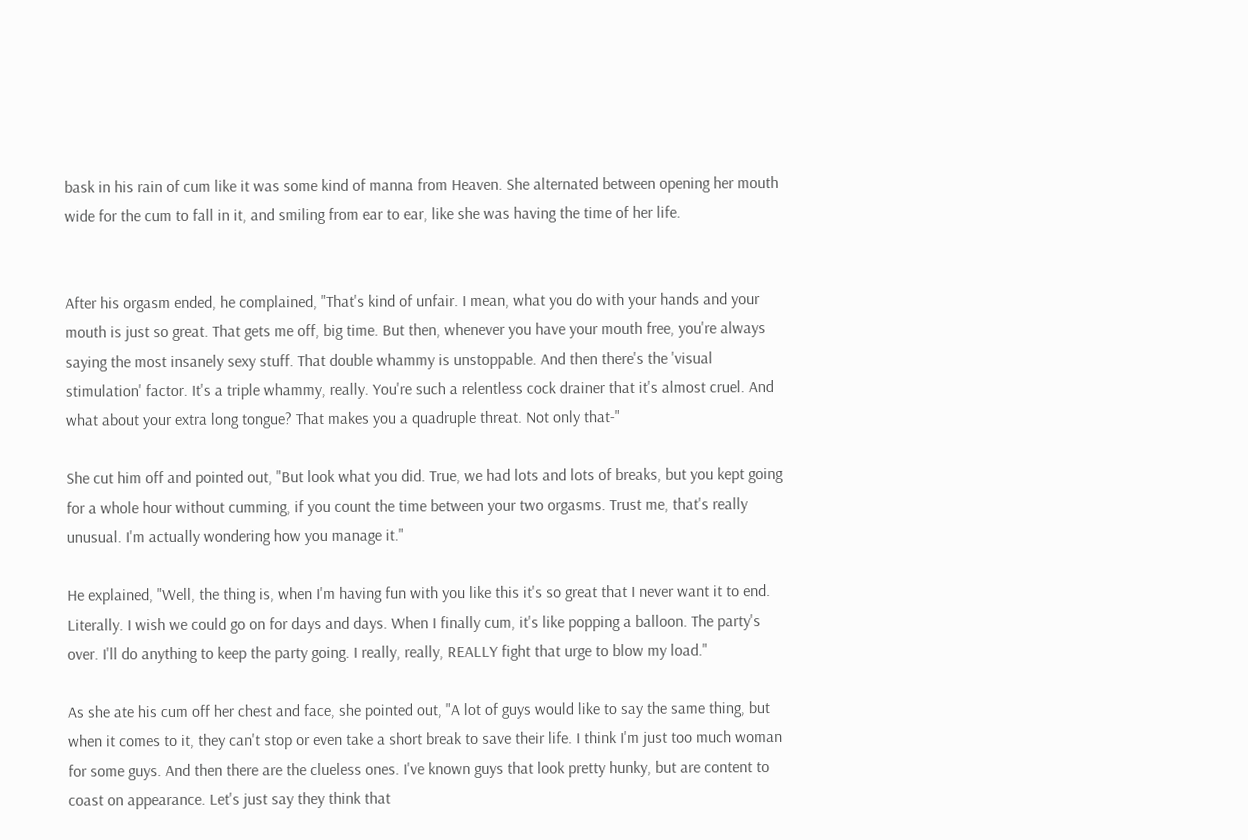bask in his rain of cum like it was some kind of manna from Heaven. She alternated between opening her mouth wide for the cum to fall in it, and smiling from ear to ear, like she was having the time of her life.


After his orgasm ended, he complained, "That's kind of unfair. I mean, what you do with your hands and your mouth is just so great. That gets me off, big time. But then, whenever you have your mouth free, you're always saying the most insanely sexy stuff. That double whammy is unstoppable. And then there's the 'visual stimulation' factor. It's a triple whammy, really. You're such a relentless cock drainer that it's almost cruel. And what about your extra long tongue? That makes you a quadruple threat. Not only that-"

She cut him off and pointed out, "But look what you did. True, we had lots and lots of breaks, but you kept going for a whole hour without cumming, if you count the time between your two orgasms. Trust me, that's really unusual. I'm actually wondering how you manage it."

He explained, "Well, the thing is, when I'm having fun with you like this it's so great that I never want it to end. Literally. I wish we could go on for days and days. When I finally cum, it's like popping a balloon. The party's over. I'll do anything to keep the party going. I really, really, REALLY fight that urge to blow my load."

As she ate his cum off her chest and face, she pointed out, "A lot of guys would like to say the same thing, but when it comes to it, they can't stop or even take a short break to save their life. I think I'm just too much woman for some guys. And then there are the clueless ones. I've known guys that look pretty hunky, but are content to coast on appearance. Let's just say they think that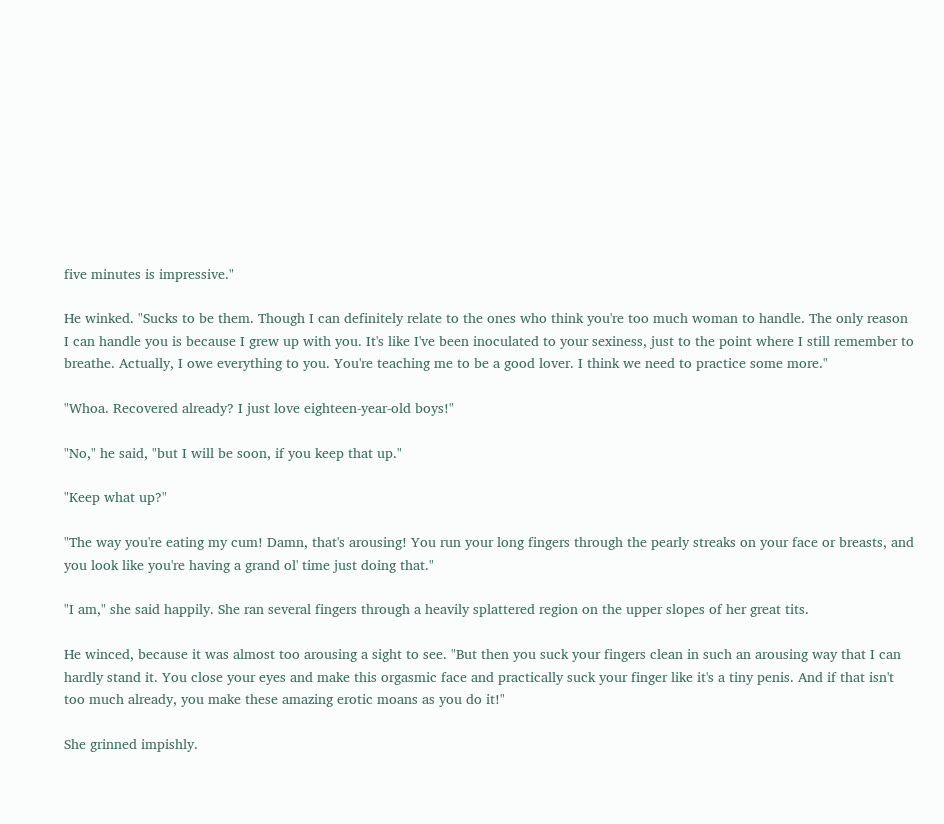five minutes is impressive."

He winked. "Sucks to be them. Though I can definitely relate to the ones who think you're too much woman to handle. The only reason I can handle you is because I grew up with you. It's like I've been inoculated to your sexiness, just to the point where I still remember to breathe. Actually, I owe everything to you. You're teaching me to be a good lover. I think we need to practice some more."

"Whoa. Recovered already? I just love eighteen-year-old boys!"

"No," he said, "but I will be soon, if you keep that up."

"Keep what up?"

"The way you're eating my cum! Damn, that's arousing! You run your long fingers through the pearly streaks on your face or breasts, and you look like you're having a grand ol' time just doing that."

"I am," she said happily. She ran several fingers through a heavily splattered region on the upper slopes of her great tits.

He winced, because it was almost too arousing a sight to see. "But then you suck your fingers clean in such an arousing way that I can hardly stand it. You close your eyes and make this orgasmic face and practically suck your finger like it's a tiny penis. And if that isn't too much already, you make these amazing erotic moans as you do it!"

She grinned impishly.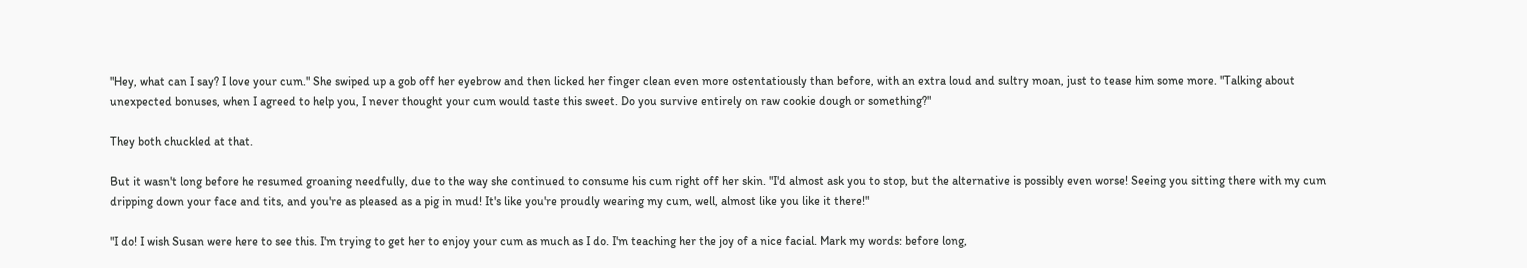"Hey, what can I say? I love your cum." She swiped up a gob off her eyebrow and then licked her finger clean even more ostentatiously than before, with an extra loud and sultry moan, just to tease him some more. "Talking about unexpected bonuses, when I agreed to help you, I never thought your cum would taste this sweet. Do you survive entirely on raw cookie dough or something?"

They both chuckled at that.

But it wasn't long before he resumed groaning needfully, due to the way she continued to consume his cum right off her skin. "I'd almost ask you to stop, but the alternative is possibly even worse! Seeing you sitting there with my cum dripping down your face and tits, and you're as pleased as a pig in mud! It's like you're proudly wearing my cum, well, almost like you like it there!"

"I do! I wish Susan were here to see this. I'm trying to get her to enjoy your cum as much as I do. I'm teaching her the joy of a nice facial. Mark my words: before long,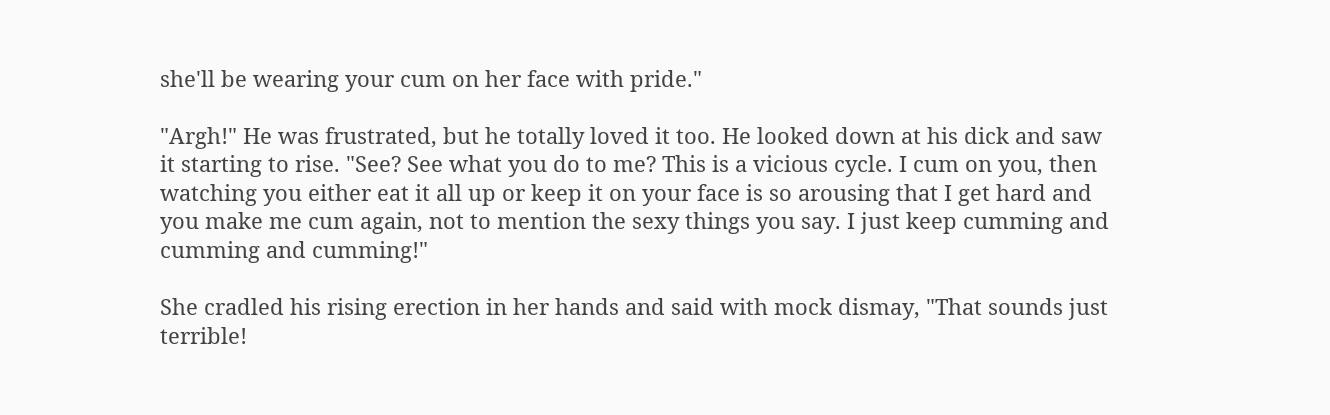she'll be wearing your cum on her face with pride."

"Argh!" He was frustrated, but he totally loved it too. He looked down at his dick and saw it starting to rise. "See? See what you do to me? This is a vicious cycle. I cum on you, then watching you either eat it all up or keep it on your face is so arousing that I get hard and you make me cum again, not to mention the sexy things you say. I just keep cumming and cumming and cumming!"

She cradled his rising erection in her hands and said with mock dismay, "That sounds just terrible!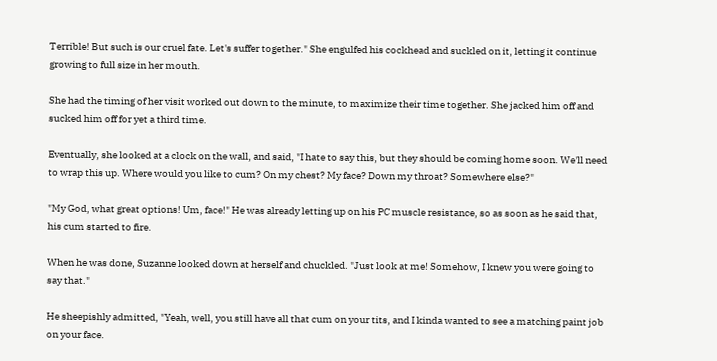Terrible! But such is our cruel fate. Let's suffer together." She engulfed his cockhead and suckled on it, letting it continue growing to full size in her mouth.

She had the timing of her visit worked out down to the minute, to maximize their time together. She jacked him off and sucked him off for yet a third time.

Eventually, she looked at a clock on the wall, and said, "I hate to say this, but they should be coming home soon. We'll need to wrap this up. Where would you like to cum? On my chest? My face? Down my throat? Somewhere else?"

"My God, what great options! Um, face!" He was already letting up on his PC muscle resistance, so as soon as he said that, his cum started to fire.

When he was done, Suzanne looked down at herself and chuckled. "Just look at me! Somehow, I knew you were going to say that."

He sheepishly admitted, "Yeah, well, you still have all that cum on your tits, and I kinda wanted to see a matching paint job on your face.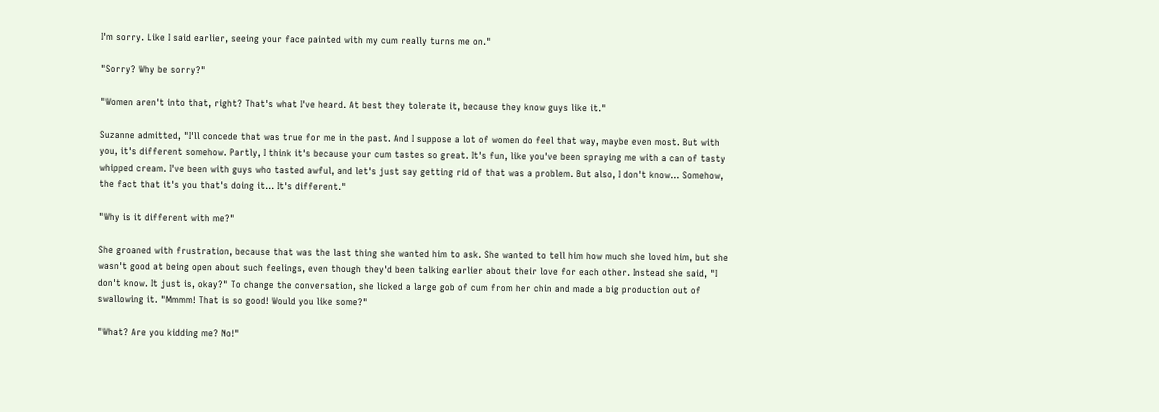I'm sorry. Like I said earlier, seeing your face painted with my cum really turns me on."

"Sorry? Why be sorry?"

"Women aren't into that, right? That's what I've heard. At best they tolerate it, because they know guys like it."

Suzanne admitted, "I'll concede that was true for me in the past. And I suppose a lot of women do feel that way, maybe even most. But with you, it's different somehow. Partly, I think it's because your cum tastes so great. It's fun, like you've been spraying me with a can of tasty whipped cream. I've been with guys who tasted awful, and let's just say getting rid of that was a problem. But also, I don't know... Somehow, the fact that it's you that's doing it... It's different."

"Why is it different with me?"

She groaned with frustration, because that was the last thing she wanted him to ask. She wanted to tell him how much she loved him, but she wasn't good at being open about such feelings, even though they'd been talking earlier about their love for each other. Instead she said, "I don't know. It just is, okay?" To change the conversation, she licked a large gob of cum from her chin and made a big production out of swallowing it. "Mmmm! That is so good! Would you like some?"

"What? Are you kidding me? No!"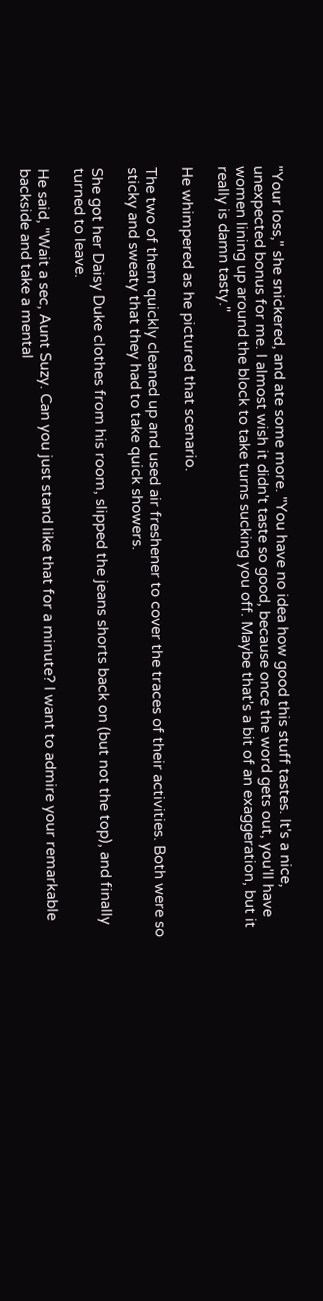"Your loss," she snickered, and ate some more. "You have no idea how good this stuff tastes. It's a nice, unexpected bonus for me. I almost wish it didn't taste so good, because once the word gets out, you'll have women lining up around the block to take turns sucking you off. Maybe that's a bit of an exaggeration, but it really is damn tasty."

He whimpered as he pictured that scenario.

The two of them quickly cleaned up and used air freshener to cover the traces of their activities. Both were so sticky and sweaty that they had to take quick showers.

She got her Daisy Duke clothes from his room, slipped the jeans shorts back on (but not the top), and finally turned to leave.

He said, "Wait a sec, Aunt Suzy. Can you just stand like that for a minute? I want to admire your remarkable backside and take a mental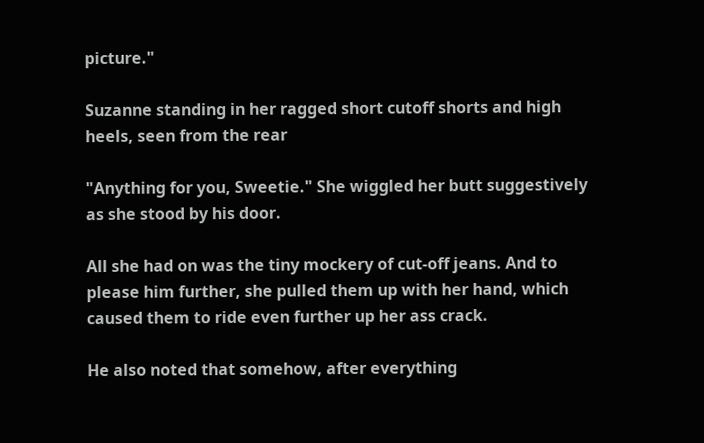picture."

Suzanne standing in her ragged short cutoff shorts and high heels, seen from the rear

"Anything for you, Sweetie." She wiggled her butt suggestively as she stood by his door.

All she had on was the tiny mockery of cut-off jeans. And to please him further, she pulled them up with her hand, which caused them to ride even further up her ass crack.

He also noted that somehow, after everything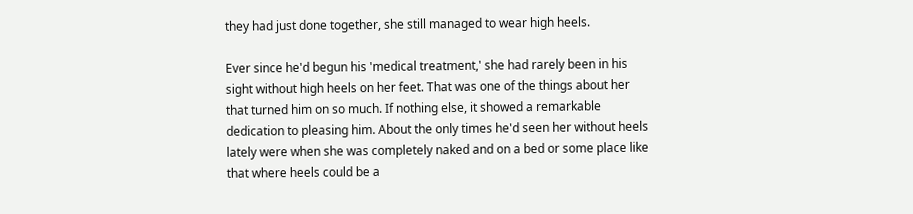they had just done together, she still managed to wear high heels.

Ever since he'd begun his 'medical treatment,' she had rarely been in his sight without high heels on her feet. That was one of the things about her that turned him on so much. If nothing else, it showed a remarkable dedication to pleasing him. About the only times he'd seen her without heels lately were when she was completely naked and on a bed or some place like that where heels could be a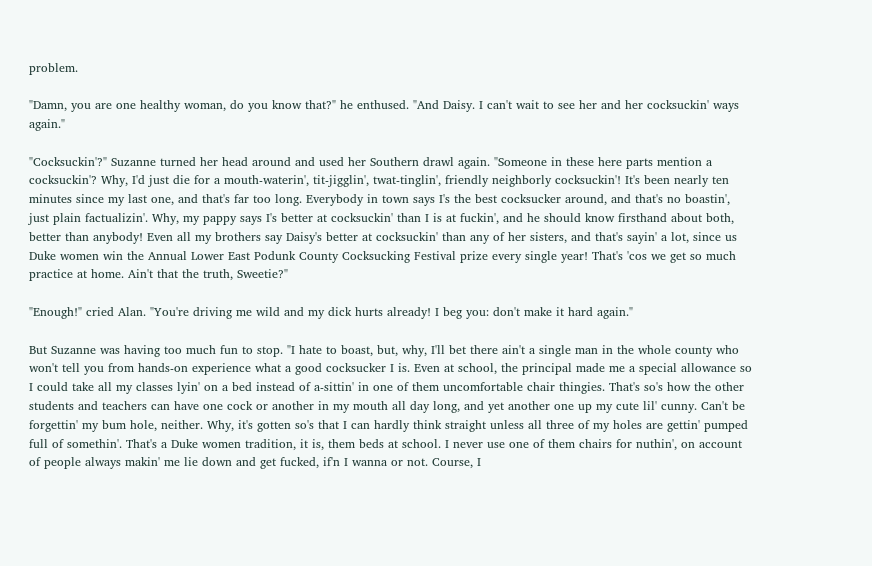problem.

"Damn, you are one healthy woman, do you know that?" he enthused. "And Daisy. I can't wait to see her and her cocksuckin' ways again."

"Cocksuckin'?" Suzanne turned her head around and used her Southern drawl again. "Someone in these here parts mention a cocksuckin'? Why, I'd just die for a mouth-waterin', tit-jigglin', twat-tinglin', friendly neighborly cocksuckin'! It's been nearly ten minutes since my last one, and that's far too long. Everybody in town says I's the best cocksucker around, and that's no boastin', just plain factualizin'. Why, my pappy says I's better at cocksuckin' than I is at fuckin', and he should know firsthand about both, better than anybody! Even all my brothers say Daisy's better at cocksuckin' than any of her sisters, and that's sayin' a lot, since us Duke women win the Annual Lower East Podunk County Cocksucking Festival prize every single year! That's 'cos we get so much practice at home. Ain't that the truth, Sweetie?"

"Enough!" cried Alan. "You're driving me wild and my dick hurts already! I beg you: don't make it hard again."

But Suzanne was having too much fun to stop. "I hate to boast, but, why, I'll bet there ain't a single man in the whole county who won't tell you from hands-on experience what a good cocksucker I is. Even at school, the principal made me a special allowance so I could take all my classes lyin' on a bed instead of a-sittin' in one of them uncomfortable chair thingies. That's so's how the other students and teachers can have one cock or another in my mouth all day long, and yet another one up my cute lil' cunny. Can't be forgettin' my bum hole, neither. Why, it's gotten so's that I can hardly think straight unless all three of my holes are gettin' pumped full of somethin'. That's a Duke women tradition, it is, them beds at school. I never use one of them chairs for nuthin', on account of people always makin' me lie down and get fucked, if'n I wanna or not. Course, I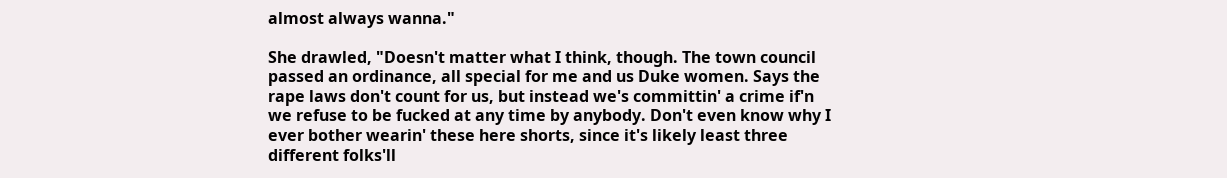almost always wanna."

She drawled, "Doesn't matter what I think, though. The town council passed an ordinance, all special for me and us Duke women. Says the rape laws don't count for us, but instead we's committin' a crime if'n we refuse to be fucked at any time by anybody. Don't even know why I ever bother wearin' these here shorts, since it's likely least three different folks'll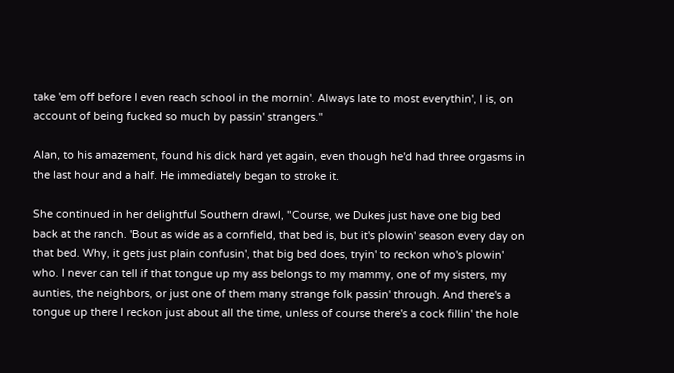take 'em off before I even reach school in the mornin'. Always late to most everythin', I is, on account of being fucked so much by passin' strangers."

Alan, to his amazement, found his dick hard yet again, even though he'd had three orgasms in the last hour and a half. He immediately began to stroke it.

She continued in her delightful Southern drawl, "Course, we Dukes just have one big bed back at the ranch. 'Bout as wide as a cornfield, that bed is, but it's plowin' season every day on that bed. Why, it gets just plain confusin', that big bed does, tryin' to reckon who's plowin' who. I never can tell if that tongue up my ass belongs to my mammy, one of my sisters, my aunties, the neighbors, or just one of them many strange folk passin' through. And there's a tongue up there I reckon just about all the time, unless of course there's a cock fillin' the hole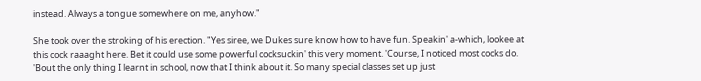instead. Always a tongue somewhere on me, anyhow."

She took over the stroking of his erection. "Yes siree, we Dukes sure know how to have fun. Speakin' a-which, lookee at this cock raaaght here. Bet it could use some powerful cocksuckin' this very moment. 'Course, I noticed most cocks do. 'Bout the only thing I learnt in school, now that I think about it. So many special classes set up just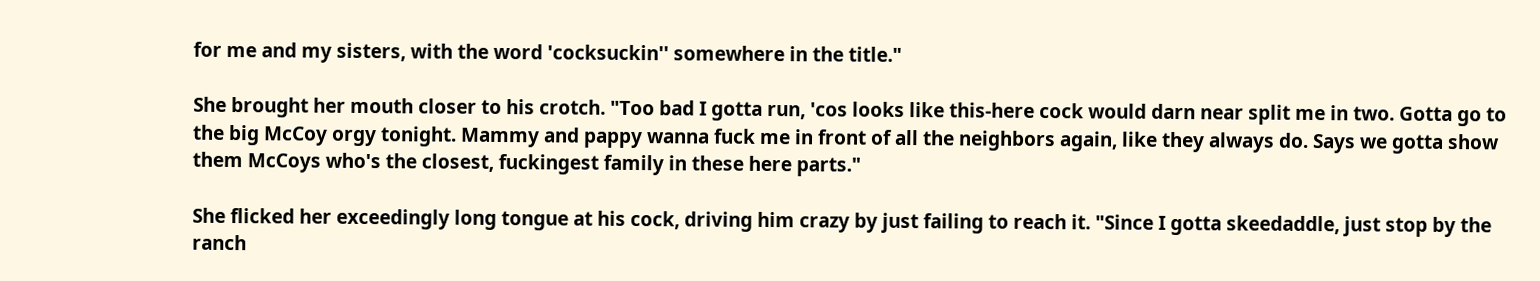for me and my sisters, with the word 'cocksuckin'' somewhere in the title."

She brought her mouth closer to his crotch. "Too bad I gotta run, 'cos looks like this-here cock would darn near split me in two. Gotta go to the big McCoy orgy tonight. Mammy and pappy wanna fuck me in front of all the neighbors again, like they always do. Says we gotta show them McCoys who's the closest, fuckingest family in these here parts."

She flicked her exceedingly long tongue at his cock, driving him crazy by just failing to reach it. "Since I gotta skeedaddle, just stop by the ranch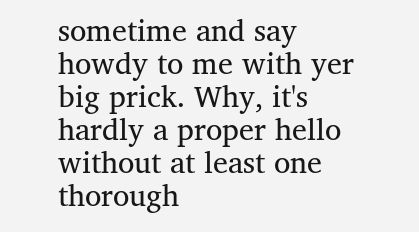sometime and say howdy to me with yer big prick. Why, it's hardly a proper hello without at least one thorough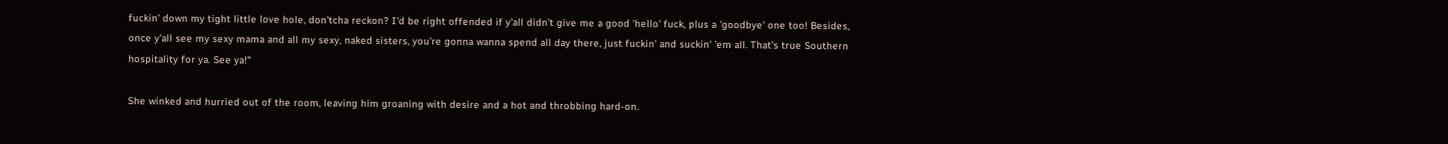fuckin' down my tight little love hole, don'tcha reckon? I'd be right offended if y'all didn't give me a good 'hello' fuck, plus a 'goodbye' one too! Besides, once y'all see my sexy mama and all my sexy, naked sisters, you're gonna wanna spend all day there, just fuckin' and suckin' 'em all. That's true Southern hospitality for ya. See ya!"

She winked and hurried out of the room, leaving him groaning with desire and a hot and throbbing hard-on.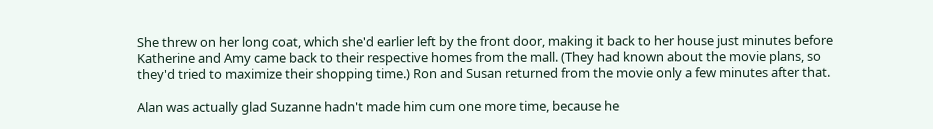She threw on her long coat, which she'd earlier left by the front door, making it back to her house just minutes before Katherine and Amy came back to their respective homes from the mall. (They had known about the movie plans, so they'd tried to maximize their shopping time.) Ron and Susan returned from the movie only a few minutes after that.

Alan was actually glad Suzanne hadn't made him cum one more time, because he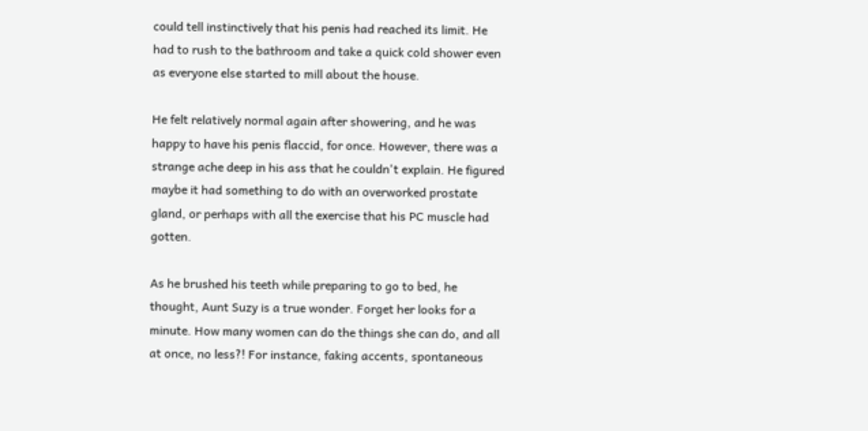could tell instinctively that his penis had reached its limit. He had to rush to the bathroom and take a quick cold shower even as everyone else started to mill about the house.

He felt relatively normal again after showering, and he was happy to have his penis flaccid, for once. However, there was a strange ache deep in his ass that he couldn't explain. He figured maybe it had something to do with an overworked prostate gland, or perhaps with all the exercise that his PC muscle had gotten.

As he brushed his teeth while preparing to go to bed, he thought, Aunt Suzy is a true wonder. Forget her looks for a minute. How many women can do the things she can do, and all at once, no less?! For instance, faking accents, spontaneous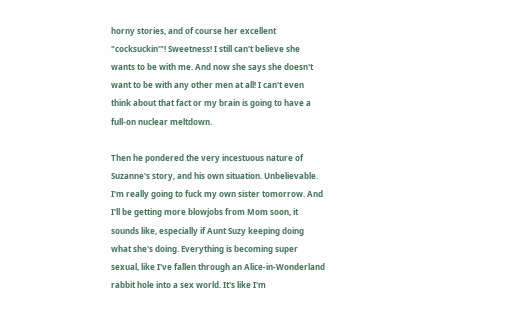horny stories, and of course her excellent "cocksuckin'"! Sweetness! I still can't believe she wants to be with me. And now she says she doesn't want to be with any other men at all! I can't even think about that fact or my brain is going to have a full-on nuclear meltdown.

Then he pondered the very incestuous nature of Suzanne's story, and his own situation. Unbelievable. I'm really going to fuck my own sister tomorrow. And I'll be getting more blowjobs from Mom soon, it sounds like, especially if Aunt Suzy keeping doing what she's doing. Everything is becoming super sexual, like I've fallen through an Alice-in-Wonderland rabbit hole into a sex world. It's like I'm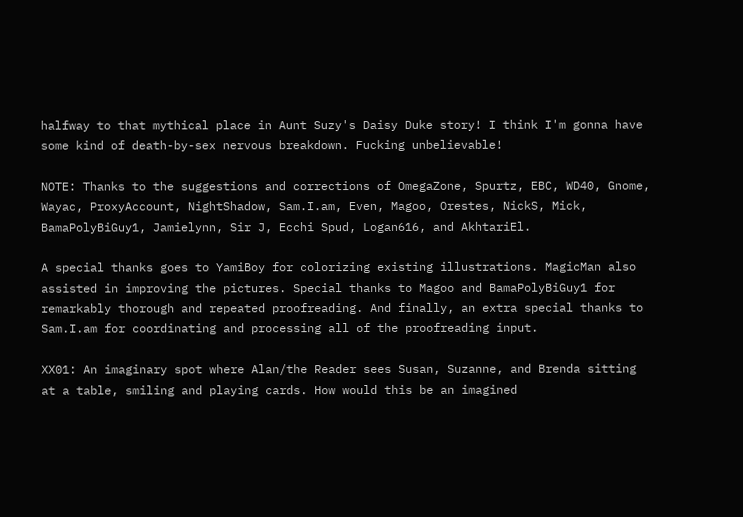halfway to that mythical place in Aunt Suzy's Daisy Duke story! I think I'm gonna have some kind of death-by-sex nervous breakdown. Fucking unbelievable!

NOTE: Thanks to the suggestions and corrections of OmegaZone, Spurtz, EBC, WD40, Gnome, Wayac, ProxyAccount, NightShadow, Sam.I.am, Even, Magoo, Orestes, NickS, Mick, BamaPolyBiGuy1, Jamielynn, Sir J, Ecchi Spud, Logan616, and AkhtariEl.

A special thanks goes to YamiBoy for colorizing existing illustrations. MagicMan also assisted in improving the pictures. Special thanks to Magoo and BamaPolyBiGuy1 for remarkably thorough and repeated proofreading. And finally, an extra special thanks to Sam.I.am for coordinating and processing all of the proofreading input.

XX01: An imaginary spot where Alan/the Reader sees Susan, Suzanne, and Brenda sitting at a table, smiling and playing cards. How would this be an imagined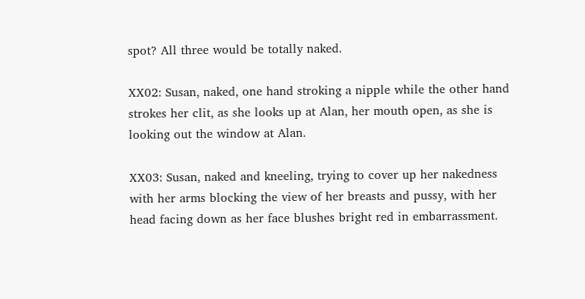spot? All three would be totally naked.

XX02: Susan, naked, one hand stroking a nipple while the other hand strokes her clit, as she looks up at Alan, her mouth open, as she is looking out the window at Alan.

XX03: Susan, naked and kneeling, trying to cover up her nakedness with her arms blocking the view of her breasts and pussy, with her head facing down as her face blushes bright red in embarrassment.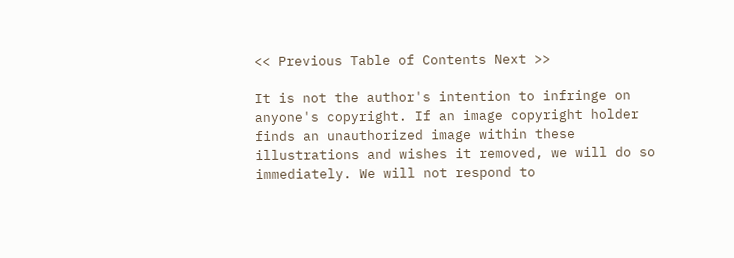<< Previous Table of Contents Next >>

It is not the author's intention to infringe on anyone's copyright. If an image copyright holder finds an unauthorized image within these illustrations and wishes it removed, we will do so immediately. We will not respond to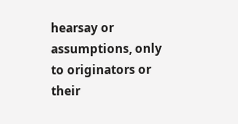hearsay or assumptions, only to originators or their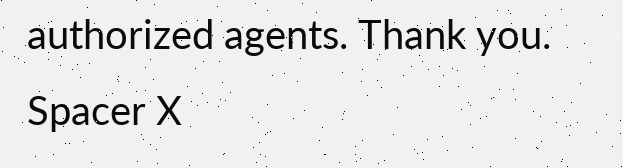authorized agents. Thank you. Spacer X